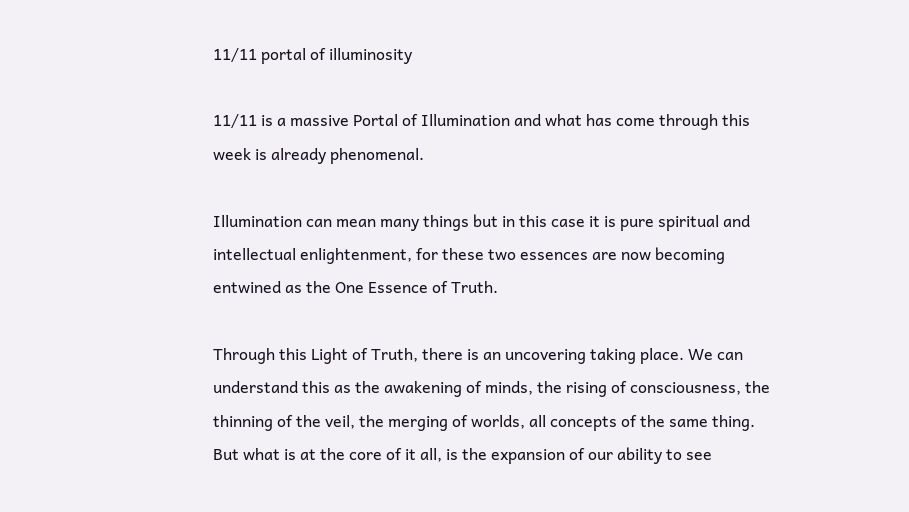11/11 portal of illuminosity

11/11 is a massive Portal of Illumination and what has come through this week is already phenomenal.

Illumination can mean many things but in this case it is pure spiritual and intellectual enlightenment, for these two essences are now becoming entwined as the One Essence of Truth.

Through this Light of Truth, there is an uncovering taking place. We can understand this as the awakening of minds, the rising of consciousness, the thinning of the veil, the merging of worlds, all concepts of the same thing. But what is at the core of it all, is the expansion of our ability to see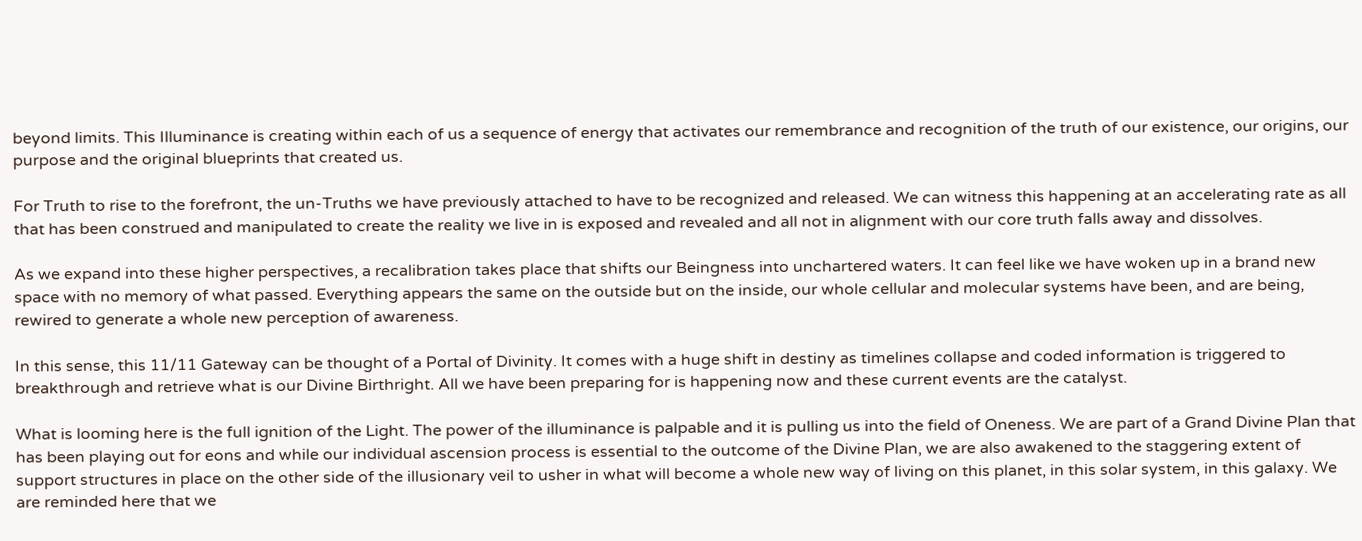beyond limits. This Illuminance is creating within each of us a sequence of energy that activates our remembrance and recognition of the truth of our existence, our origins, our purpose and the original blueprints that created us.

For Truth to rise to the forefront, the un-Truths we have previously attached to have to be recognized and released. We can witness this happening at an accelerating rate as all that has been construed and manipulated to create the reality we live in is exposed and revealed and all not in alignment with our core truth falls away and dissolves.

As we expand into these higher perspectives, a recalibration takes place that shifts our Beingness into unchartered waters. It can feel like we have woken up in a brand new space with no memory of what passed. Everything appears the same on the outside but on the inside, our whole cellular and molecular systems have been, and are being, rewired to generate a whole new perception of awareness.

In this sense, this 11/11 Gateway can be thought of a Portal of Divinity. It comes with a huge shift in destiny as timelines collapse and coded information is triggered to breakthrough and retrieve what is our Divine Birthright. All we have been preparing for is happening now and these current events are the catalyst.

What is looming here is the full ignition of the Light. The power of the illuminance is palpable and it is pulling us into the field of Oneness. We are part of a Grand Divine Plan that has been playing out for eons and while our individual ascension process is essential to the outcome of the Divine Plan, we are also awakened to the staggering extent of support structures in place on the other side of the illusionary veil to usher in what will become a whole new way of living on this planet, in this solar system, in this galaxy. We are reminded here that we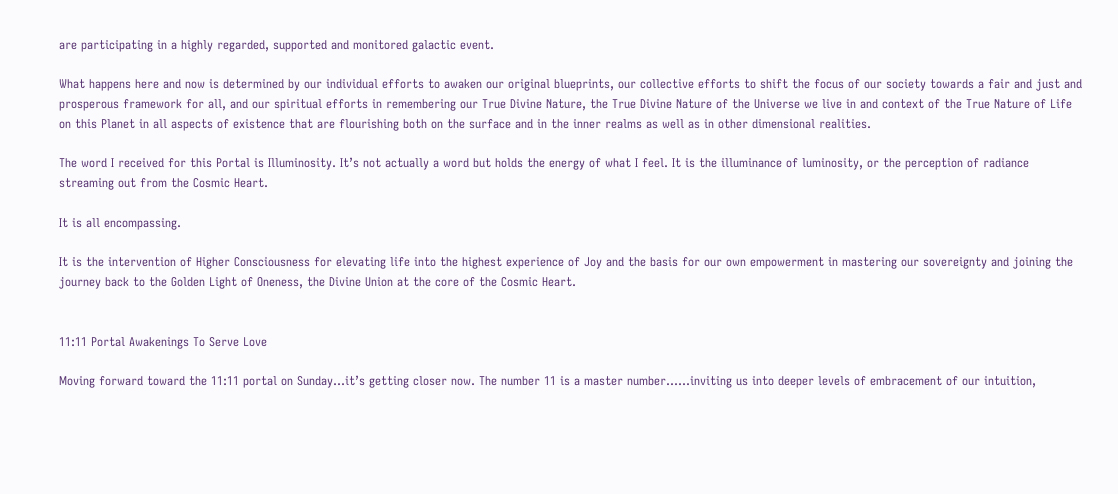are participating in a highly regarded, supported and monitored galactic event.

What happens here and now is determined by our individual efforts to awaken our original blueprints, our collective efforts to shift the focus of our society towards a fair and just and prosperous framework for all, and our spiritual efforts in remembering our True Divine Nature, the True Divine Nature of the Universe we live in and context of the True Nature of Life on this Planet in all aspects of existence that are flourishing both on the surface and in the inner realms as well as in other dimensional realities.

The word I received for this Portal is Illuminosity. It’s not actually a word but holds the energy of what I feel. It is the illuminance of luminosity, or the perception of radiance streaming out from the Cosmic Heart.

It is all encompassing.

It is the intervention of Higher Consciousness for elevating life into the highest experience of Joy and the basis for our own empowerment in mastering our sovereignty and joining the journey back to the Golden Light of Oneness, the Divine Union at the core of the Cosmic Heart.


11:11 Portal Awakenings To Serve Love

Moving forward toward the 11:11 portal on Sunday…it’s getting closer now. The number 11 is a master number……inviting us into deeper levels of embracement of our intuition,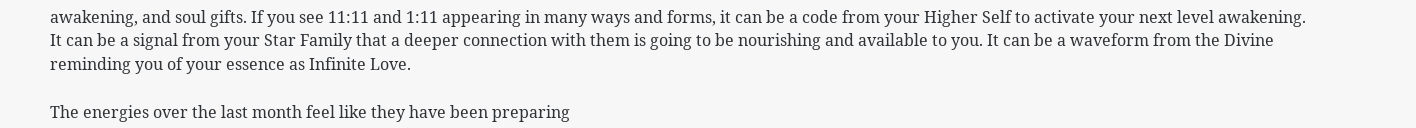awakening, and soul gifts. If you see 11:11 and 1:11 appearing in many ways and forms, it can be a code from your Higher Self to activate your next level awakening. It can be a signal from your Star Family that a deeper connection with them is going to be nourishing and available to you. It can be a waveform from the Divine reminding you of your essence as Infinite Love.

The energies over the last month feel like they have been preparing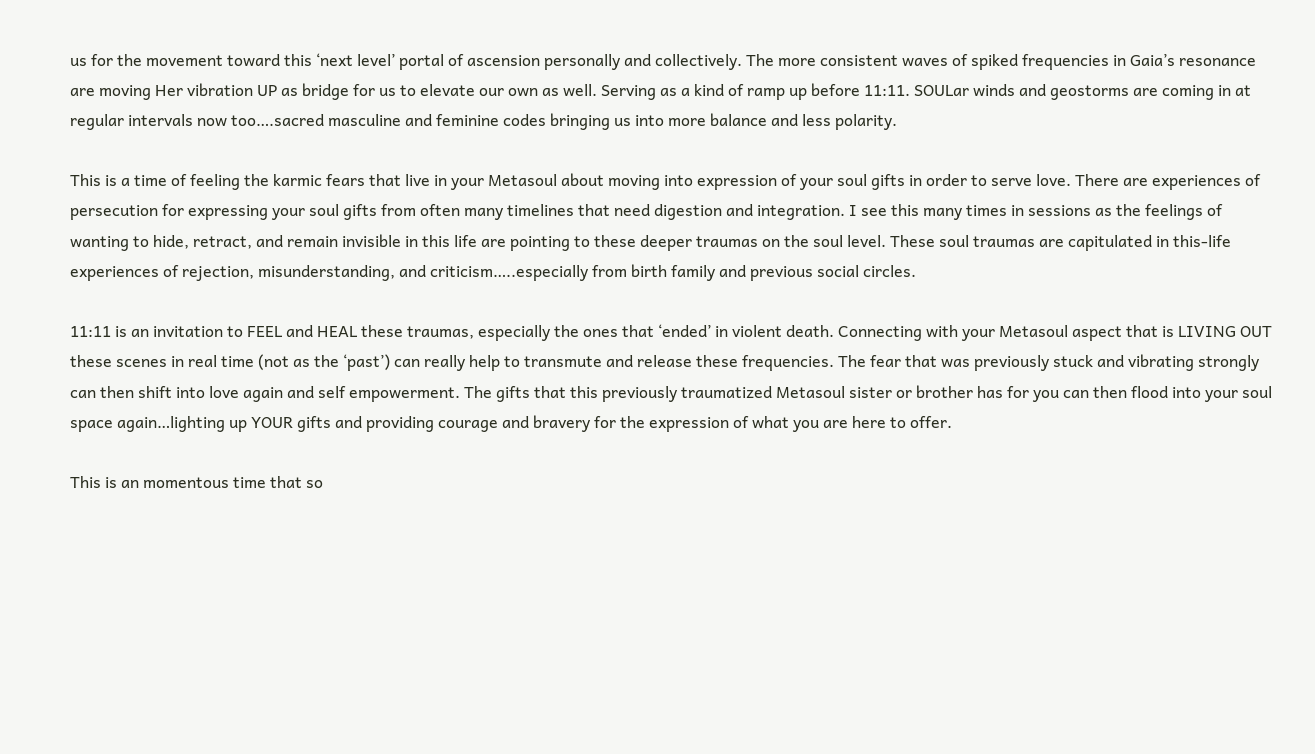us for the movement toward this ‘next level’ portal of ascension personally and collectively. The more consistent waves of spiked frequencies in Gaia’s resonance are moving Her vibration UP as bridge for us to elevate our own as well. Serving as a kind of ramp up before 11:11. SOULar winds and geostorms are coming in at regular intervals now too….sacred masculine and feminine codes bringing us into more balance and less polarity.

This is a time of feeling the karmic fears that live in your Metasoul about moving into expression of your soul gifts in order to serve love. There are experiences of persecution for expressing your soul gifts from often many timelines that need digestion and integration. I see this many times in sessions as the feelings of wanting to hide, retract, and remain invisible in this life are pointing to these deeper traumas on the soul level. These soul traumas are capitulated in this-life experiences of rejection, misunderstanding, and criticism…..especially from birth family and previous social circles.

11:11 is an invitation to FEEL and HEAL these traumas, especially the ones that ‘ended’ in violent death. Connecting with your Metasoul aspect that is LIVING OUT these scenes in real time (not as the ‘past’) can really help to transmute and release these frequencies. The fear that was previously stuck and vibrating strongly can then shift into love again and self empowerment. The gifts that this previously traumatized Metasoul sister or brother has for you can then flood into your soul space again…lighting up YOUR gifts and providing courage and bravery for the expression of what you are here to offer.

This is an momentous time that so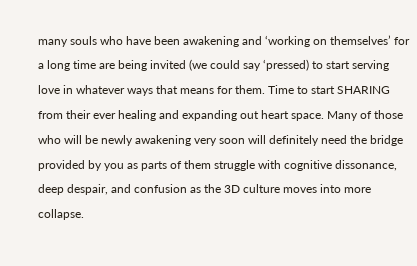many souls who have been awakening and ‘working on themselves’ for a long time are being invited (we could say ‘pressed) to start serving love in whatever ways that means for them. Time to start SHARING from their ever healing and expanding out heart space. Many of those who will be newly awakening very soon will definitely need the bridge provided by you as parts of them struggle with cognitive dissonance, deep despair, and confusion as the 3D culture moves into more collapse.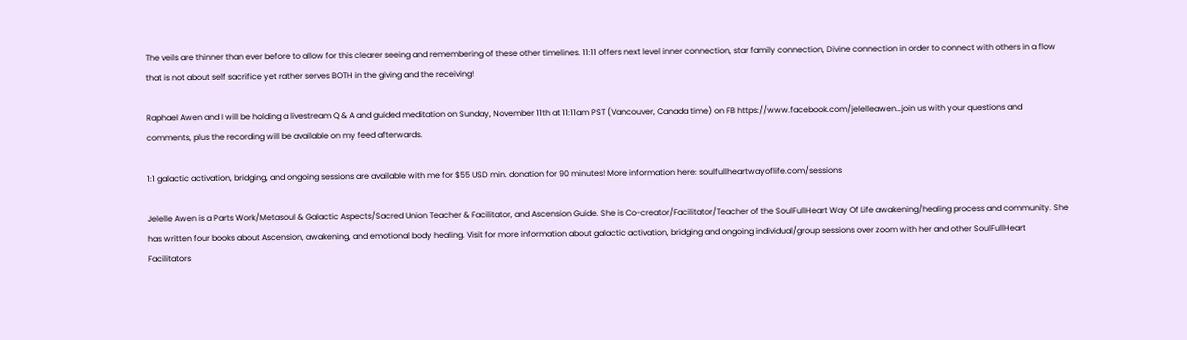The veils are thinner than ever before to allow for this clearer seeing and remembering of these other timelines. 11:11 offers next level inner connection, star family connection, Divine connection in order to connect with others in a flow that is not about self sacrifice yet rather serves BOTH in the giving and the receiving!

Raphael Awen and I will be holding a livestream Q & A and guided meditation on Sunday, November 11th at 11:11am PST (Vancouver, Canada time) on FB https://www.facebook.com/jelelleawen…join us with your questions and comments, plus the recording will be available on my feed afterwards.

1:1 galactic activation, bridging, and ongoing sessions are available with me for $55 USD min. donation for 90 minutes! More information here: soulfullheartwayoflife.com/sessions

Jelelle Awen is a Parts Work/Metasoul & Galactic Aspects/Sacred Union Teacher & Facilitator, and Ascension Guide. She is Co-creator/Facilitator/Teacher of the SoulFullHeart Way Of Life awakening/healing process and community. She has written four books about Ascension, awakening, and emotional body healing. Visit for more information about galactic activation, bridging and ongoing individual/group sessions over zoom with her and other SoulFullHeart Facilitators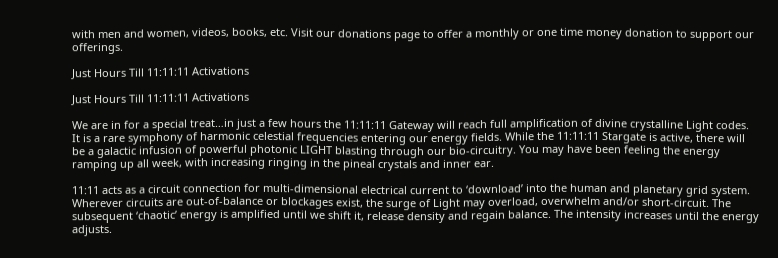with men and women, videos, books, etc. Visit our donations page to offer a monthly or one time money donation to support our offerings.

Just Hours Till 11:11:11 Activations

Just Hours Till 11:11:11 Activations

We are in for a special treat…in just a few hours the 11:11:11 Gateway will reach full amplification of divine crystalline Light codes. It is a rare symphony of harmonic celestial frequencies entering our energy fields. While the 11:11:11 Stargate is active, there will be a galactic infusion of powerful photonic LIGHT blasting through our bio-circuitry. You may have been feeling the energy ramping up all week, with increasing ringing in the pineal crystals and inner ear.

11:11 acts as a circuit connection for multi-dimensional electrical current to ‘download’ into the human and planetary grid system. Wherever circuits are out-of-balance or blockages exist, the surge of Light may overload, overwhelm and/or short-circuit. The subsequent ‘chaotic’ energy is amplified until we shift it, release density and regain balance. The intensity increases until the energy adjusts.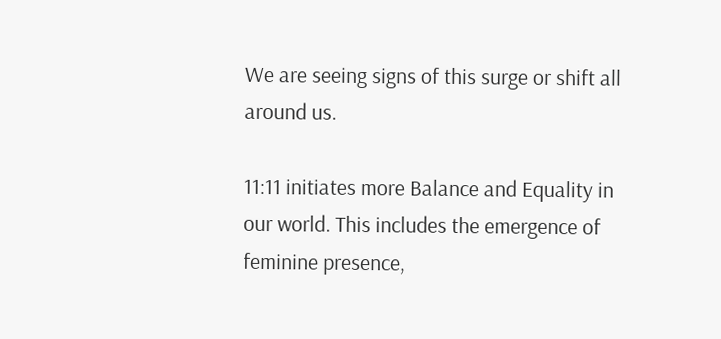We are seeing signs of this surge or shift all around us.

11:11 initiates more Balance and Equality in our world. This includes the emergence of feminine presence,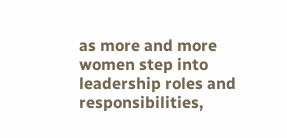as more and more women step into leadership roles and responsibilities,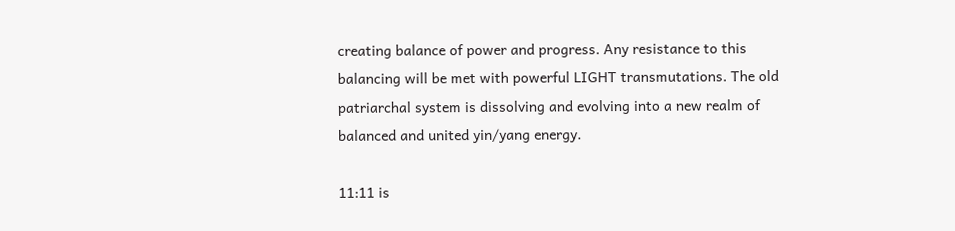creating balance of power and progress. Any resistance to this balancing will be met with powerful LIGHT transmutations. The old patriarchal system is dissolving and evolving into a new realm of balanced and united yin/yang energy.

11:11 is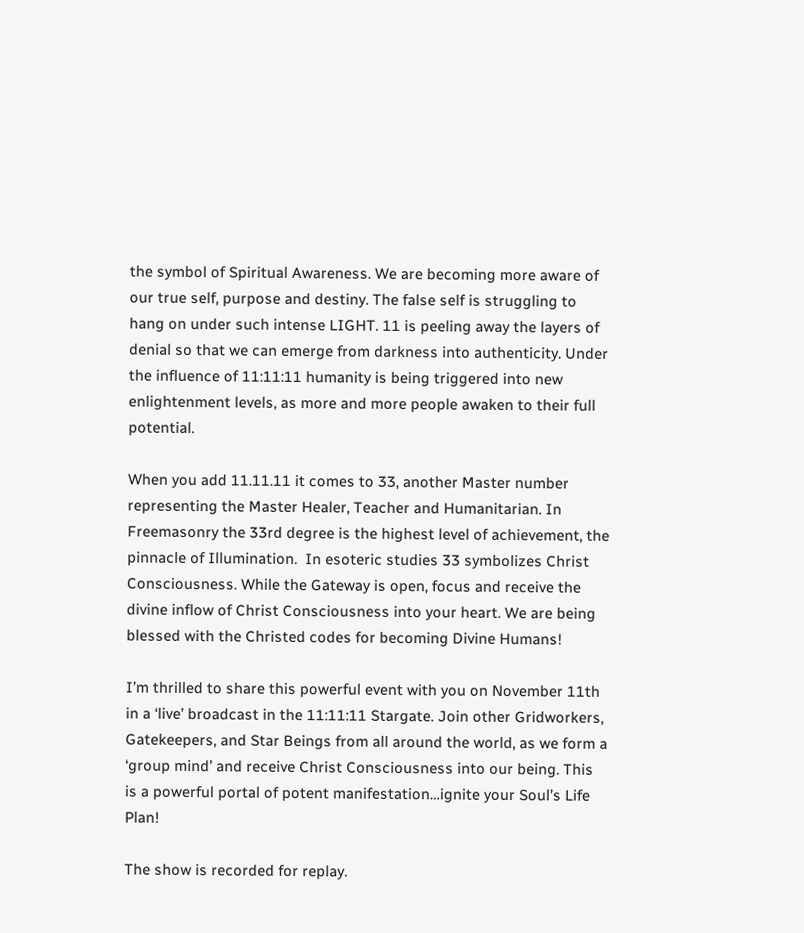the symbol of Spiritual Awareness. We are becoming more aware of our true self, purpose and destiny. The false self is struggling to hang on under such intense LIGHT. 11 is peeling away the layers of denial so that we can emerge from darkness into authenticity. Under the influence of 11:11:11 humanity is being triggered into new enlightenment levels, as more and more people awaken to their full potential.

When you add 11.11.11 it comes to 33, another Master number representing the Master Healer, Teacher and Humanitarian. In Freemasonry the 33rd degree is the highest level of achievement, the pinnacle of Illumination.  In esoteric studies 33 symbolizes Christ Consciousness. While the Gateway is open, focus and receive the divine inflow of Christ Consciousness into your heart. We are being blessed with the Christed codes for becoming Divine Humans!

I’m thrilled to share this powerful event with you on November 11th in a ‘live’ broadcast in the 11:11:11 Stargate. Join other Gridworkers, Gatekeepers, and Star Beings from all around the world, as we form a ‘group mind’ and receive Christ Consciousness into our being. This is a powerful portal of potent manifestation…ignite your Soul’s Life Plan!

The show is recorded for replay.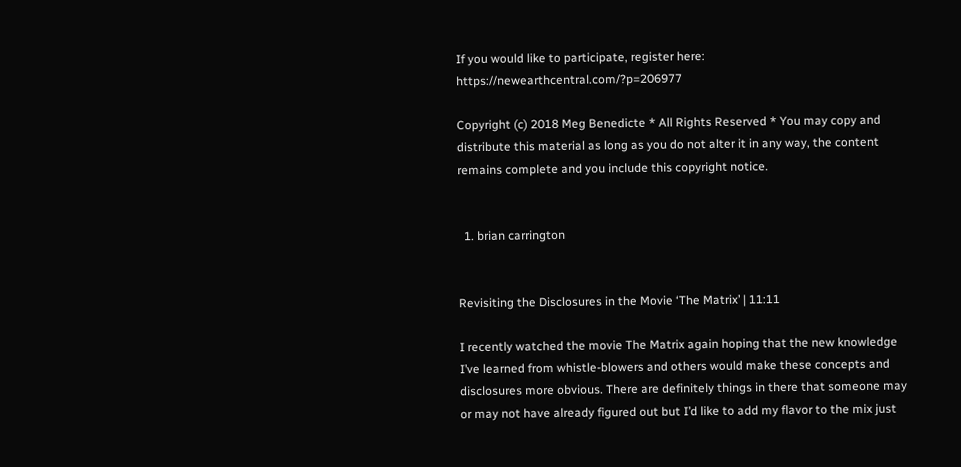If you would like to participate, register here: https://newearthcentral.com/?p=206977

Copyright (c) 2018 Meg Benedicte * All Rights Reserved * You may copy and distribute this material as long as you do not alter it in any way, the content remains complete and you include this copyright notice.


  1. brian carrington


Revisiting the Disclosures in the Movie ‘The Matrix’ | 11:11

I recently watched the movie The Matrix again hoping that the new knowledge I’ve learned from whistle-blowers and others would make these concepts and disclosures more obvious. There are definitely things in there that someone may or may not have already figured out but I’d like to add my flavor to the mix just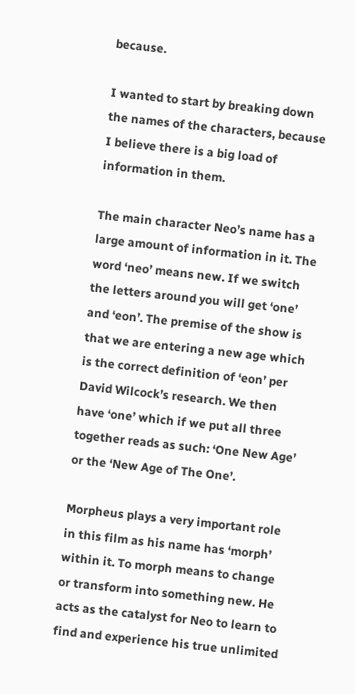because.

I wanted to start by breaking down the names of the characters, because I believe there is a big load of information in them.

The main character Neo’s name has a large amount of information in it. The word ‘neo’ means new. If we switch the letters around you will get ‘one’ and ‘eon’. The premise of the show is that we are entering a new age which is the correct definition of ‘eon’ per David Wilcock’s research. We then have ‘one’ which if we put all three together reads as such: ‘One New Age’ or the ‘New Age of The One’.

Morpheus plays a very important role in this film as his name has ‘morph’ within it. To morph means to change or transform into something new. He acts as the catalyst for Neo to learn to find and experience his true unlimited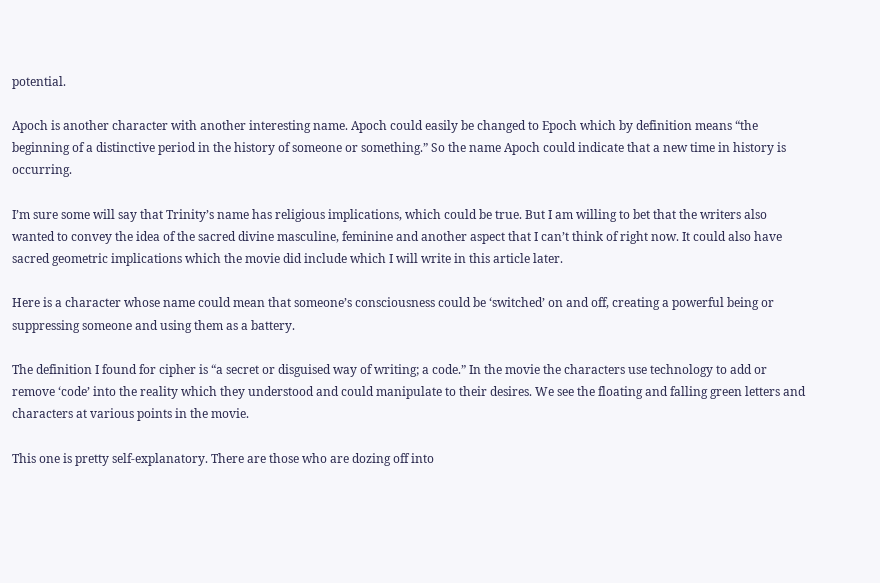potential.

Apoch is another character with another interesting name. Apoch could easily be changed to Epoch which by definition means “the beginning of a distinctive period in the history of someone or something.” So the name Apoch could indicate that a new time in history is occurring.

I’m sure some will say that Trinity’s name has religious implications, which could be true. But I am willing to bet that the writers also wanted to convey the idea of the sacred divine masculine, feminine and another aspect that I can’t think of right now. It could also have sacred geometric implications which the movie did include which I will write in this article later.

Here is a character whose name could mean that someone’s consciousness could be ‘switched’ on and off, creating a powerful being or suppressing someone and using them as a battery.

The definition I found for cipher is “a secret or disguised way of writing; a code.” In the movie the characters use technology to add or remove ‘code’ into the reality which they understood and could manipulate to their desires. We see the floating and falling green letters and characters at various points in the movie.

This one is pretty self-explanatory. There are those who are dozing off into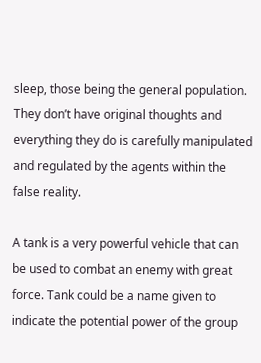sleep, those being the general population. They don’t have original thoughts and everything they do is carefully manipulated and regulated by the agents within the false reality.

A tank is a very powerful vehicle that can be used to combat an enemy with great force. Tank could be a name given to indicate the potential power of the group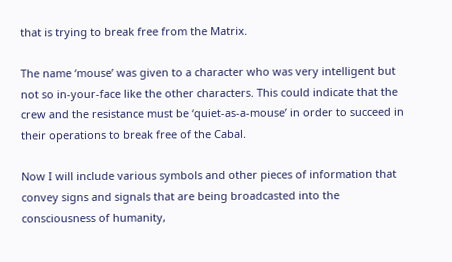that is trying to break free from the Matrix.

The name ‘mouse’ was given to a character who was very intelligent but not so in-your-face like the other characters. This could indicate that the crew and the resistance must be ‘quiet-as-a-mouse’ in order to succeed in their operations to break free of the Cabal.

Now I will include various symbols and other pieces of information that convey signs and signals that are being broadcasted into the consciousness of humanity,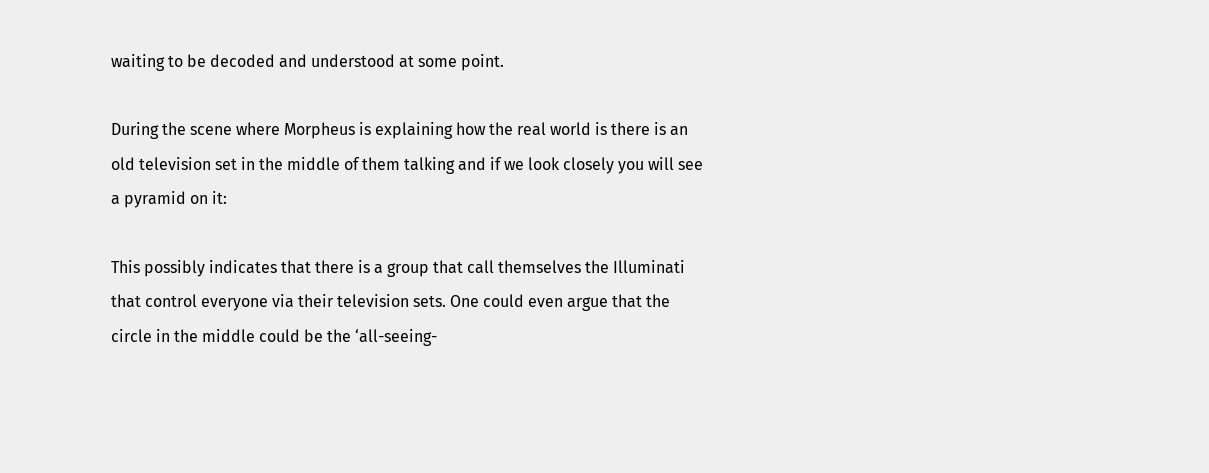waiting to be decoded and understood at some point.

During the scene where Morpheus is explaining how the real world is there is an old television set in the middle of them talking and if we look closely you will see a pyramid on it:

This possibly indicates that there is a group that call themselves the Illuminati that control everyone via their television sets. One could even argue that the circle in the middle could be the ‘all-seeing-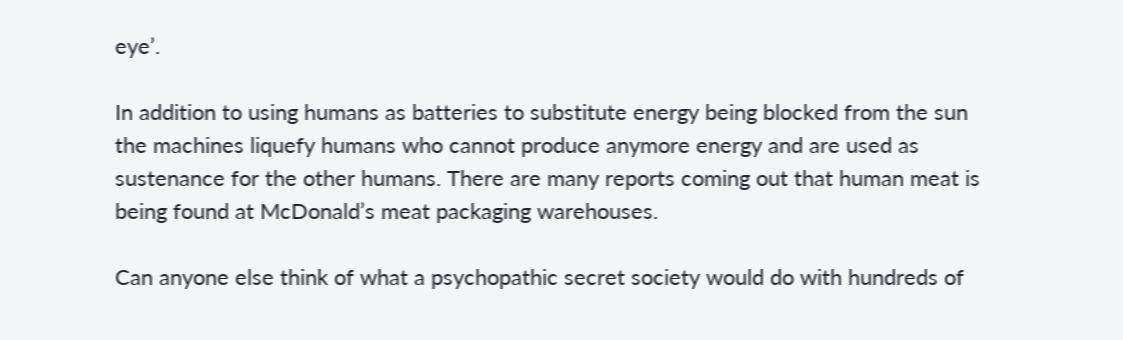eye’.

In addition to using humans as batteries to substitute energy being blocked from the sun the machines liquefy humans who cannot produce anymore energy and are used as sustenance for the other humans. There are many reports coming out that human meat is being found at McDonald’s meat packaging warehouses.

Can anyone else think of what a psychopathic secret society would do with hundreds of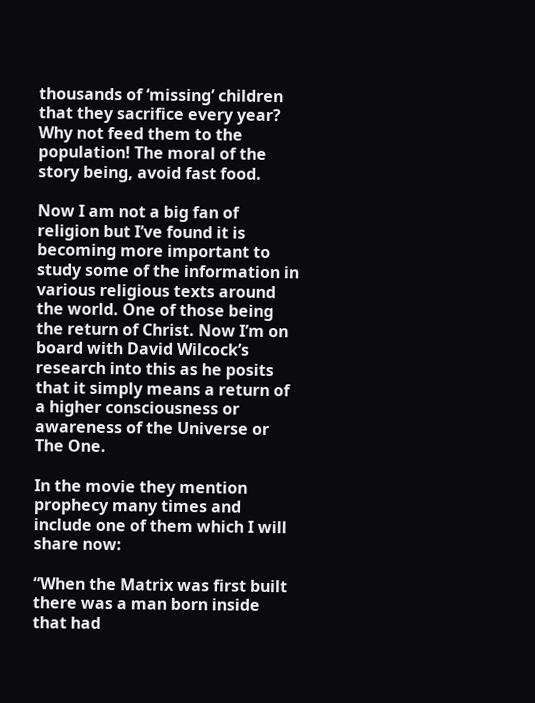thousands of ‘missing’ children that they sacrifice every year? Why not feed them to the population! The moral of the story being, avoid fast food.

Now I am not a big fan of religion but I’ve found it is becoming more important to study some of the information in various religious texts around the world. One of those being the return of Christ. Now I’m on board with David Wilcock’s research into this as he posits that it simply means a return of a higher consciousness or awareness of the Universe or The One.

In the movie they mention prophecy many times and include one of them which I will share now:

“When the Matrix was first built there was a man born inside that had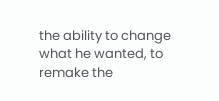the ability to change what he wanted, to remake the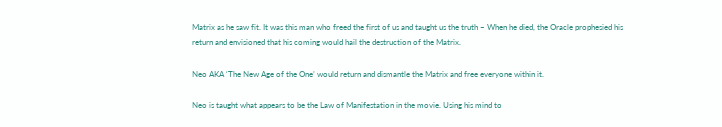Matrix as he saw fit. It was this man who freed the first of us and taught us the truth – When he died, the Oracle prophesied his return and envisioned that his coming would hail the destruction of the Matrix.

Neo AKA ‘The New Age of the One’ would return and dismantle the Matrix and free everyone within it.

Neo is taught what appears to be the Law of Manifestation in the movie. Using his mind to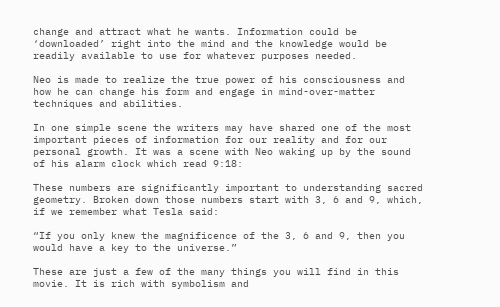change and attract what he wants. Information could be ‘downloaded’ right into the mind and the knowledge would be readily available to use for whatever purposes needed.

Neo is made to realize the true power of his consciousness and how he can change his form and engage in mind-over-matter techniques and abilities.

In one simple scene the writers may have shared one of the most important pieces of information for our reality and for our personal growth. It was a scene with Neo waking up by the sound of his alarm clock which read 9:18:

These numbers are significantly important to understanding sacred geometry. Broken down those numbers start with 3, 6 and 9, which, if we remember what Tesla said:

“If you only knew the magnificence of the 3, 6 and 9, then you would have a key to the universe.”

These are just a few of the many things you will find in this movie. It is rich with symbolism and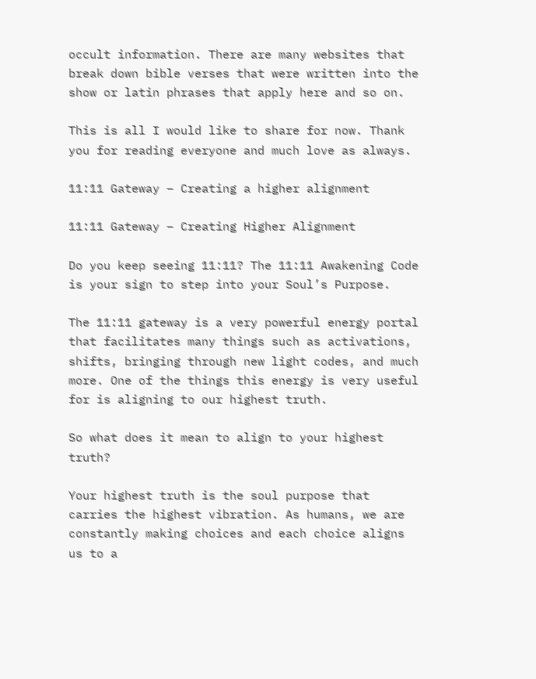occult information. There are many websites that break down bible verses that were written into the show or latin phrases that apply here and so on.

This is all I would like to share for now. Thank you for reading everyone and much love as always.

11:11 Gateway – Creating a higher alignment

11:11 Gateway – Creating Higher Alignment

Do you keep seeing 11:11? The 11:11 Awakening Code is your sign to step into your Soul’s Purpose.

The 11:11 gateway is a very powerful energy portal that facilitates many things such as activations, shifts, bringing through new light codes, and much more. One of the things this energy is very useful for is aligning to our highest truth.

So what does it mean to align to your highest truth?

Your highest truth is the soul purpose that carries the highest vibration. As humans, we are constantly making choices and each choice aligns us to a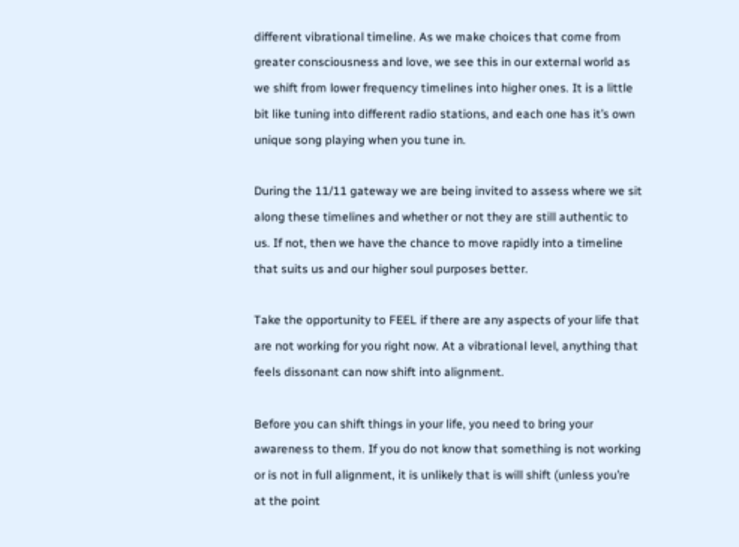different vibrational timeline. As we make choices that come from greater consciousness and love, we see this in our external world as we shift from lower frequency timelines into higher ones. It is a little bit like tuning into different radio stations, and each one has it’s own unique song playing when you tune in.

During the 11/11 gateway we are being invited to assess where we sit along these timelines and whether or not they are still authentic to us. If not, then we have the chance to move rapidly into a timeline that suits us and our higher soul purposes better.

Take the opportunity to FEEL if there are any aspects of your life that are not working for you right now. At a vibrational level, anything that feels dissonant can now shift into alignment.

Before you can shift things in your life, you need to bring your awareness to them. If you do not know that something is not working or is not in full alignment, it is unlikely that is will shift (unless you’re at the point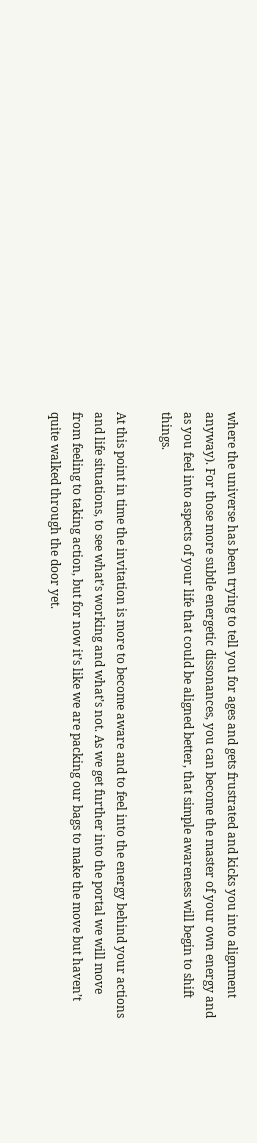where the universe has been trying to tell you for ages and gets frustrated and kicks you into alignment anyway). For those more subtle energetic dissonances, you can become the master of your own energy and as you feel into aspects of your life that could be aligned better, that simple awareness will begin to shift things.

At this point in time the invitation is more to become aware and to feel into the energy behind your actions and life situations, to see what’s working and what’s not. As we get further into the portal we will move from feeling to taking action, but for now it’s like we are packing our bags to make the move but haven’t quite walked through the door yet.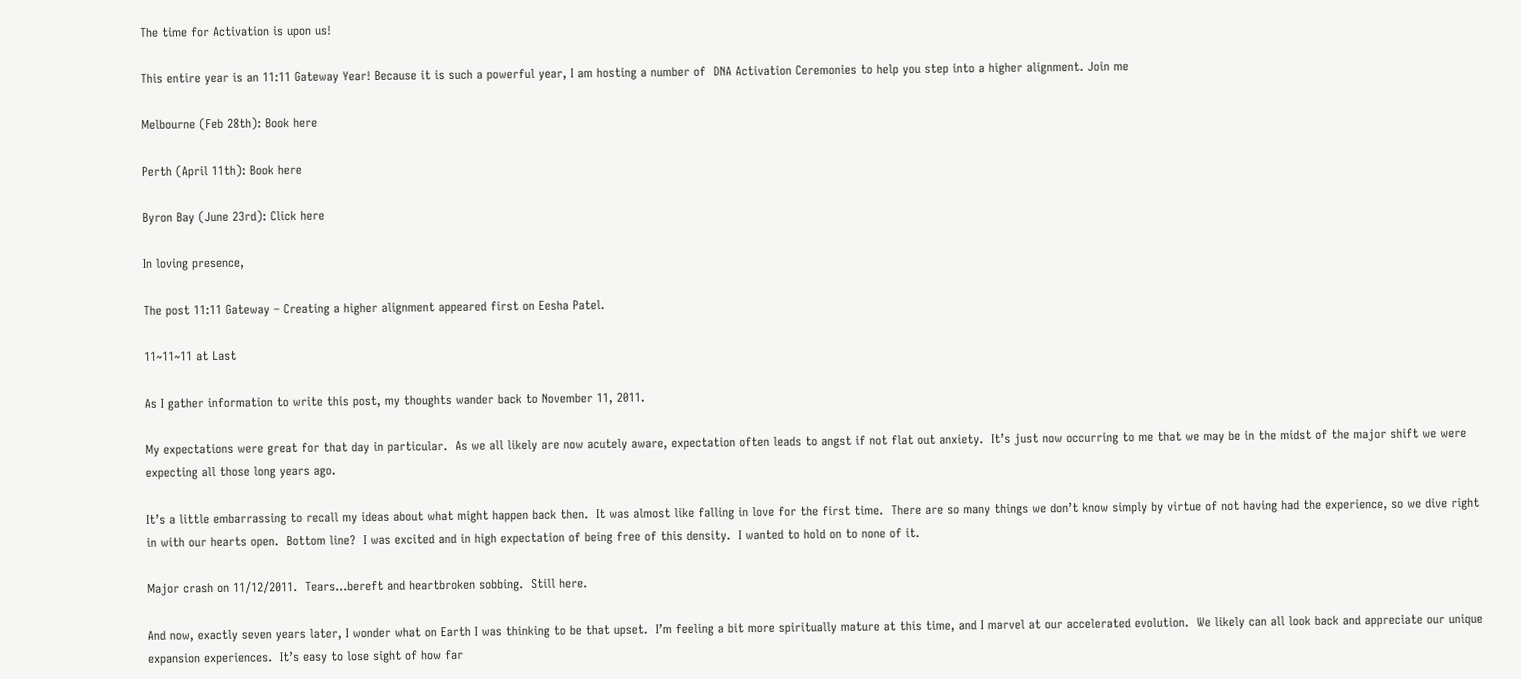The time for Activation is upon us!

This entire year is an 11:11 Gateway Year! Because it is such a powerful year, I am hosting a number of  DNA Activation Ceremonies to help you step into a higher alignment. Join me

Melbourne (Feb 28th): Book here

Perth (April 11th): Book here

Byron Bay (June 23rd): Click here

In loving presence,

The post 11:11 Gateway – Creating a higher alignment appeared first on Eesha Patel.

11~11~11 at Last

As I gather information to write this post, my thoughts wander back to November 11, 2011.

My expectations were great for that day in particular.  As we all likely are now acutely aware, expectation often leads to angst if not flat out anxiety.  It’s just now occurring to me that we may be in the midst of the major shift we were expecting all those long years ago.

It’s a little embarrassing to recall my ideas about what might happen back then.  It was almost like falling in love for the first time.  There are so many things we don’t know simply by virtue of not having had the experience, so we dive right in with our hearts open.  Bottom line?  I was excited and in high expectation of being free of this density.  I wanted to hold on to none of it.

Major crash on 11/12/2011.  Tears…bereft and heartbroken sobbing.  Still here.

And now, exactly seven years later, I wonder what on Earth I was thinking to be that upset.  I’m feeling a bit more spiritually mature at this time, and I marvel at our accelerated evolution.  We likely can all look back and appreciate our unique expansion experiences.  It’s easy to lose sight of how far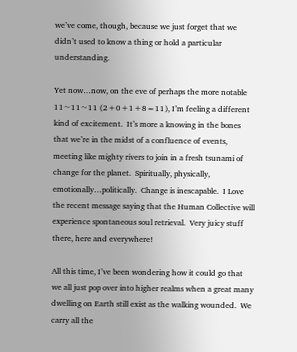we’ve come, though, because we just forget that we didn’t used to know a thing or hold a particular understanding.

Yet now…now, on the eve of perhaps the more notable 11~11~11 (2+0+1+8=11), I’m feeling a different kind of excitement.  It’s more a knowing in the bones that we’re in the midst of a confluence of events, meeting like mighty rivers to join in a fresh tsunami of change for the planet.  Spiritually, physically, emotionally…politically.  Change is inescapable.  I Love the recent message saying that the Human Collective will experience spontaneous soul retrieval.  Very juicy stuff there, here and everywhere!

All this time, I’ve been wondering how it could go that we all just pop over into higher realms when a great many dwelling on Earth still exist as the walking wounded.  We carry all the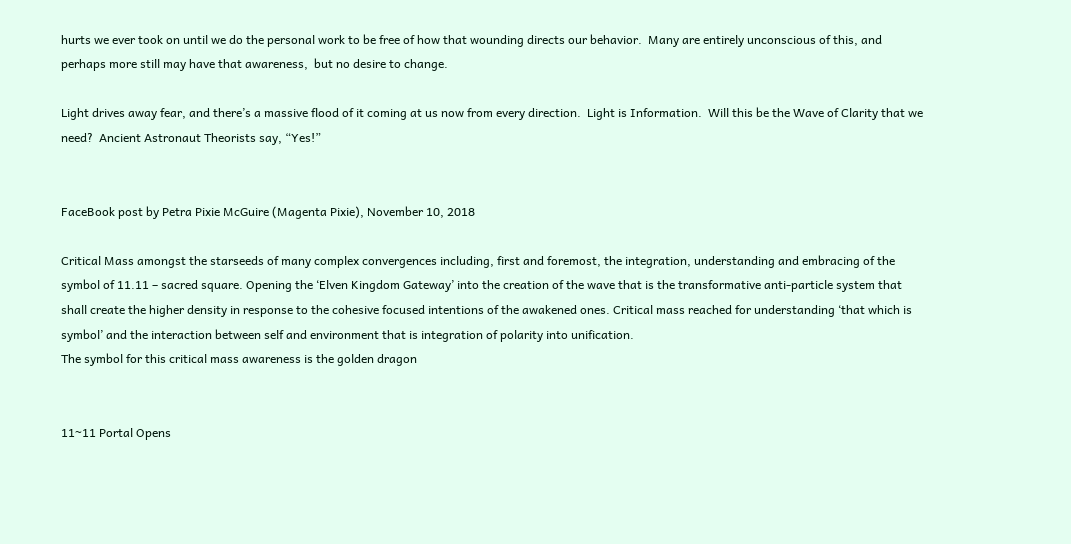hurts we ever took on until we do the personal work to be free of how that wounding directs our behavior.  Many are entirely unconscious of this, and perhaps more still may have that awareness,  but no desire to change.

Light drives away fear, and there’s a massive flood of it coming at us now from every direction.  Light is Information.  Will this be the Wave of Clarity that we need?  Ancient Astronaut Theorists say, “Yes!”


FaceBook post by Petra Pixie McGuire (Magenta Pixie), November 10, 2018

Critical Mass amongst the starseeds of many complex convergences including, first and foremost, the integration, understanding and embracing of the symbol of 11.11 – sacred square. Opening the ‘Elven Kingdom Gateway’ into the creation of the wave that is the transformative anti-particle system that shall create the higher density in response to the cohesive focused intentions of the awakened ones. Critical mass reached for understanding ‘that which is symbol’ and the interaction between self and environment that is integration of polarity into unification.
The symbol for this critical mass awareness is the golden dragon


11~11 Portal Opens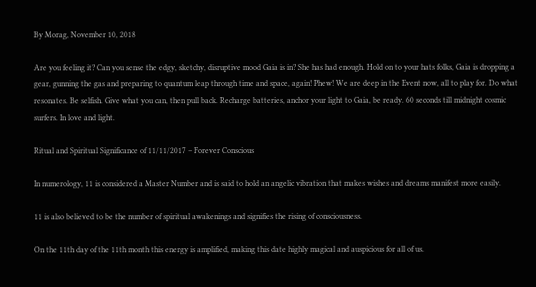By Morag, November 10, 2018

Are you feeling it? Can you sense the edgy, sketchy, disruptive mood Gaia is in? She has had enough. Hold on to your hats folks, Gaia is dropping a gear, gunning the gas and preparing to quantum leap through time and space, again! Phew! We are deep in the Event now, all to play for. Do what resonates. Be selfish. Give what you can, then pull back. Recharge batteries, anchor your light to Gaia, be ready. 60 seconds till midnight cosmic surfers. In love and light.

Ritual and Spiritual Significance of 11/11/2017 – Forever Conscious

In numerology, 11 is considered a Master Number and is said to hold an angelic vibration that makes wishes and dreams manifest more easily.

11 is also believed to be the number of spiritual awakenings and signifies the rising of consciousness.

On the 11th day of the 11th month this energy is amplified, making this date highly magical and auspicious for all of us.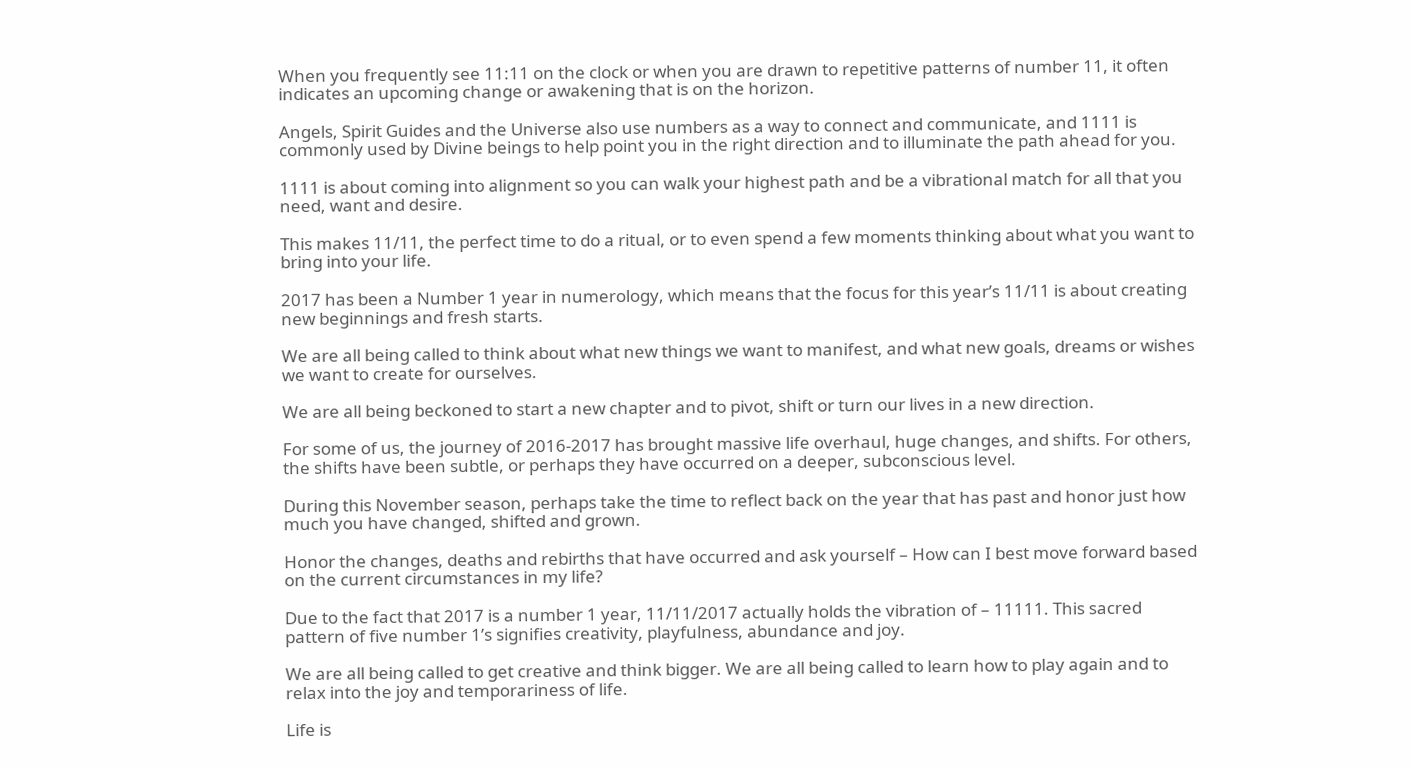When you frequently see 11:11 on the clock or when you are drawn to repetitive patterns of number 11, it often indicates an upcoming change or awakening that is on the horizon.

Angels, Spirit Guides and the Universe also use numbers as a way to connect and communicate, and 1111 is commonly used by Divine beings to help point you in the right direction and to illuminate the path ahead for you.

1111 is about coming into alignment so you can walk your highest path and be a vibrational match for all that you need, want and desire.

This makes 11/11, the perfect time to do a ritual, or to even spend a few moments thinking about what you want to bring into your life.

2017 has been a Number 1 year in numerology, which means that the focus for this year’s 11/11 is about creating new beginnings and fresh starts.

We are all being called to think about what new things we want to manifest, and what new goals, dreams or wishes we want to create for ourselves.

We are all being beckoned to start a new chapter and to pivot, shift or turn our lives in a new direction.

For some of us, the journey of 2016-2017 has brought massive life overhaul, huge changes, and shifts. For others, the shifts have been subtle, or perhaps they have occurred on a deeper, subconscious level.

During this November season, perhaps take the time to reflect back on the year that has past and honor just how much you have changed, shifted and grown.

Honor the changes, deaths and rebirths that have occurred and ask yourself – How can I best move forward based on the current circumstances in my life?

Due to the fact that 2017 is a number 1 year, 11/11/2017 actually holds the vibration of – 11111. This sacred pattern of five number 1’s signifies creativity, playfulness, abundance and joy.

We are all being called to get creative and think bigger. We are all being called to learn how to play again and to relax into the joy and temporariness of life.

Life is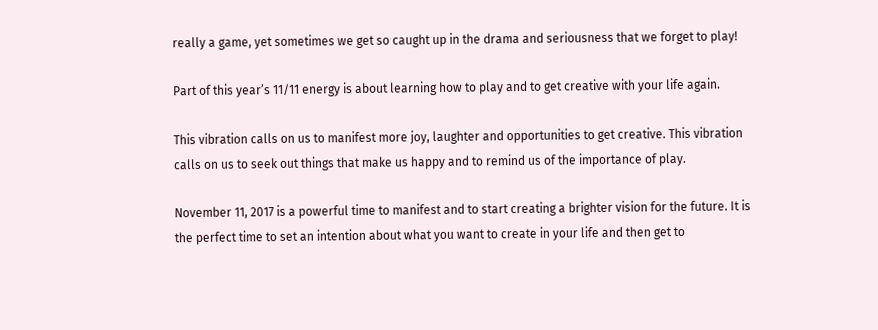really a game, yet sometimes we get so caught up in the drama and seriousness that we forget to play!

Part of this year’s 11/11 energy is about learning how to play and to get creative with your life again.

This vibration calls on us to manifest more joy, laughter and opportunities to get creative. This vibration calls on us to seek out things that make us happy and to remind us of the importance of play.

November 11, 2017 is a powerful time to manifest and to start creating a brighter vision for the future. It is the perfect time to set an intention about what you want to create in your life and then get to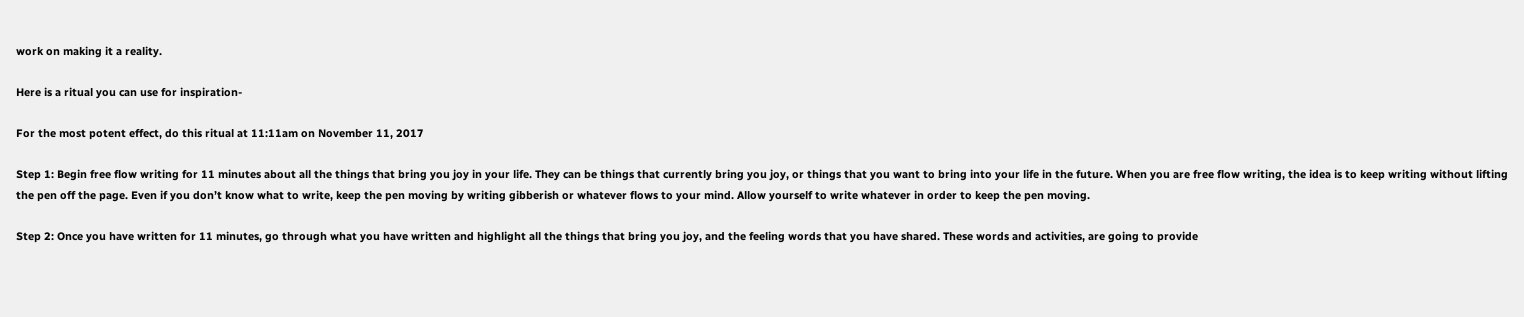work on making it a reality.

Here is a ritual you can use for inspiration-

For the most potent effect, do this ritual at 11:11am on November 11, 2017

Step 1: Begin free flow writing for 11 minutes about all the things that bring you joy in your life. They can be things that currently bring you joy, or things that you want to bring into your life in the future. When you are free flow writing, the idea is to keep writing without lifting the pen off the page. Even if you don’t know what to write, keep the pen moving by writing gibberish or whatever flows to your mind. Allow yourself to write whatever in order to keep the pen moving.

Step 2: Once you have written for 11 minutes, go through what you have written and highlight all the things that bring you joy, and the feeling words that you have shared. These words and activities, are going to provide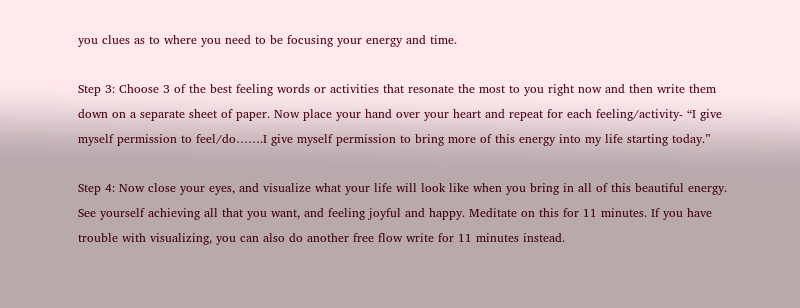you clues as to where you need to be focusing your energy and time.

Step 3: Choose 3 of the best feeling words or activities that resonate the most to you right now and then write them down on a separate sheet of paper. Now place your hand over your heart and repeat for each feeling/activity- “I give myself permission to feel/do…….I give myself permission to bring more of this energy into my life starting today.”

Step 4: Now close your eyes, and visualize what your life will look like when you bring in all of this beautiful energy. See yourself achieving all that you want, and feeling joyful and happy. Meditate on this for 11 minutes. If you have trouble with visualizing, you can also do another free flow write for 11 minutes instead.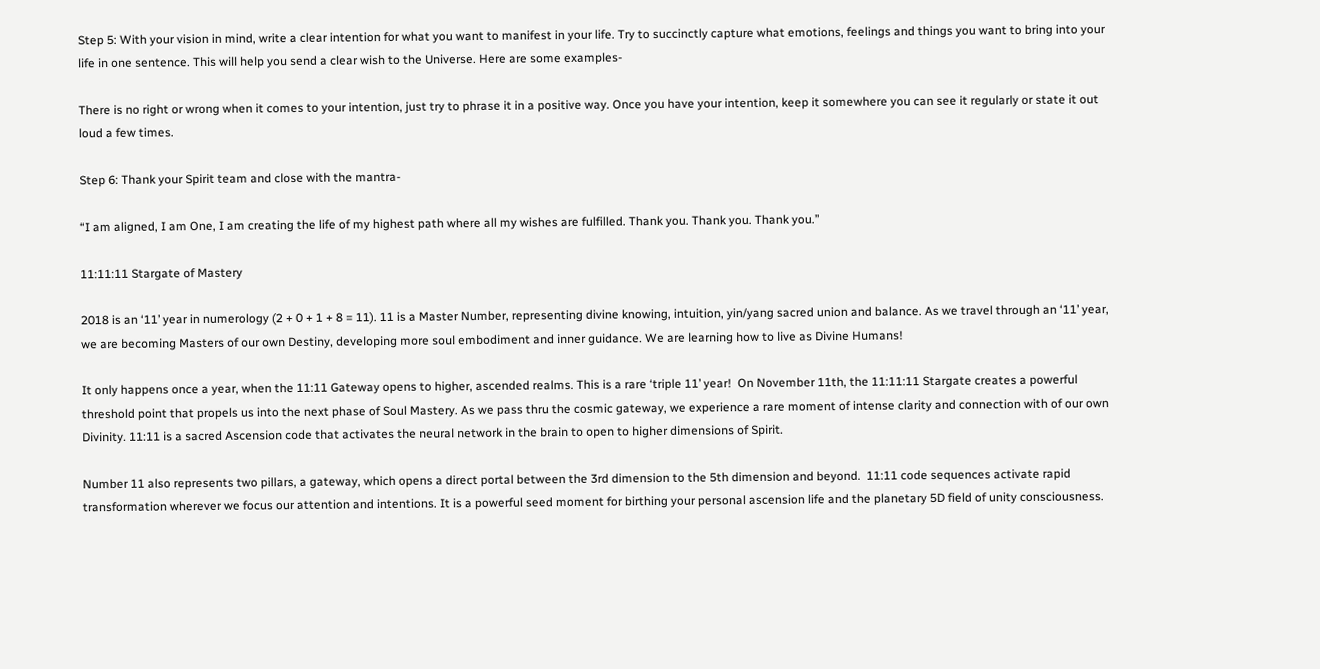Step 5: With your vision in mind, write a clear intention for what you want to manifest in your life. Try to succinctly capture what emotions, feelings and things you want to bring into your life in one sentence. This will help you send a clear wish to the Universe. Here are some examples-

There is no right or wrong when it comes to your intention, just try to phrase it in a positive way. Once you have your intention, keep it somewhere you can see it regularly or state it out loud a few times.

Step 6: Thank your Spirit team and close with the mantra-

“I am aligned, I am One, I am creating the life of my highest path where all my wishes are fulfilled. Thank you. Thank you. Thank you.”

11:11:11 Stargate of Mastery

2018 is an ‘11’ year in numerology (2 + 0 + 1 + 8 = 11). 11 is a Master Number, representing divine knowing, intuition, yin/yang sacred union and balance. As we travel through an ‘11’ year, we are becoming Masters of our own Destiny, developing more soul embodiment and inner guidance. We are learning how to live as Divine Humans!

It only happens once a year, when the 11:11 Gateway opens to higher, ascended realms. This is a rare ‘triple 11’ year!  On November 11th, the 11:11:11 Stargate creates a powerful threshold point that propels us into the next phase of Soul Mastery. As we pass thru the cosmic gateway, we experience a rare moment of intense clarity and connection with of our own Divinity. 11:11 is a sacred Ascension code that activates the neural network in the brain to open to higher dimensions of Spirit.

Number 11 also represents two pillars, a gateway, which opens a direct portal between the 3rd dimension to the 5th dimension and beyond.  11:11 code sequences activate rapid transformation wherever we focus our attention and intentions. It is a powerful seed moment for birthing your personal ascension life and the planetary 5D field of unity consciousness.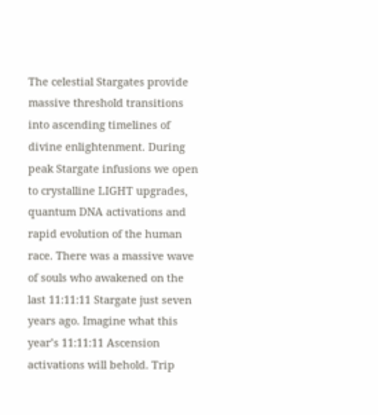The celestial Stargates provide massive threshold transitions into ascending timelines of divine enlightenment. During peak Stargate infusions we open to crystalline LIGHT upgrades, quantum DNA activations and rapid evolution of the human race. There was a massive wave of souls who awakened on the last 11:11:11 Stargate just seven years ago. Imagine what this year’s 11:11:11 Ascension activations will behold. Trip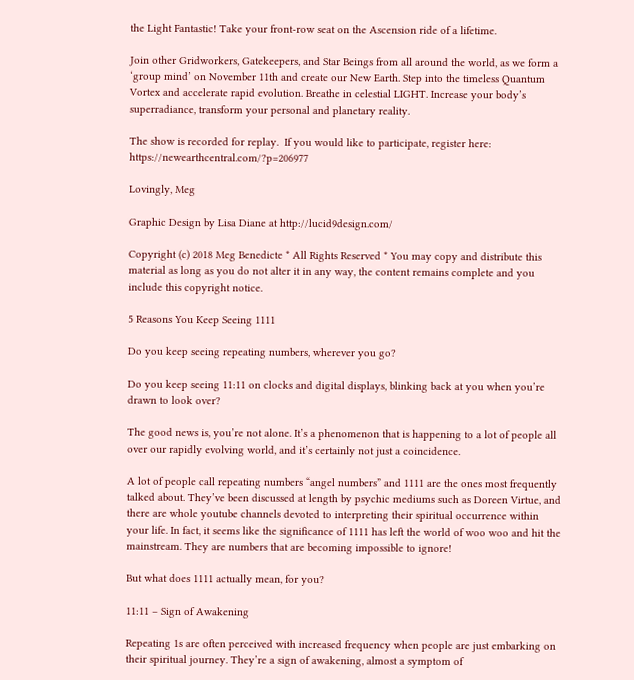the Light Fantastic! Take your front-row seat on the Ascension ride of a lifetime.

Join other Gridworkers, Gatekeepers, and Star Beings from all around the world, as we form a ‘group mind’ on November 11th and create our New Earth. Step into the timeless Quantum Vortex and accelerate rapid evolution. Breathe in celestial LIGHT. Increase your body’s superradiance, transform your personal and planetary reality.

The show is recorded for replay.  If you would like to participate, register here: https://newearthcentral.com/?p=206977

Lovingly, Meg

Graphic Design by Lisa Diane at http://lucid9design.com/

Copyright (c) 2018 Meg Benedicte * All Rights Reserved * You may copy and distribute this material as long as you do not alter it in any way, the content remains complete and you include this copyright notice.

5 Reasons You Keep Seeing 1111

Do you keep seeing repeating numbers, wherever you go?

Do you keep seeing 11:11 on clocks and digital displays, blinking back at you when you’re drawn to look over?

The good news is, you’re not alone. It’s a phenomenon that is happening to a lot of people all over our rapidly evolving world, and it’s certainly not just a coincidence.

A lot of people call repeating numbers “angel numbers” and 1111 are the ones most frequently talked about. They’ve been discussed at length by psychic mediums such as Doreen Virtue, and there are whole youtube channels devoted to interpreting their spiritual occurrence within your life. In fact, it seems like the significance of 1111 has left the world of woo woo and hit the mainstream. They are numbers that are becoming impossible to ignore!

But what does 1111 actually mean, for you?

11:11 – Sign of Awakening

Repeating 1s are often perceived with increased frequency when people are just embarking on their spiritual journey. They’re a sign of awakening, almost a symptom of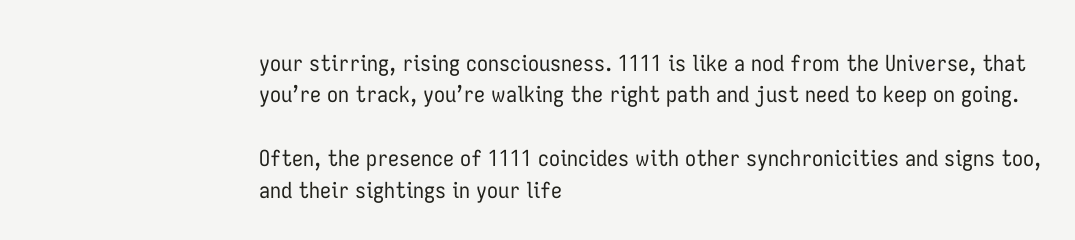your stirring, rising consciousness. 1111 is like a nod from the Universe, that you’re on track, you’re walking the right path and just need to keep on going.

Often, the presence of 1111 coincides with other synchronicities and signs too, and their sightings in your life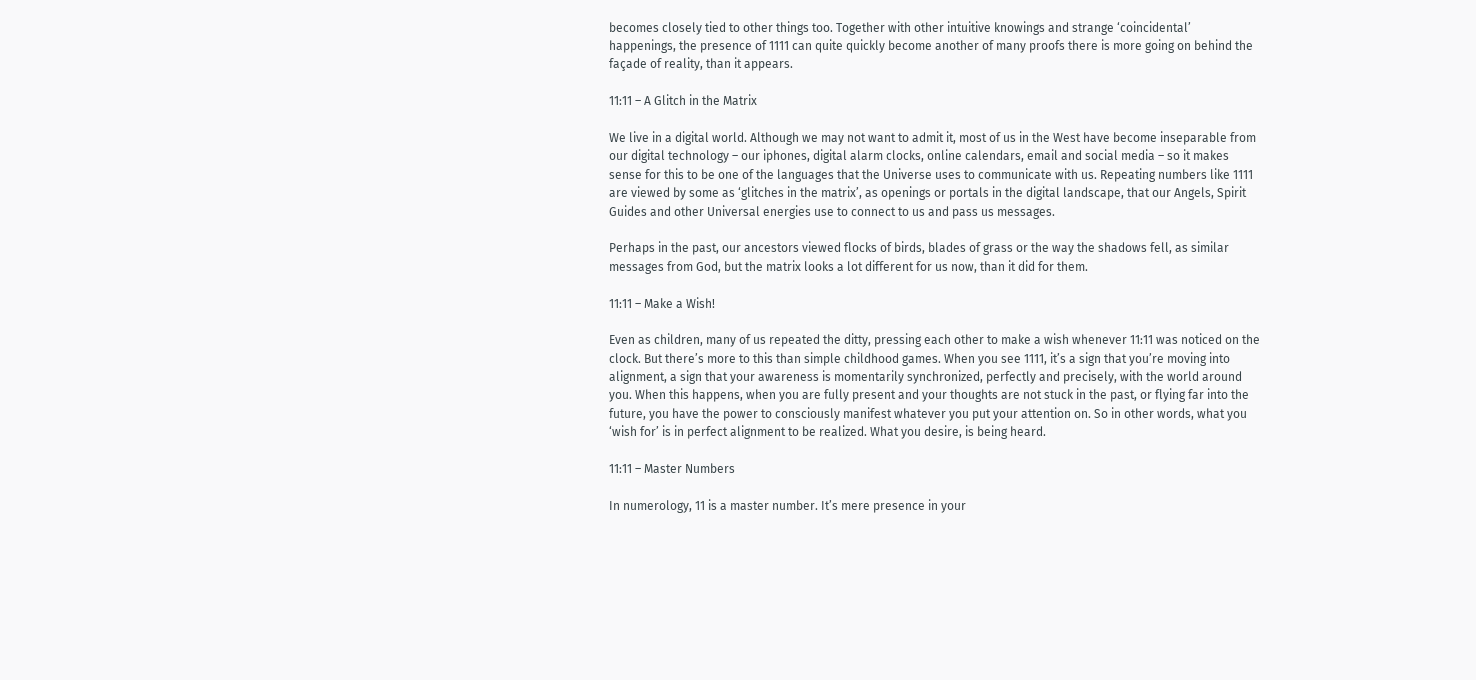becomes closely tied to other things too. Together with other intuitive knowings and strange ‘coincidental’ happenings, the presence of 1111 can quite quickly become another of many proofs there is more going on behind the façade of reality, than it appears.

11:11 – A Glitch in the Matrix

We live in a digital world. Although we may not want to admit it, most of us in the West have become inseparable from our digital technology – our iphones, digital alarm clocks, online calendars, email and social media – so it makes sense for this to be one of the languages that the Universe uses to communicate with us. Repeating numbers like 1111 are viewed by some as ‘glitches in the matrix’, as openings or portals in the digital landscape, that our Angels, Spirit Guides and other Universal energies use to connect to us and pass us messages.

Perhaps in the past, our ancestors viewed flocks of birds, blades of grass or the way the shadows fell, as similar messages from God, but the matrix looks a lot different for us now, than it did for them.

11:11 – Make a Wish!

Even as children, many of us repeated the ditty, pressing each other to make a wish whenever 11:11 was noticed on the clock. But there’s more to this than simple childhood games. When you see 1111, it’s a sign that you’re moving into alignment, a sign that your awareness is momentarily synchronized, perfectly and precisely, with the world around you. When this happens, when you are fully present and your thoughts are not stuck in the past, or flying far into the future, you have the power to consciously manifest whatever you put your attention on. So in other words, what you ‘wish for’ is in perfect alignment to be realized. What you desire, is being heard.

11:11 – Master Numbers

In numerology, 11 is a master number. It’s mere presence in your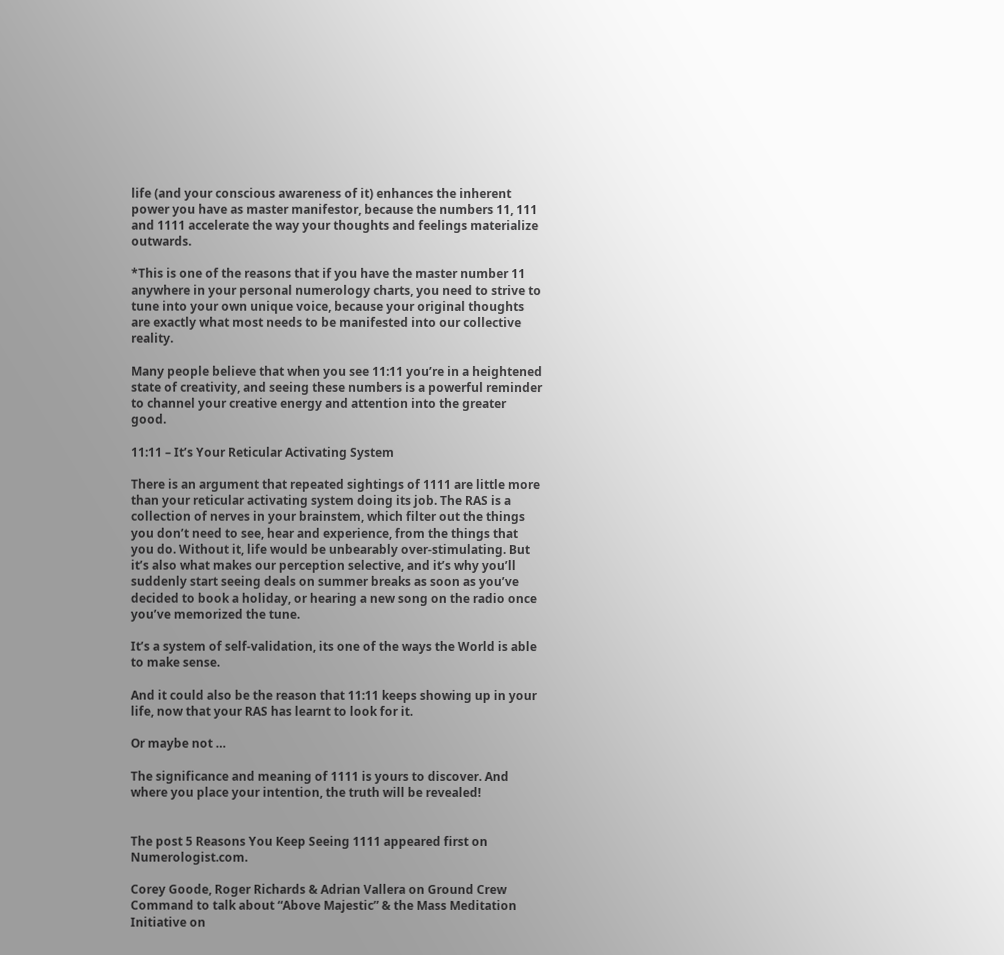life (and your conscious awareness of it) enhances the inherent power you have as master manifestor, because the numbers 11, 111 and 1111 accelerate the way your thoughts and feelings materialize outwards.

*This is one of the reasons that if you have the master number 11 anywhere in your personal numerology charts, you need to strive to tune into your own unique voice, because your original thoughts are exactly what most needs to be manifested into our collective reality.

Many people believe that when you see 11:11 you’re in a heightened state of creativity, and seeing these numbers is a powerful reminder to channel your creative energy and attention into the greater good.

11:11 – It’s Your Reticular Activating System

There is an argument that repeated sightings of 1111 are little more than your reticular activating system doing its job. The RAS is a collection of nerves in your brainstem, which filter out the things you don’t need to see, hear and experience, from the things that you do. Without it, life would be unbearably over-stimulating. But it’s also what makes our perception selective, and it’s why you’ll suddenly start seeing deals on summer breaks as soon as you’ve decided to book a holiday, or hearing a new song on the radio once you’ve memorized the tune.

It’s a system of self-validation, its one of the ways the World is able to make sense.

And it could also be the reason that 11:11 keeps showing up in your life, now that your RAS has learnt to look for it.

Or maybe not …

The significance and meaning of 1111 is yours to discover. And where you place your intention, the truth will be revealed!


The post 5 Reasons You Keep Seeing 1111 appeared first on Numerologist.com.

Corey Goode, Roger Richards & Adrian Vallera on Ground Crew Command to talk about “Above Majestic” & the Mass Meditation Initiative on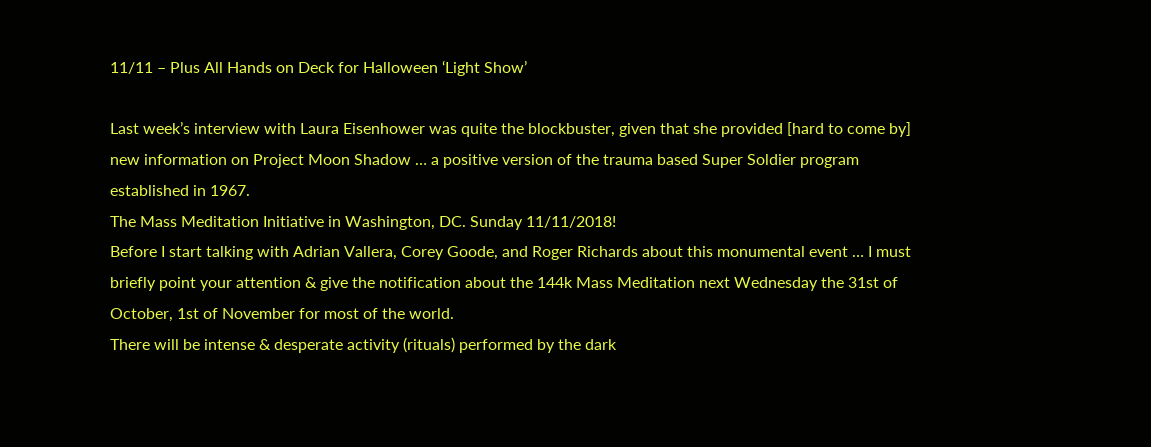11/11 – Plus All Hands on Deck for Halloween ‘Light Show’

Last week’s interview with Laura Eisenhower was quite the blockbuster, given that she provided [hard to come by] new information on Project Moon Shadow … a positive version of the trauma based Super Soldier program established in 1967.
The Mass Meditation Initiative in Washington, DC. Sunday 11/11/2018!
Before I start talking with Adrian Vallera, Corey Goode, and Roger Richards about this monumental event … I must briefly point your attention & give the notification about the 144k Mass Meditation next Wednesday the 31st of October, 1st of November for most of the world.
There will be intense & desperate activity (rituals) performed by the dark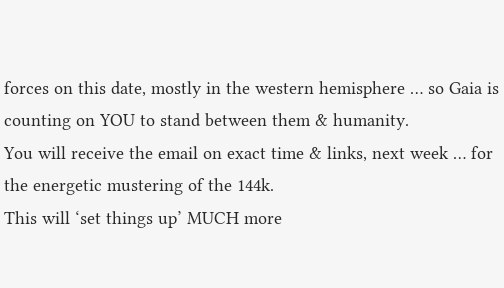forces on this date, mostly in the western hemisphere … so Gaia is counting on YOU to stand between them & humanity.
You will receive the email on exact time & links, next week … for the energetic mustering of the 144k.
This will ‘set things up’ MUCH more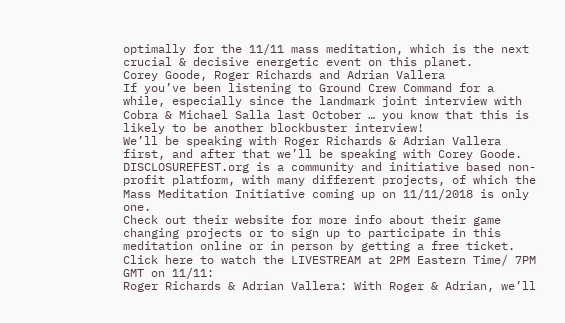optimally for the 11/11 mass meditation, which is the next crucial & decisive energetic event on this planet.
Corey Goode, Roger Richards and Adrian Vallera
If you’ve been listening to Ground Crew Command for a while, especially since the landmark joint interview with Cobra & Michael Salla last October … you know that this is likely to be another blockbuster interview!
We’ll be speaking with Roger Richards & Adrian Vallera first, and after that we’ll be speaking with Corey Goode.
DISCLOSUREFEST.org is a community and initiative based non-profit platform, with many different projects, of which the Mass Meditation Initiative coming up on 11/11/2018 is only one.
Check out their website for more info about their game changing projects or to sign up to participate in this meditation online or in person by getting a free ticket.
Click here to watch the LIVESTREAM at 2PM Eastern Time/ 7PM GMT on 11/11:
Roger Richards & Adrian Vallera: With Roger & Adrian, we’ll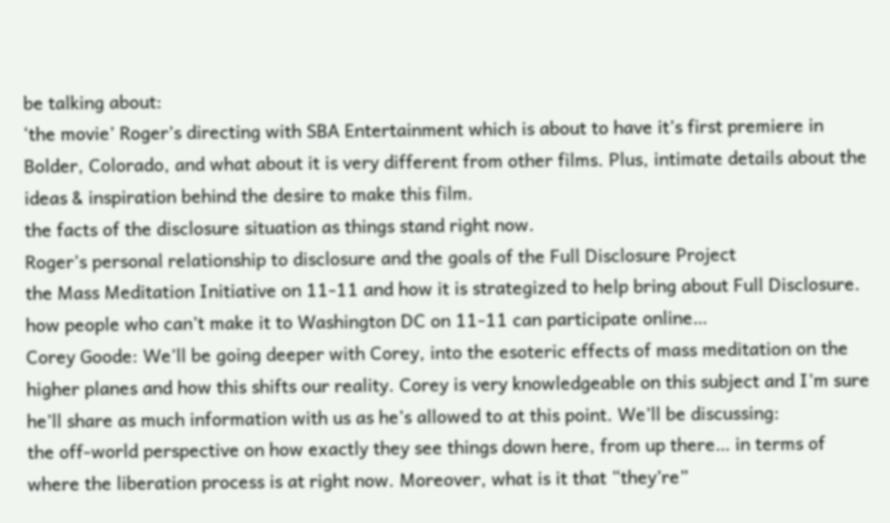be talking about:
‘the movie’ Roger’s directing with SBA Entertainment which is about to have it’s first premiere in Bolder, Colorado, and what about it is very different from other films. Plus, intimate details about the ideas & inspiration behind the desire to make this film.
the facts of the disclosure situation as things stand right now.
Roger’s personal relationship to disclosure and the goals of the Full Disclosure Project
the Mass Meditation Initiative on 11-11 and how it is strategized to help bring about Full Disclosure.
how people who can’t make it to Washington DC on 11-11 can participate online…
Corey Goode: We’ll be going deeper with Corey, into the esoteric effects of mass meditation on the higher planes and how this shifts our reality. Corey is very knowledgeable on this subject and I’m sure he’ll share as much information with us as he’s allowed to at this point. We’ll be discussing:
the off-world perspective on how exactly they see things down here, from up there… in terms of where the liberation process is at right now. Moreover, what is it that “they’re”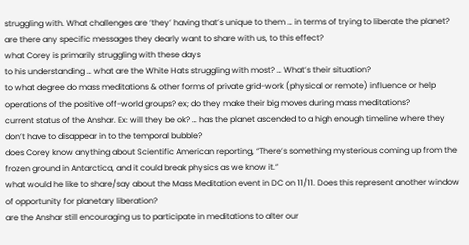struggling with. What challenges are ‘they’ having that’s unique to them … in terms of trying to liberate the planet?
are there any specific messages they dearly want to share with us, to this effect?
what Corey is primarily struggling with these days
to his understanding … what are the White Hats struggling with most? … What’s their situation?
to what degree do mass meditations & other forms of private grid-work (physical or remote) influence or help operations of the positive off-world groups? ex; do they make their big moves during mass meditations?
current status of the Anshar. Ex: will they be ok? … has the planet ascended to a high enough timeline where they don’t have to disappear in to the temporal bubble?
does Corey know anything about Scientific American reporting, “There’s something mysterious coming up from the frozen ground in Antarctica, and it could break physics as we know it.”
what would he like to share/say about the Mass Meditation event in DC on 11/11. Does this represent another window of opportunity for planetary liberation?
are the Anshar still encouraging us to participate in meditations to alter our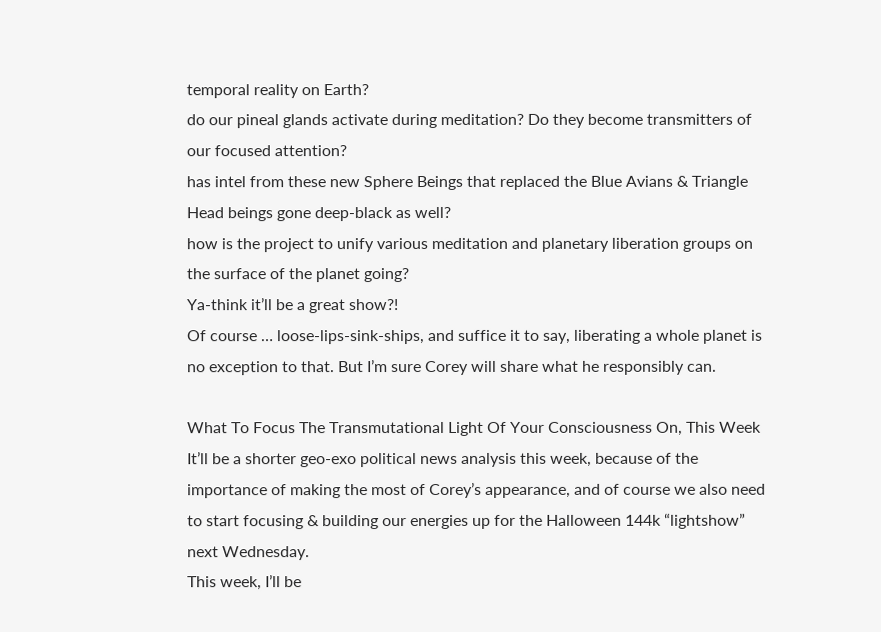temporal reality on Earth?
do our pineal glands activate during meditation? Do they become transmitters of our focused attention?
has intel from these new Sphere Beings that replaced the Blue Avians & Triangle Head beings gone deep-black as well?
how is the project to unify various meditation and planetary liberation groups on the surface of the planet going?
Ya-think it’ll be a great show?!
Of course … loose-lips-sink-ships, and suffice it to say, liberating a whole planet is no exception to that. But I’m sure Corey will share what he responsibly can.

What To Focus The Transmutational Light Of Your Consciousness On, This Week
It’ll be a shorter geo-exo political news analysis this week, because of the importance of making the most of Corey’s appearance, and of course we also need to start focusing & building our energies up for the Halloween 144k “lightshow” next Wednesday.
This week, I’ll be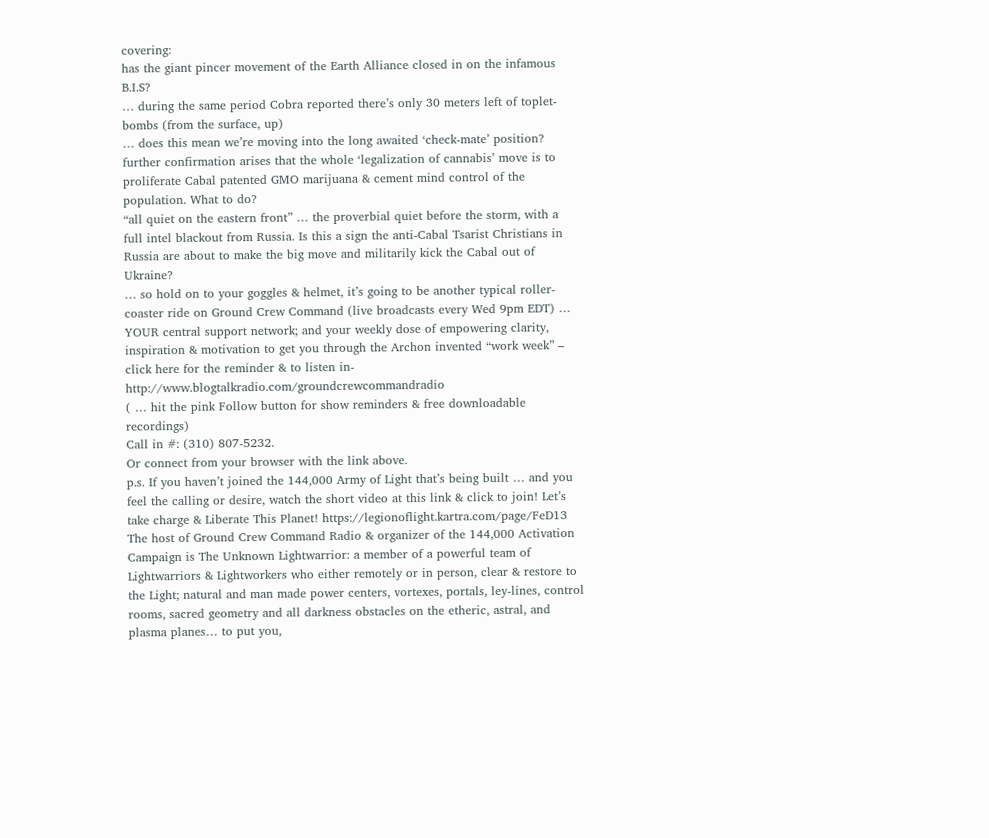covering:
has the giant pincer movement of the Earth Alliance closed in on the infamous B.I.S?
… during the same period Cobra reported there’s only 30 meters left of toplet-bombs (from the surface, up)
… does this mean we’re moving into the long awaited ‘check-mate’ position?
further confirmation arises that the whole ‘legalization of cannabis’ move is to proliferate Cabal patented GMO marijuana & cement mind control of the population. What to do?
“all quiet on the eastern front” … the proverbial quiet before the storm, with a full intel blackout from Russia. Is this a sign the anti-Cabal Tsarist Christians in Russia are about to make the big move and militarily kick the Cabal out of Ukraine?
… so hold on to your goggles & helmet, it’s going to be another typical roller-coaster ride on Ground Crew Command (live broadcasts every Wed 9pm EDT) … YOUR central support network; and your weekly dose of empowering clarity, inspiration & motivation to get you through the Archon invented “work week” –
click here for the reminder & to listen in-http://www.blogtalkradio.com/groundcrewcommandradio
( … hit the pink Follow button for show reminders & free downloadable recordings)
Call in #: (310) 807-5232.
Or connect from your browser with the link above.
p.s. If you haven’t joined the 144,000 Army of Light that’s being built … and you feel the calling or desire, watch the short video at this link & click to join! Let’s take charge & Liberate This Planet! https://legionoflight.kartra.com/page/FeD13
The host of Ground Crew Command Radio & organizer of the 144,000 Activation Campaign is The Unknown Lightwarrior: a member of a powerful team of Lightwarriors & Lightworkers who either remotely or in person, clear & restore to the Light; natural and man made power centers, vortexes, portals, ley-lines, control rooms, sacred geometry and all darkness obstacles on the etheric, astral, and plasma planes… to put you,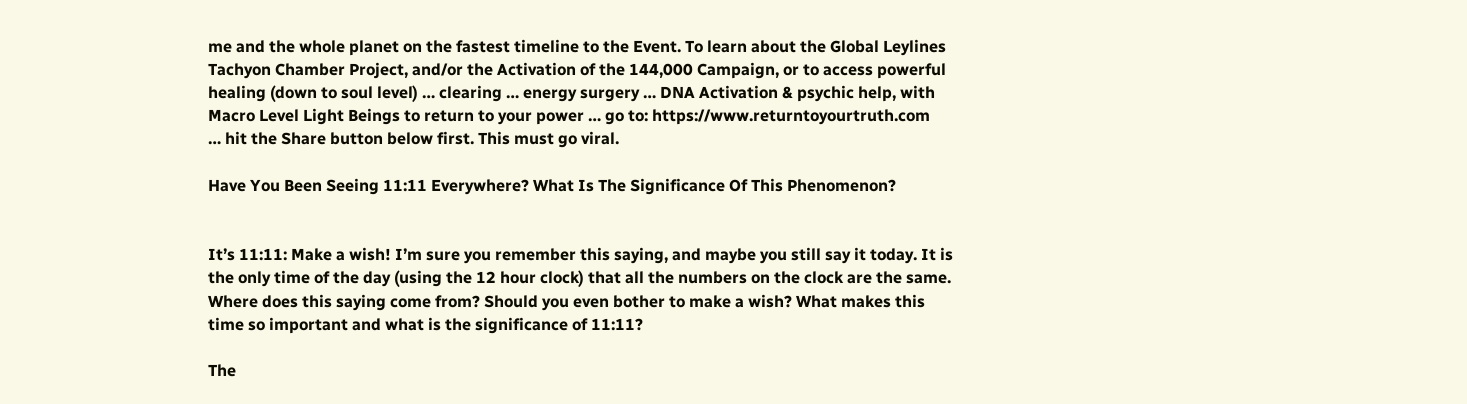me and the whole planet on the fastest timeline to the Event. To learn about the Global Leylines Tachyon Chamber Project, and/or the Activation of the 144,000 Campaign, or to access powerful healing (down to soul level) … clearing … energy surgery … DNA Activation & psychic help, with Macro Level Light Beings to return to your power … go to: https://www.returntoyourtruth.com
… hit the Share button below first. This must go viral.

Have You Been Seeing 11:11 Everywhere? What Is The Significance Of This Phenomenon?


It’s 11:11: Make a wish! I’m sure you remember this saying, and maybe you still say it today. It is the only time of the day (using the 12 hour clock) that all the numbers on the clock are the same. Where does this saying come from? Should you even bother to make a wish? What makes this time so important and what is the significance of 11:11?

The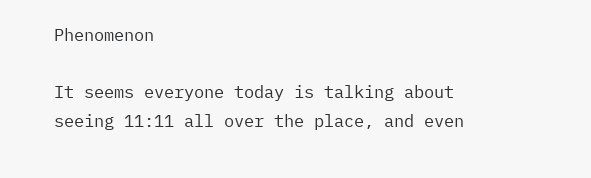Phenomenon

It seems everyone today is talking about seeing 11:11 all over the place, and even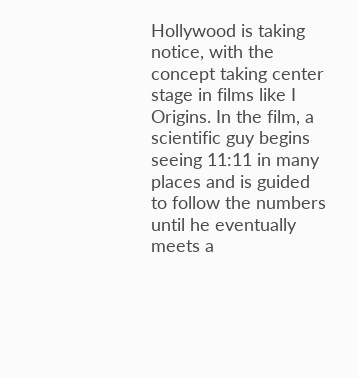Hollywood is taking notice, with the concept taking center stage in films like I Origins. In the film, a scientific guy begins seeing 11:11 in many places and is guided to follow the numbers until he eventually meets a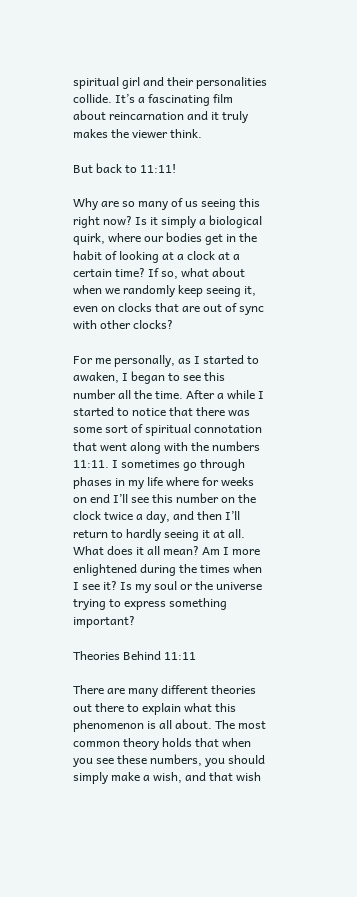spiritual girl and their personalities collide. It’s a fascinating film about reincarnation and it truly makes the viewer think.

But back to 11:11!

Why are so many of us seeing this right now? Is it simply a biological quirk, where our bodies get in the habit of looking at a clock at a certain time? If so, what about when we randomly keep seeing it, even on clocks that are out of sync with other clocks?

For me personally, as I started to awaken, I began to see this number all the time. After a while I started to notice that there was some sort of spiritual connotation that went along with the numbers 11:11. I sometimes go through phases in my life where for weeks on end I’ll see this number on the clock twice a day, and then I’ll return to hardly seeing it at all. What does it all mean? Am I more enlightened during the times when I see it? Is my soul or the universe trying to express something important?

Theories Behind 11:11

There are many different theories out there to explain what this phenomenon is all about. The most common theory holds that when you see these numbers, you should simply make a wish, and that wish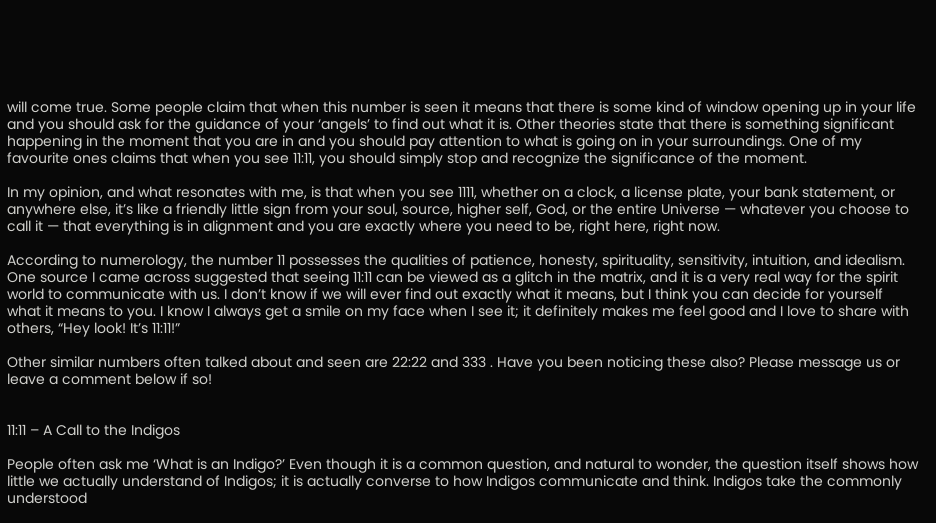will come true. Some people claim that when this number is seen it means that there is some kind of window opening up in your life and you should ask for the guidance of your ‘angels’ to find out what it is. Other theories state that there is something significant happening in the moment that you are in and you should pay attention to what is going on in your surroundings. One of my favourite ones claims that when you see 11:11, you should simply stop and recognize the significance of the moment.

In my opinion, and what resonates with me, is that when you see 1111, whether on a clock, a license plate, your bank statement, or anywhere else, it’s like a friendly little sign from your soul, source, higher self, God, or the entire Universe — whatever you choose to call it — that everything is in alignment and you are exactly where you need to be, right here, right now.

According to numerology, the number 11 possesses the qualities of patience, honesty, spirituality, sensitivity, intuition, and idealism. One source I came across suggested that seeing 11:11 can be viewed as a glitch in the matrix, and it is a very real way for the spirit world to communicate with us. I don’t know if we will ever find out exactly what it means, but I think you can decide for yourself what it means to you. I know I always get a smile on my face when I see it; it definitely makes me feel good and I love to share with others, “Hey look! It’s 11:11!”

Other similar numbers often talked about and seen are 22:22 and 333 . Have you been noticing these also? Please message us or leave a comment below if so!


11:11 – A Call to the Indigos

People often ask me ‘What is an Indigo?’ Even though it is a common question, and natural to wonder, the question itself shows how little we actually understand of Indigos; it is actually converse to how Indigos communicate and think. Indigos take the commonly understood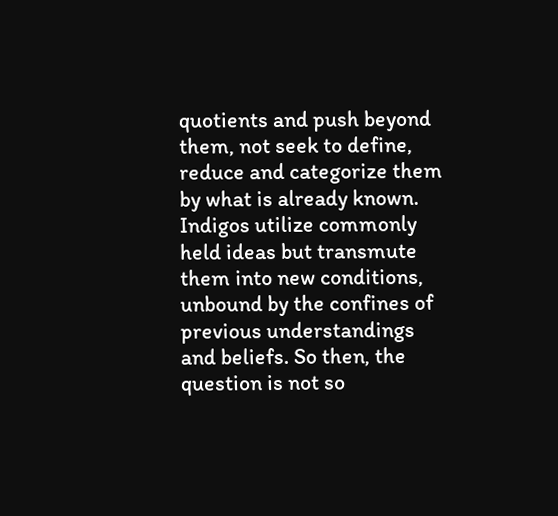quotients and push beyond them, not seek to define, reduce and categorize them by what is already known. Indigos utilize commonly held ideas but transmute them into new conditions, unbound by the confines of previous understandings and beliefs. So then, the question is not so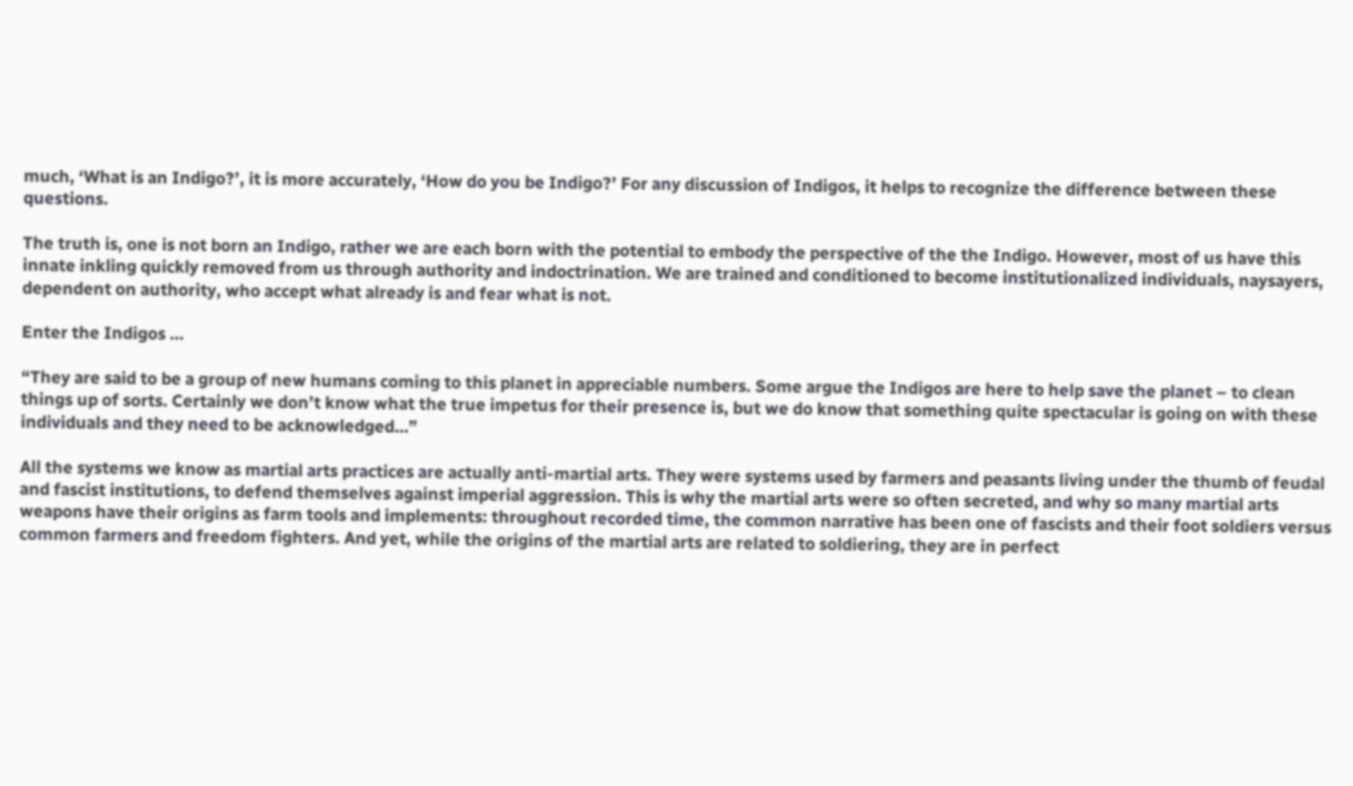much, ‘What is an Indigo?’, it is more accurately, ‘How do you be Indigo?’ For any discussion of Indigos, it helps to recognize the difference between these questions.

The truth is, one is not born an Indigo, rather we are each born with the potential to embody the perspective of the the Indigo. However, most of us have this innate inkling quickly removed from us through authority and indoctrination. We are trained and conditioned to become institutionalized individuals, naysayers, dependent on authority, who accept what already is and fear what is not.

Enter the Indigos …

“They are said to be a group of new humans coming to this planet in appreciable numbers. Some argue the Indigos are here to help save the planet – to clean things up of sorts. Certainly we don’t know what the true impetus for their presence is, but we do know that something quite spectacular is going on with these individuals and they need to be acknowledged…”

All the systems we know as martial arts practices are actually anti-martial arts. They were systems used by farmers and peasants living under the thumb of feudal and fascist institutions, to defend themselves against imperial aggression. This is why the martial arts were so often secreted, and why so many martial arts weapons have their origins as farm tools and implements: throughout recorded time, the common narrative has been one of fascists and their foot soldiers versus common farmers and freedom fighters. And yet, while the origins of the martial arts are related to soldiering, they are in perfect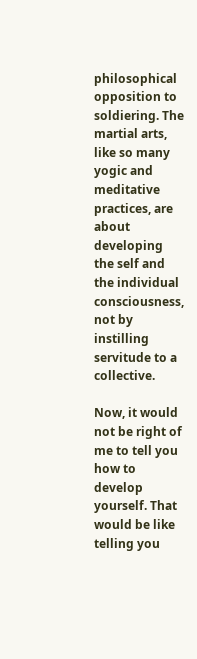philosophical opposition to soldiering. The martial arts, like so many yogic and meditative practices, are about developing the self and the individual consciousness, not by instilling servitude to a collective.

Now, it would not be right of me to tell you how to develop yourself. That would be like telling you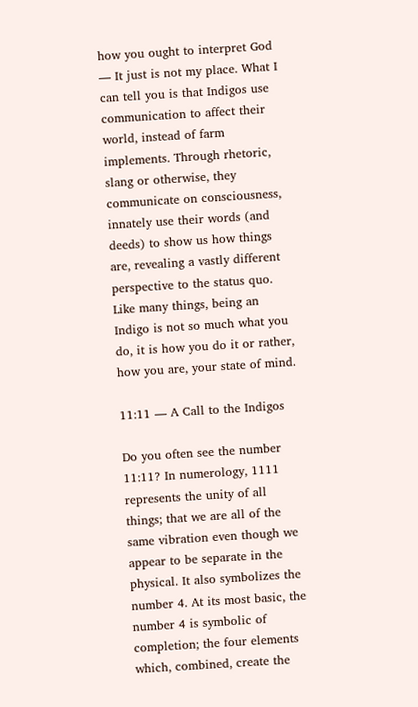how you ought to interpret God — It just is not my place. What I can tell you is that Indigos use communication to affect their world, instead of farm implements. Through rhetoric, slang or otherwise, they communicate on consciousness, innately use their words (and deeds) to show us how things are, revealing a vastly different perspective to the status quo. Like many things, being an Indigo is not so much what you do, it is how you do it or rather, how you are, your state of mind.

11:11 — A Call to the Indigos

Do you often see the number 11:11? In numerology, 1111 represents the unity of all things; that we are all of the same vibration even though we appear to be separate in the physical. It also symbolizes the number 4. At its most basic, the number 4 is symbolic of completion; the four elements which, combined, create the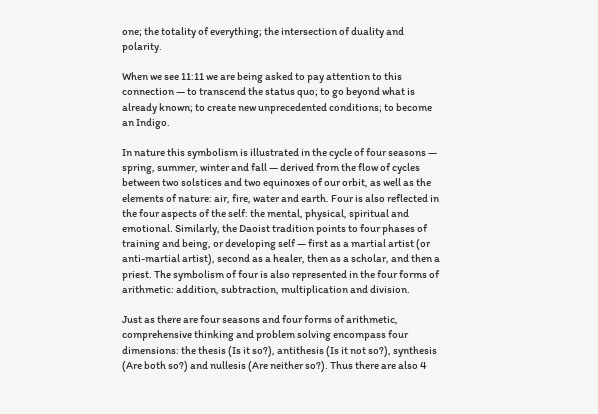one; the totality of everything; the intersection of duality and polarity.

When we see 11:11 we are being asked to pay attention to this connection — to transcend the status quo; to go beyond what is already known; to create new unprecedented conditions; to become an Indigo.

In nature this symbolism is illustrated in the cycle of four seasons — spring, summer, winter and fall — derived from the flow of cycles between two solstices and two equinoxes of our orbit, as well as the elements of nature: air, fire, water and earth. Four is also reflected in the four aspects of the self: the mental, physical, spiritual and emotional. Similarly, the Daoist tradition points to four phases of training and being, or developing self — first as a martial artist (or anti-martial artist), second as a healer, then as a scholar, and then a priest. The symbolism of four is also represented in the four forms of arithmetic: addition, subtraction, multiplication and division.

Just as there are four seasons and four forms of arithmetic, comprehensive thinking and problem solving encompass four dimensions: the thesis (Is it so?), antithesis (Is it not so?), synthesis (Are both so?) and nullesis (Are neither so?). Thus there are also 4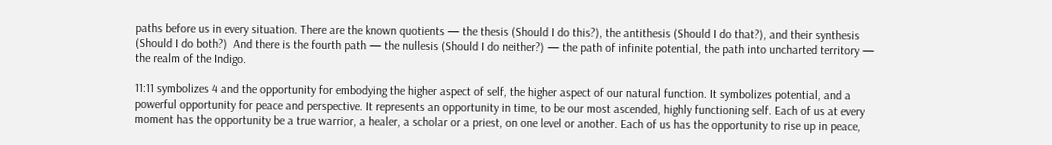paths before us in every situation. There are the known quotients — the thesis (Should I do this?), the antithesis (Should I do that?), and their synthesis (Should I do both?)  And there is the fourth path — the nullesis (Should I do neither?) — the path of infinite potential, the path into uncharted territory — the realm of the Indigo.

11:11 symbolizes 4 and the opportunity for embodying the higher aspect of self, the higher aspect of our natural function. It symbolizes potential, and a powerful opportunity for peace and perspective. It represents an opportunity in time, to be our most ascended, highly functioning self. Each of us at every moment has the opportunity be a true warrior, a healer, a scholar or a priest, on one level or another. Each of us has the opportunity to rise up in peace,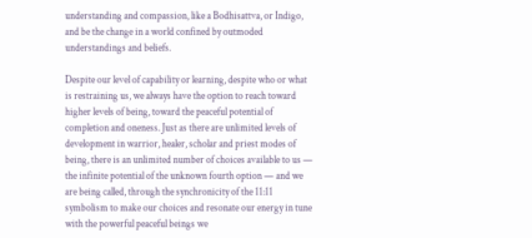understanding and compassion, like a Bodhisattva, or Indigo, and be the change in a world confined by outmoded understandings and beliefs.

Despite our level of capability or learning, despite who or what is restraining us, we always have the option to reach toward higher levels of being, toward the peaceful potential of completion and oneness. Just as there are unlimited levels of development in warrior, healer, scholar and priest modes of being, there is an unlimited number of choices available to us — the infinite potential of the unknown fourth option — and we are being called, through the synchronicity of the 11:11 symbolism to make our choices and resonate our energy in tune with the powerful peaceful beings we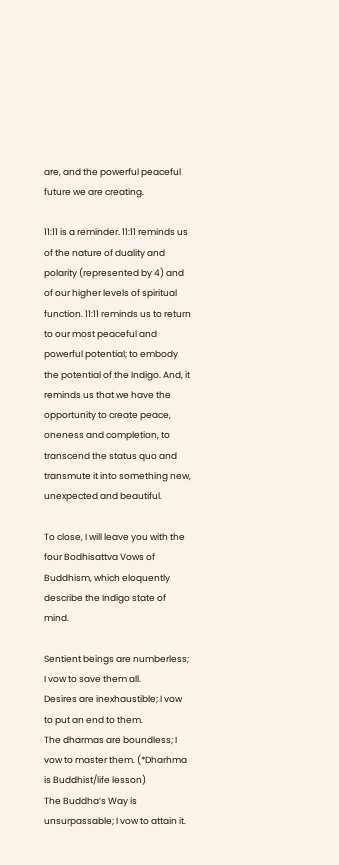are, and the powerful peaceful future we are creating.

11:11 is a reminder. 11:11 reminds us of the nature of duality and polarity (represented by 4) and of our higher levels of spiritual function. 11:11 reminds us to return to our most peaceful and powerful potential; to embody the potential of the Indigo. And, it reminds us that we have the opportunity to create peace, oneness and completion, to transcend the status quo and transmute it into something new, unexpected and beautiful.

To close, I will leave you with the four Bodhisattva Vows of Buddhism, which eloquently describe the Indigo state of mind.

Sentient beings are numberless; I vow to save them all.
Desires are inexhaustible; I vow to put an end to them.
The dharmas are boundless; I vow to master them. (*Dharhma is Buddhist/life lesson)
The Buddha’s Way is unsurpassable; I vow to attain it.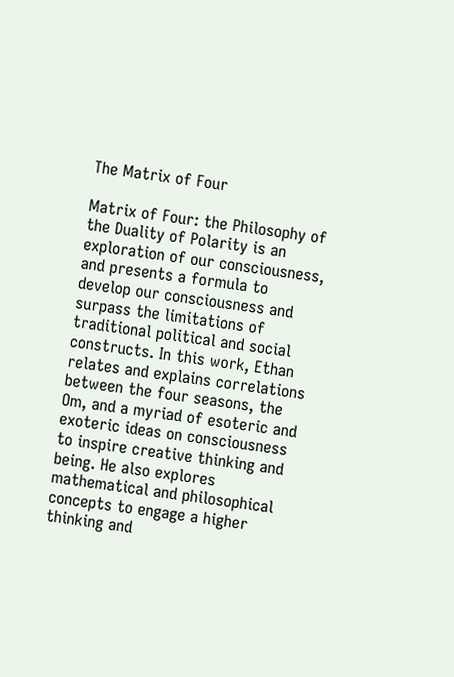The Matrix of Four

Matrix of Four: the Philosophy of the Duality of Polarity is an exploration of our consciousness, and presents a formula to develop our consciousness and surpass the limitations of traditional political and social constructs. In this work, Ethan relates and explains correlations between the four seasons, the Om, and a myriad of esoteric and exoteric ideas on consciousness to inspire creative thinking and being. He also explores mathematical and philosophical concepts to engage a higher thinking and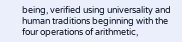being, verified using universality and human traditions beginning with the four operations of arithmetic,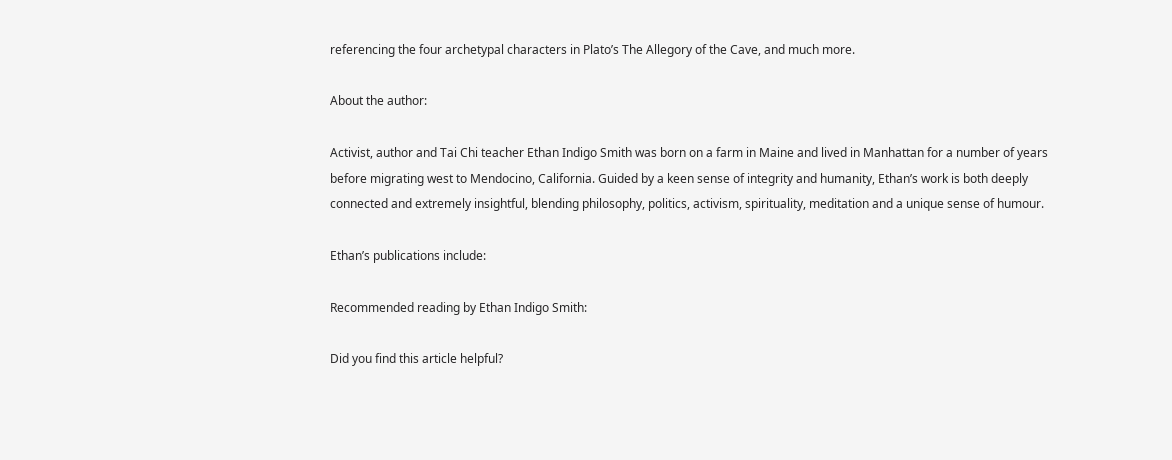referencing the four archetypal characters in Plato’s The Allegory of the Cave, and much more.

About the author:

Activist, author and Tai Chi teacher Ethan Indigo Smith was born on a farm in Maine and lived in Manhattan for a number of years before migrating west to Mendocino, California. Guided by a keen sense of integrity and humanity, Ethan’s work is both deeply connected and extremely insightful, blending philosophy, politics, activism, spirituality, meditation and a unique sense of humour.

Ethan’s publications include:

Recommended reading by Ethan Indigo Smith:

Did you find this article helpful?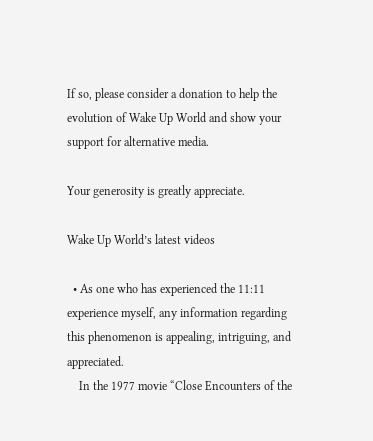If so, please consider a donation to help the evolution of Wake Up World and show your support for alternative media.

Your generosity is greatly appreciate.

Wake Up World’s latest videos

  • As one who has experienced the 11:11 experience myself, any information regarding this phenomenon is appealing, intriguing, and appreciated.
    In the 1977 movie “Close Encounters of the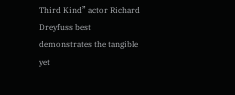Third Kind” actor Richard Dreyfuss best demonstrates the tangible yet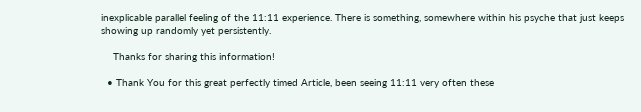inexplicable parallel feeling of the 11:11 experience. There is something, somewhere within his psyche that just keeps showing up randomly yet persistently.

    Thanks for sharing this information!

  • Thank You for this great perfectly timed Article, been seeing 11:11 very often these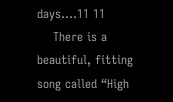days….11 11
    There is a beautiful, fitting song called “High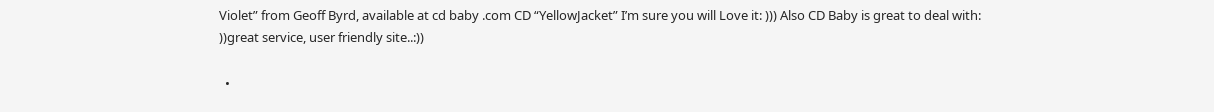Violet” from Geoff Byrd, available at cd baby .com CD “YellowJacket” I’m sure you will Love it: ))) Also CD Baby is great to deal with: ))great service, user friendly site..:))

  •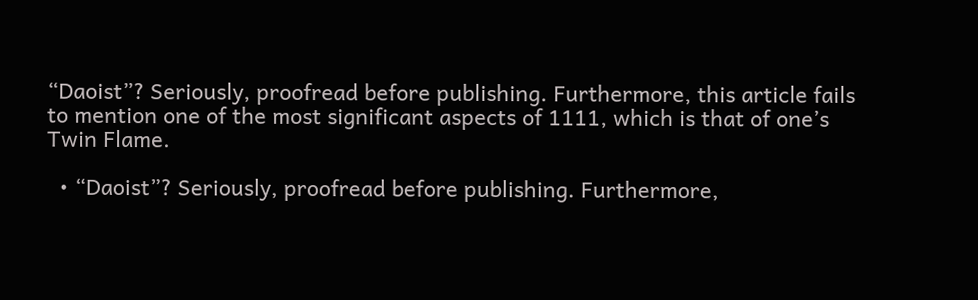“Daoist”? Seriously, proofread before publishing. Furthermore, this article fails to mention one of the most significant aspects of 1111, which is that of one’s Twin Flame.

  • “Daoist”? Seriously, proofread before publishing. Furthermore,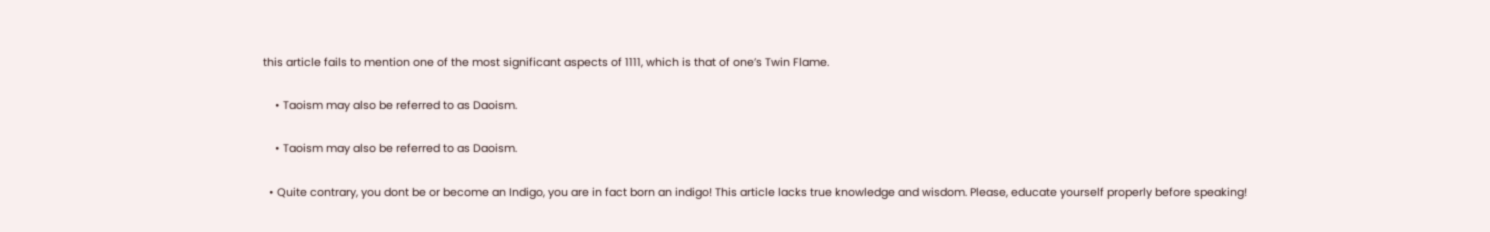this article fails to mention one of the most significant aspects of 1111, which is that of one’s Twin Flame.

    • Taoism may also be referred to as Daoism.

    • Taoism may also be referred to as Daoism.

  • Quite contrary, you dont be or become an Indigo, you are in fact born an indigo! This article lacks true knowledge and wisdom. Please, educate yourself properly before speaking!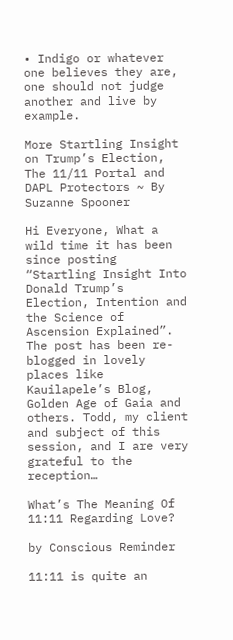• Indigo or whatever one believes they are, one should not judge another and live by example.

More Startling Insight on Trump’s Election, The 11/11 Portal and DAPL Protectors ~ By Suzanne Spooner

Hi Everyone, What a wild time it has been since posting “Startling Insight Into Donald Trump’s Election, Intention and the Science of Ascension Explained”. The post has been re-blogged in lovely places like Kauilapele’s Blog, Golden Age of Gaia and others. Todd, my client and subject of this session, and I are very grateful to the reception…

What’s The Meaning Of 11:11 Regarding Love?

by Conscious Reminder

11:11 is quite an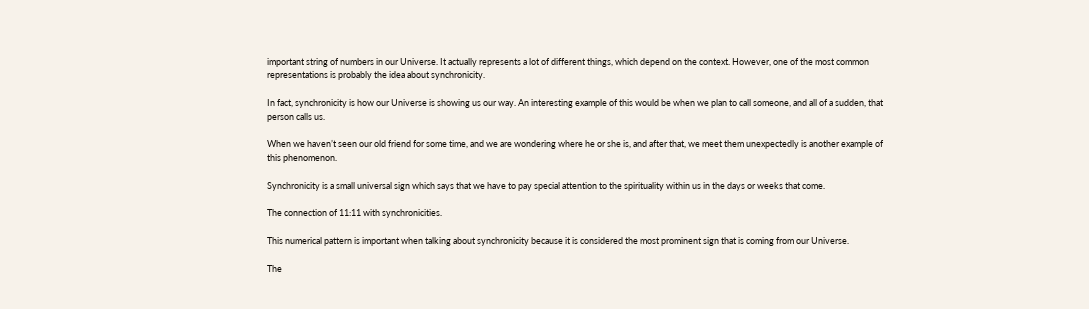important string of numbers in our Universe. It actually represents a lot of different things, which depend on the context. However, one of the most common representations is probably the idea about synchronicity.

In fact, synchronicity is how our Universe is showing us our way. An interesting example of this would be when we plan to call someone, and all of a sudden, that person calls us.

When we haven’t seen our old friend for some time, and we are wondering where he or she is, and after that, we meet them unexpectedly is another example of this phenomenon.

Synchronicity is a small universal sign which says that we have to pay special attention to the spirituality within us in the days or weeks that come.

The connection of 11:11 with synchronicities.

This numerical pattern is important when talking about synchronicity because it is considered the most prominent sign that is coming from our Universe.

The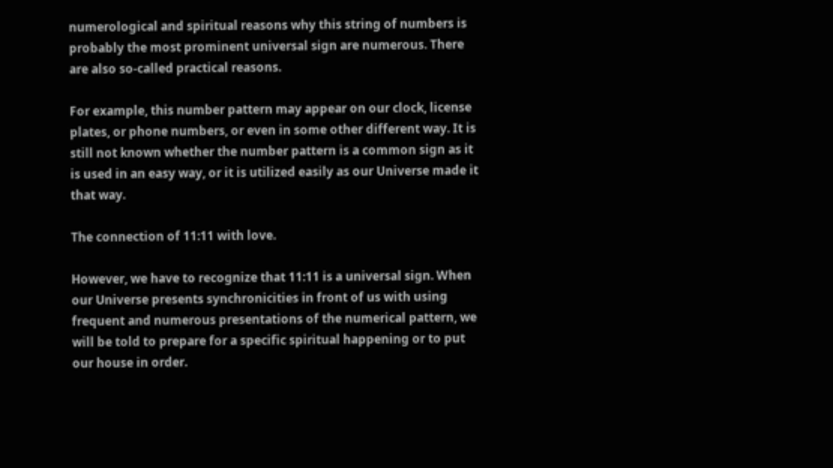numerological and spiritual reasons why this string of numbers is probably the most prominent universal sign are numerous. There are also so-called practical reasons.

For example, this number pattern may appear on our clock, license plates, or phone numbers, or even in some other different way. It is still not known whether the number pattern is a common sign as it is used in an easy way, or it is utilized easily as our Universe made it that way.

The connection of 11:11 with love.

However, we have to recognize that 11:11 is a universal sign. When our Universe presents synchronicities in front of us with using frequent and numerous presentations of the numerical pattern, we will be told to prepare for a specific spiritual happening or to put our house in order.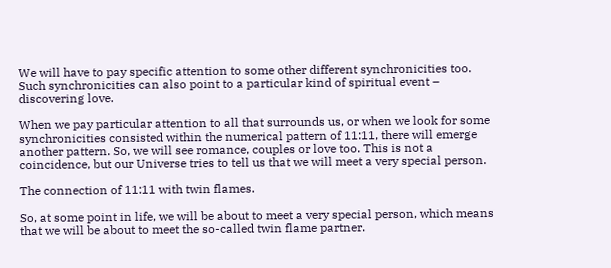We will have to pay specific attention to some other different synchronicities too. Such synchronicities can also point to a particular kind of spiritual event – discovering love.

When we pay particular attention to all that surrounds us, or when we look for some synchronicities consisted within the numerical pattern of 11:11, there will emerge another pattern. So, we will see romance, couples or love too. This is not a coincidence, but our Universe tries to tell us that we will meet a very special person.

The connection of 11:11 with twin flames.

So, at some point in life, we will be about to meet a very special person, which means that we will be about to meet the so-called twin flame partner.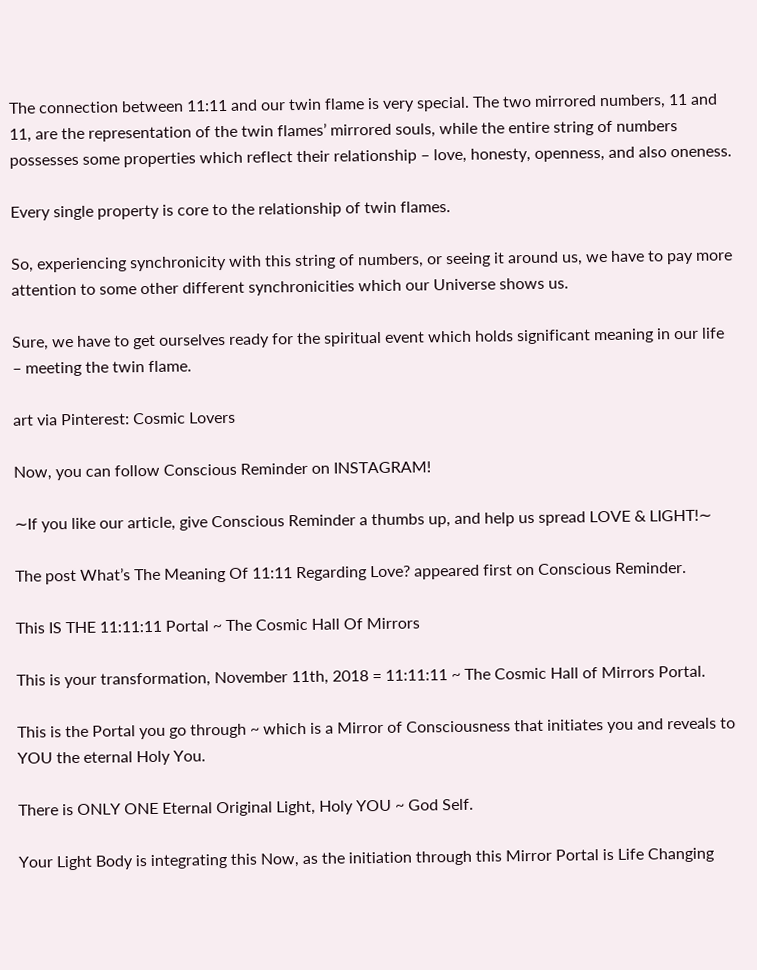The connection between 11:11 and our twin flame is very special. The two mirrored numbers, 11 and 11, are the representation of the twin flames’ mirrored souls, while the entire string of numbers possesses some properties which reflect their relationship – love, honesty, openness, and also oneness.

Every single property is core to the relationship of twin flames.

So, experiencing synchronicity with this string of numbers, or seeing it around us, we have to pay more attention to some other different synchronicities which our Universe shows us.

Sure, we have to get ourselves ready for the spiritual event which holds significant meaning in our life – meeting the twin flame.

art via Pinterest: Cosmic Lovers

Now, you can follow Conscious Reminder on INSTAGRAM!

∼If you like our article, give Conscious Reminder a thumbs up, and help us spread LOVE & LIGHT!∼

The post What’s The Meaning Of 11:11 Regarding Love? appeared first on Conscious Reminder.

This IS THE 11:11:11 Portal ~ The Cosmic Hall Of Mirrors

This is your transformation, November 11th, 2018 = 11:11:11 ~ The Cosmic Hall of Mirrors Portal.

This is the Portal you go through ~ which is a Mirror of Consciousness that initiates you and reveals to YOU the eternal Holy You.

There is ONLY ONE Eternal Original Light, Holy YOU ~ God Self.

Your Light Body is integrating this Now, as the initiation through this Mirror Portal is Life Changing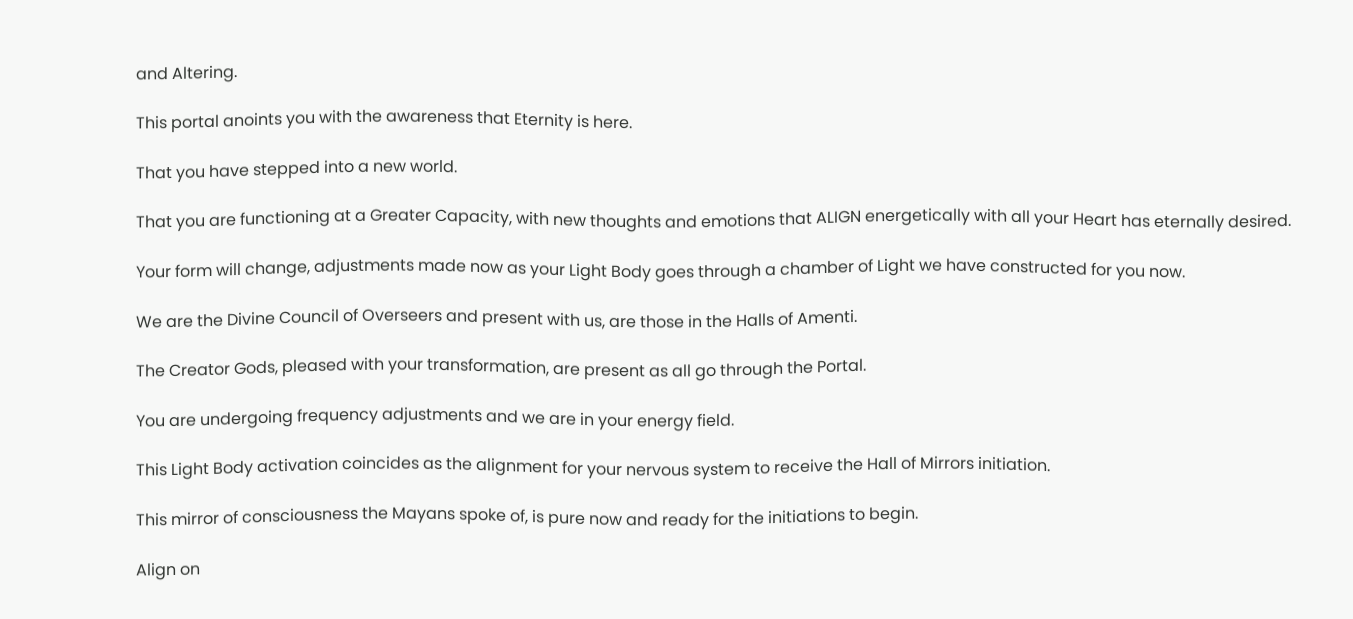and Altering.

This portal anoints you with the awareness that Eternity is here.

That you have stepped into a new world.

That you are functioning at a Greater Capacity, with new thoughts and emotions that ALIGN energetically with all your Heart has eternally desired.

Your form will change, adjustments made now as your Light Body goes through a chamber of Light we have constructed for you now.

We are the Divine Council of Overseers and present with us, are those in the Halls of Amenti.

The Creator Gods, pleased with your transformation, are present as all go through the Portal.

You are undergoing frequency adjustments and we are in your energy field.

This Light Body activation coincides as the alignment for your nervous system to receive the Hall of Mirrors initiation.

This mirror of consciousness the Mayans spoke of, is pure now and ready for the initiations to begin.

Align on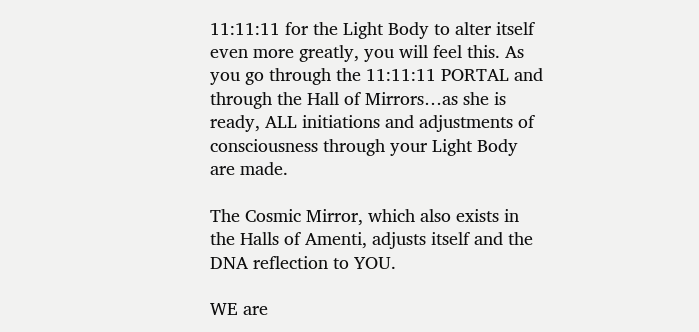11:11:11 for the Light Body to alter itself even more greatly, you will feel this. As you go through the 11:11:11 PORTAL and through the Hall of Mirrors…as she is ready, ALL initiations and adjustments of consciousness through your Light Body are made.

The Cosmic Mirror, which also exists in the Halls of Amenti, adjusts itself and the DNA reflection to YOU.

WE are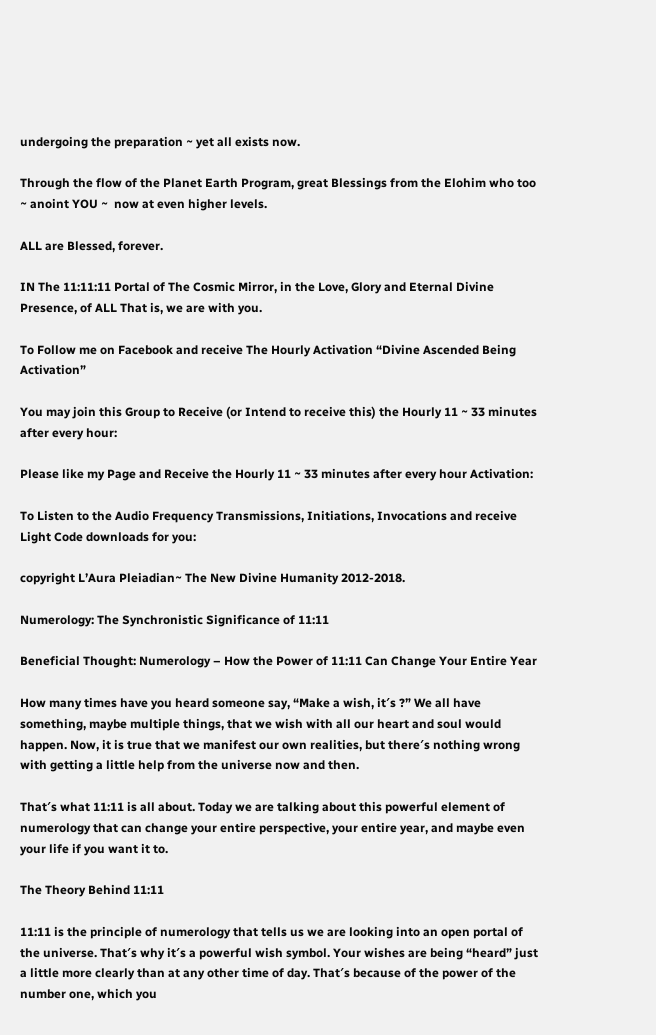undergoing the preparation ~ yet all exists now.

Through the flow of the Planet Earth Program, great Blessings from the Elohim who too ~ anoint YOU ~  now at even higher levels.

ALL are Blessed, forever.

IN The 11:11:11 Portal of The Cosmic Mirror, in the Love, Glory and Eternal Divine Presence, of ALL That is, we are with you.

To Follow me on Facebook and receive The Hourly Activation “Divine Ascended Being Activation”

You may join this Group to Receive (or Intend to receive this) the Hourly 11 ~ 33 minutes after every hour:

Please like my Page and Receive the Hourly 11 ~ 33 minutes after every hour Activation:

To Listen to the Audio Frequency Transmissions, Initiations, Invocations and receive Light Code downloads for you:

copyright L’Aura Pleiadian~ The New Divine Humanity 2012-2018.

Numerology: The Synchronistic Significance of 11:11

Beneficial Thought: Numerology – How the Power of 11:11 Can Change Your Entire Year

How many times have you heard someone say, “Make a wish, it′s ?” We all have something, maybe multiple things, that we wish with all our heart and soul would happen. Now, it is true that we manifest our own realities, but there′s nothing wrong with getting a little help from the universe now and then.

That′s what 11:11 is all about. Today we are talking about this powerful element of numerology that can change your entire perspective, your entire year, and maybe even your life if you want it to.

The Theory Behind 11:11

11:11 is the principle of numerology that tells us we are looking into an open portal of the universe. That′s why it′s a powerful wish symbol. Your wishes are being “heard” just a little more clearly than at any other time of day. That′s because of the power of the number one, which you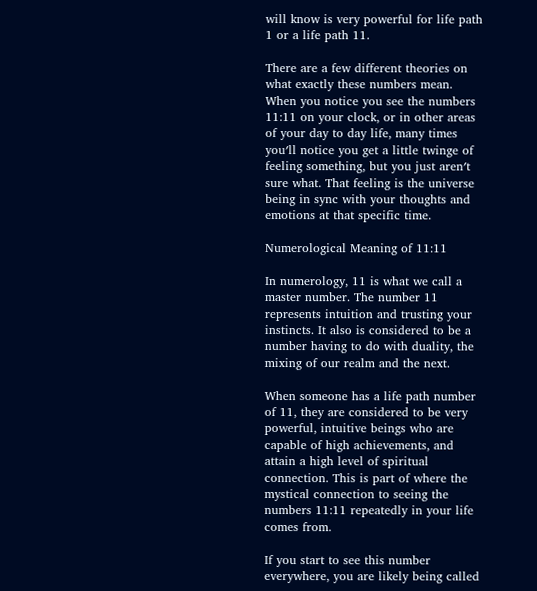will know is very powerful for life path 1 or a life path 11.

There are a few different theories on what exactly these numbers mean. When you notice you see the numbers 11:11 on your clock, or in other areas of your day to day life, many times you′ll notice you get a little twinge of feeling something, but you just aren′t sure what. That feeling is the universe being in sync with your thoughts and emotions at that specific time.

Numerological Meaning of 11:11

In numerology, 11 is what we call a master number. The number 11 represents intuition and trusting your instincts. It also is considered to be a number having to do with duality, the mixing of our realm and the next.

When someone has a life path number of 11, they are considered to be very powerful, intuitive beings who are capable of high achievements, and attain a high level of spiritual connection. This is part of where the mystical connection to seeing the numbers 11:11 repeatedly in your life comes from.

If you start to see this number everywhere, you are likely being called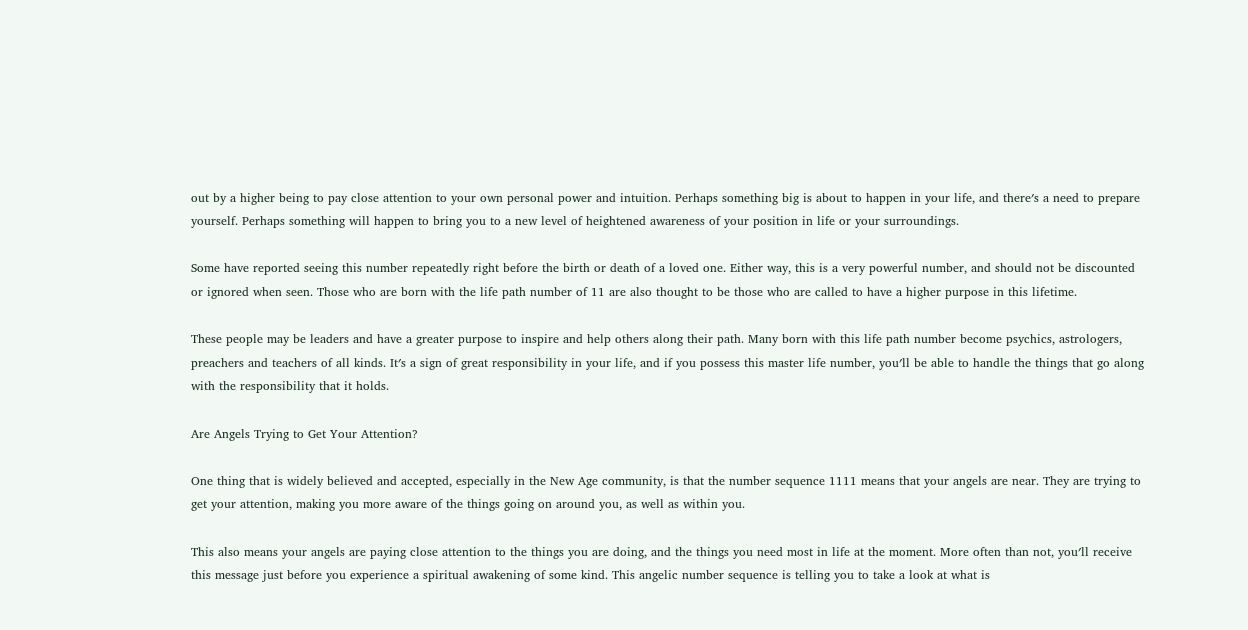out by a higher being to pay close attention to your own personal power and intuition. Perhaps something big is about to happen in your life, and there′s a need to prepare yourself. Perhaps something will happen to bring you to a new level of heightened awareness of your position in life or your surroundings.

Some have reported seeing this number repeatedly right before the birth or death of a loved one. Either way, this is a very powerful number, and should not be discounted or ignored when seen. Those who are born with the life path number of 11 are also thought to be those who are called to have a higher purpose in this lifetime.

These people may be leaders and have a greater purpose to inspire and help others along their path. Many born with this life path number become psychics, astrologers, preachers and teachers of all kinds. It′s a sign of great responsibility in your life, and if you possess this master life number, you′ll be able to handle the things that go along with the responsibility that it holds.

Are Angels Trying to Get Your Attention?

One thing that is widely believed and accepted, especially in the New Age community, is that the number sequence 1111 means that your angels are near. They are trying to get your attention, making you more aware of the things going on around you, as well as within you.

This also means your angels are paying close attention to the things you are doing, and the things you need most in life at the moment. More often than not, you′ll receive this message just before you experience a spiritual awakening of some kind. This angelic number sequence is telling you to take a look at what is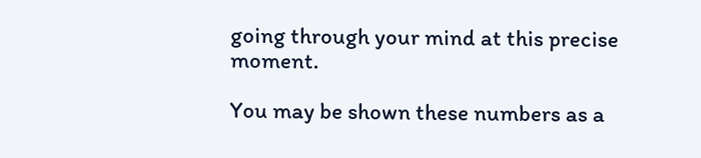going through your mind at this precise moment.

You may be shown these numbers as a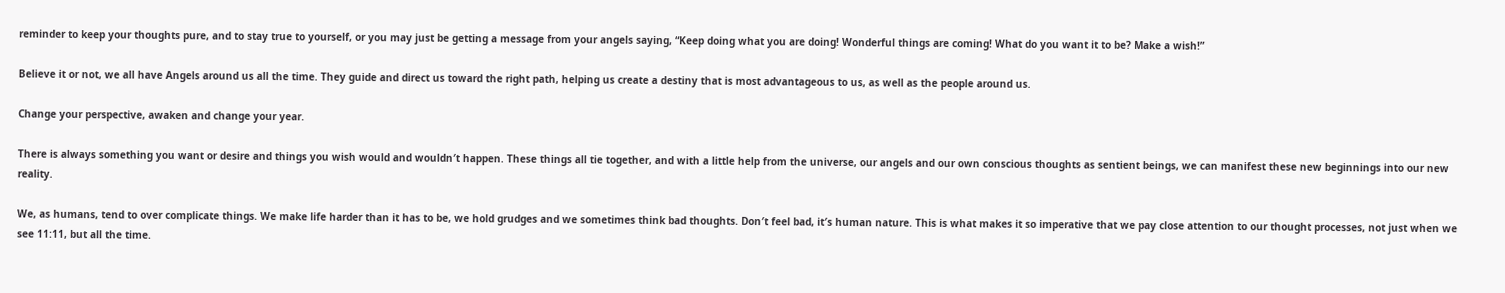reminder to keep your thoughts pure, and to stay true to yourself, or you may just be getting a message from your angels saying, “Keep doing what you are doing! Wonderful things are coming! What do you want it to be? Make a wish!”

Believe it or not, we all have Angels around us all the time. They guide and direct us toward the right path, helping us create a destiny that is most advantageous to us, as well as the people around us.

Change your perspective, awaken and change your year.

There is always something you want or desire and things you wish would and wouldn′t happen. These things all tie together, and with a little help from the universe, our angels and our own conscious thoughts as sentient beings, we can manifest these new beginnings into our new reality.

We, as humans, tend to over complicate things. We make life harder than it has to be, we hold grudges and we sometimes think bad thoughts. Don′t feel bad, it′s human nature. This is what makes it so imperative that we pay close attention to our thought processes, not just when we see 11:11, but all the time.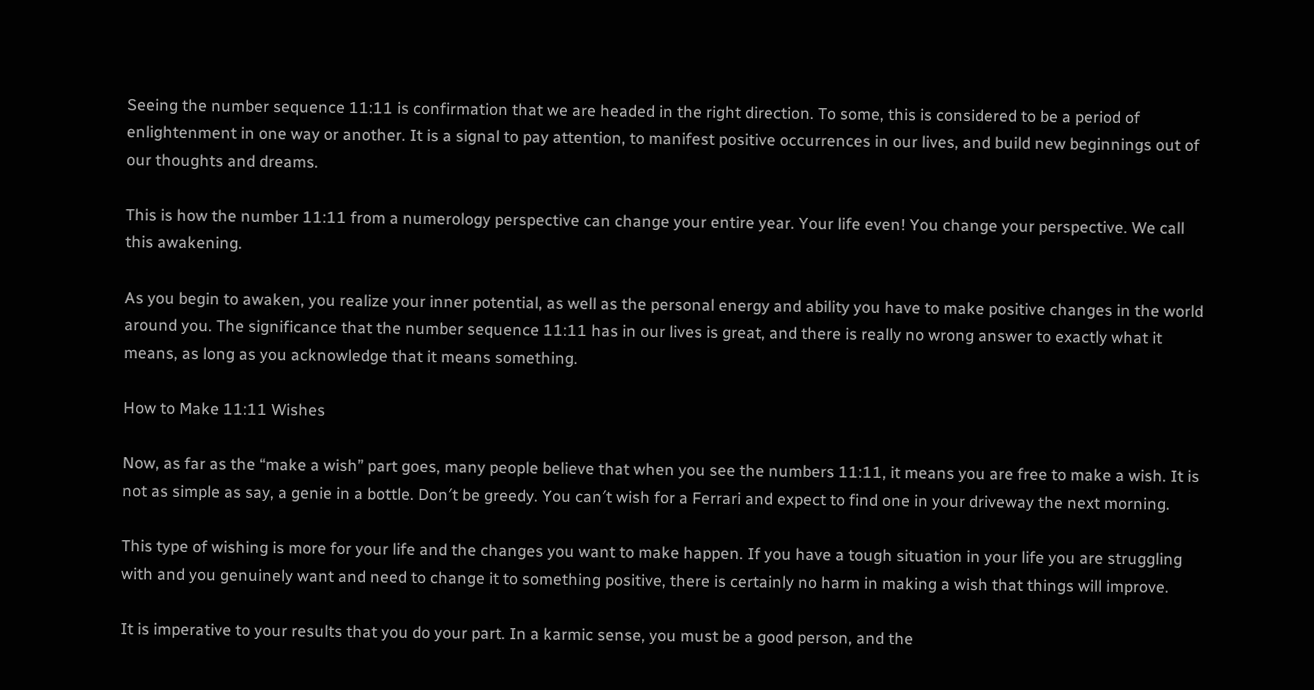Seeing the number sequence 11:11 is confirmation that we are headed in the right direction. To some, this is considered to be a period of enlightenment in one way or another. It is a signal to pay attention, to manifest positive occurrences in our lives, and build new beginnings out of our thoughts and dreams.

This is how the number 11:11 from a numerology perspective can change your entire year. Your life even! You change your perspective. We call this awakening.

As you begin to awaken, you realize your inner potential, as well as the personal energy and ability you have to make positive changes in the world around you. The significance that the number sequence 11:11 has in our lives is great, and there is really no wrong answer to exactly what it means, as long as you acknowledge that it means something.

How to Make 11:11 Wishes

Now, as far as the “make a wish” part goes, many people believe that when you see the numbers 11:11, it means you are free to make a wish. It is not as simple as say, a genie in a bottle. Don′t be greedy. You can′t wish for a Ferrari and expect to find one in your driveway the next morning.

This type of wishing is more for your life and the changes you want to make happen. If you have a tough situation in your life you are struggling with and you genuinely want and need to change it to something positive, there is certainly no harm in making a wish that things will improve.

It is imperative to your results that you do your part. In a karmic sense, you must be a good person, and the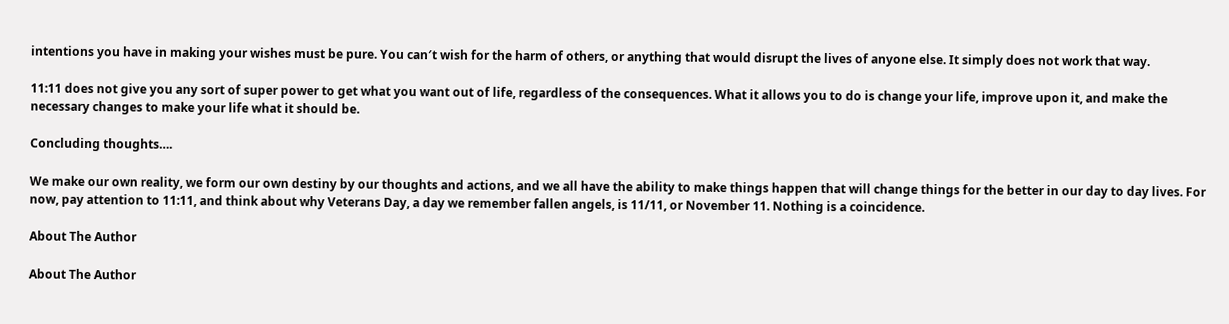intentions you have in making your wishes must be pure. You can′t wish for the harm of others, or anything that would disrupt the lives of anyone else. It simply does not work that way.

11:11 does not give you any sort of super power to get what you want out of life, regardless of the consequences. What it allows you to do is change your life, improve upon it, and make the necessary changes to make your life what it should be.

Concluding thoughts….

We make our own reality, we form our own destiny by our thoughts and actions, and we all have the ability to make things happen that will change things for the better in our day to day lives. For now, pay attention to 11:11, and think about why Veterans Day, a day we remember fallen angels, is 11/11, or November 11. Nothing is a coincidence.

About The Author

About The Author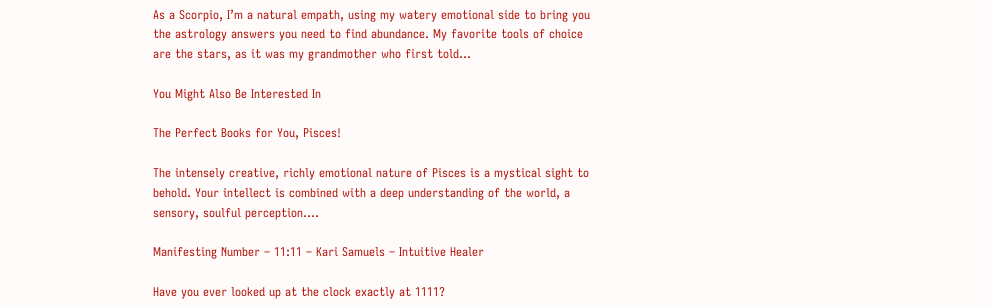As a Scorpio, I’m a natural empath, using my watery emotional side to bring you the astrology answers you need to find abundance. My favorite tools of choice are the stars, as it was my grandmother who first told…

You Might Also Be Interested In

The Perfect Books for You, Pisces!

The intensely creative, richly emotional nature of Pisces is a mystical sight to behold. Your intellect is combined with a deep understanding of the world, a sensory, soulful perception.…

Manifesting Number – 11:11 – Kari Samuels – Intuitive Healer

Have you ever looked up at the clock exactly at 1111?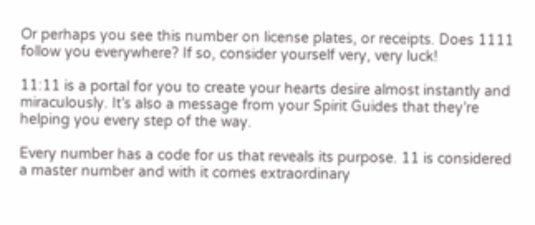Or perhaps you see this number on license plates, or receipts. Does 1111 follow you everywhere? If so, consider yourself very, very luck!

11:11 is a portal for you to create your hearts desire almost instantly and miraculously. It’s also a message from your Spirit Guides that they’re helping you every step of the way.

Every number has a code for us that reveals its purpose. 11 is considered a master number and with it comes extraordinary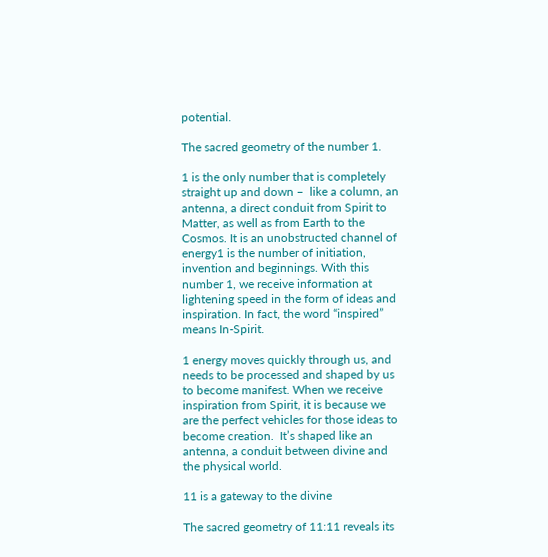potential.

The sacred geometry of the number 1.

1 is the only number that is completely straight up and down –  like a column, an antenna, a direct conduit from Spirit to Matter, as well as from Earth to the Cosmos. It is an unobstructed channel of energy1 is the number of initiation, invention and beginnings. With this number 1, we receive information at lightening speed in the form of ideas and inspiration. In fact, the word “inspired” means In-Spirit.

1 energy moves quickly through us, and needs to be processed and shaped by us to become manifest. When we receive inspiration from Spirit, it is because we are the perfect vehicles for those ideas to become creation.  It’s shaped like an antenna, a conduit between divine and the physical world.

11 is a gateway to the divine

The sacred geometry of 11:11 reveals its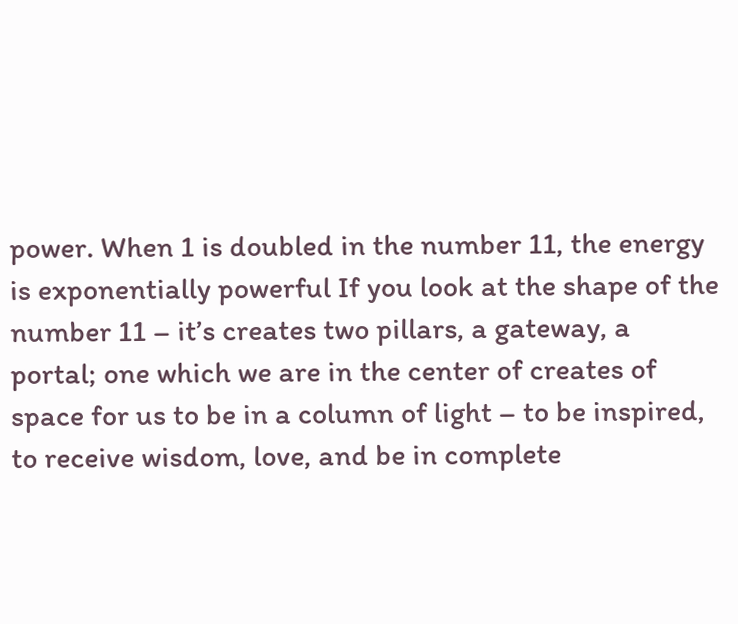power. When 1 is doubled in the number 11, the energy is exponentially powerful If you look at the shape of the number 11 – it’s creates two pillars, a gateway, a portal; one which we are in the center of creates of space for us to be in a column of light – to be inspired, to receive wisdom, love, and be in complete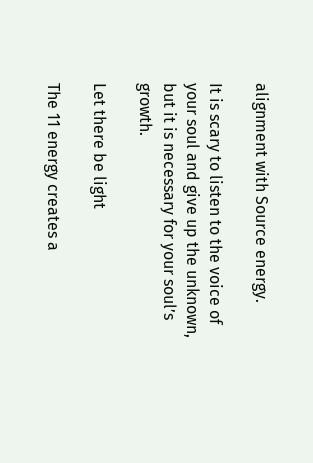alignment with Source energy.

It is scary to listen to the voice of your soul and give up the unknown, but it is necessary for your soul’s growth.

Let there be light

The 11 energy creates a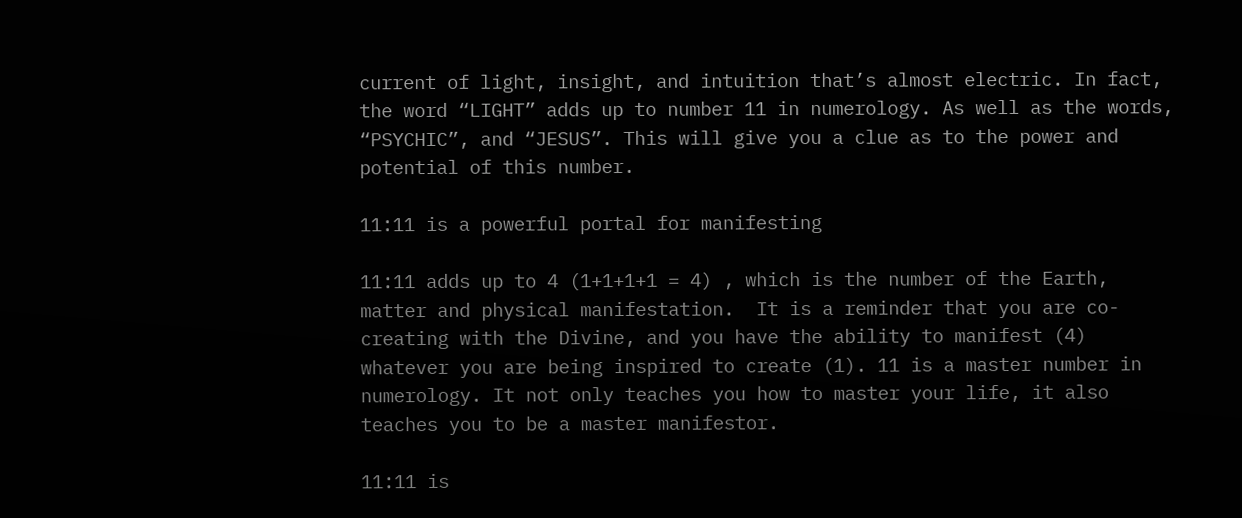current of light, insight, and intuition that’s almost electric. In fact, the word “LIGHT” adds up to number 11 in numerology. As well as the words, “PSYCHIC”, and “JESUS”. This will give you a clue as to the power and potential of this number.

11:11 is a powerful portal for manifesting

11:11 adds up to 4 (1+1+1+1 = 4) , which is the number of the Earth, matter and physical manifestation.  It is a reminder that you are co-creating with the Divine, and you have the ability to manifest (4) whatever you are being inspired to create (1). 11 is a master number in numerology. It not only teaches you how to master your life, it also teaches you to be a master manifestor.

11:11 is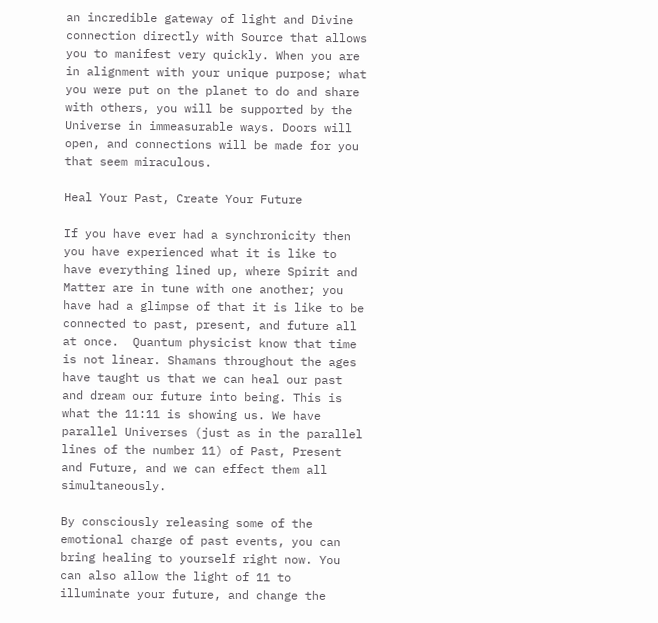an incredible gateway of light and Divine connection directly with Source that allows you to manifest very quickly. When you are in alignment with your unique purpose; what you were put on the planet to do and share with others, you will be supported by the Universe in immeasurable ways. Doors will open, and connections will be made for you that seem miraculous.

Heal Your Past, Create Your Future

If you have ever had a synchronicity then you have experienced what it is like to have everything lined up, where Spirit and Matter are in tune with one another; you have had a glimpse of that it is like to be connected to past, present, and future all at once.  Quantum physicist know that time is not linear. Shamans throughout the ages have taught us that we can heal our past and dream our future into being. This is what the 11:11 is showing us. We have parallel Universes (just as in the parallel lines of the number 11) of Past, Present and Future, and we can effect them all simultaneously.

By consciously releasing some of the emotional charge of past events, you can bring healing to yourself right now. You can also allow the light of 11 to illuminate your future, and change the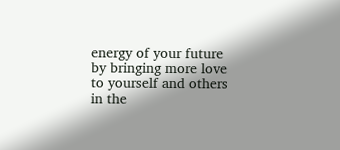energy of your future by bringing more love to yourself and others in the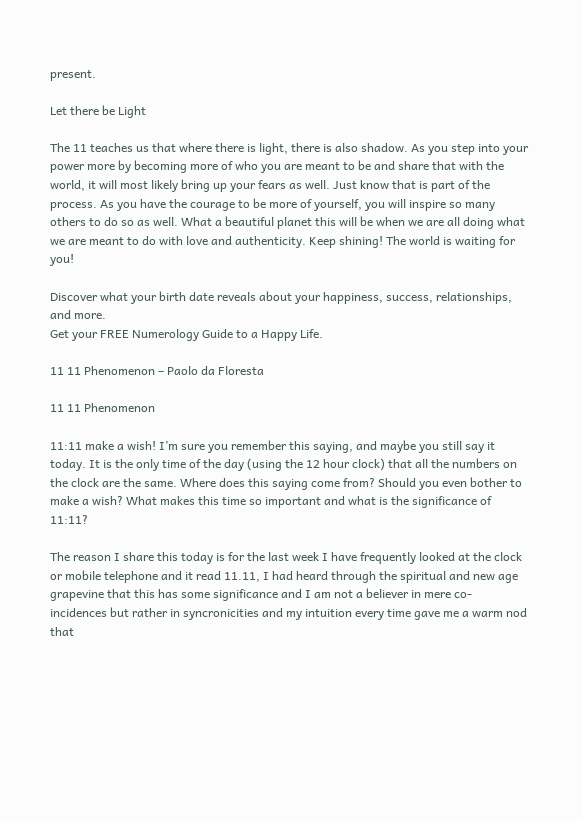present.

Let there be Light

The 11 teaches us that where there is light, there is also shadow. As you step into your power more by becoming more of who you are meant to be and share that with the world, it will most likely bring up your fears as well. Just know that is part of the process. As you have the courage to be more of yourself, you will inspire so many others to do so as well. What a beautiful planet this will be when we are all doing what we are meant to do with love and authenticity. Keep shining! The world is waiting for you!

Discover what your birth date reveals about your happiness, success, relationships, and more.
Get your FREE Numerology Guide to a Happy Life.

11 11 Phenomenon – Paolo da Floresta

11 11 Phenomenon

11:11 make a wish! I’m sure you remember this saying, and maybe you still say it today. It is the only time of the day (using the 12 hour clock) that all the numbers on the clock are the same. Where does this saying come from? Should you even bother to make a wish? What makes this time so important and what is the significance of 11:11?

The reason I share this today is for the last week I have frequently looked at the clock or mobile telephone and it read 11.11, I had heard through the spiritual and new age grapevine that this has some significance and I am not a believer in mere co-incidences but rather in syncronicities and my intuition every time gave me a warm nod that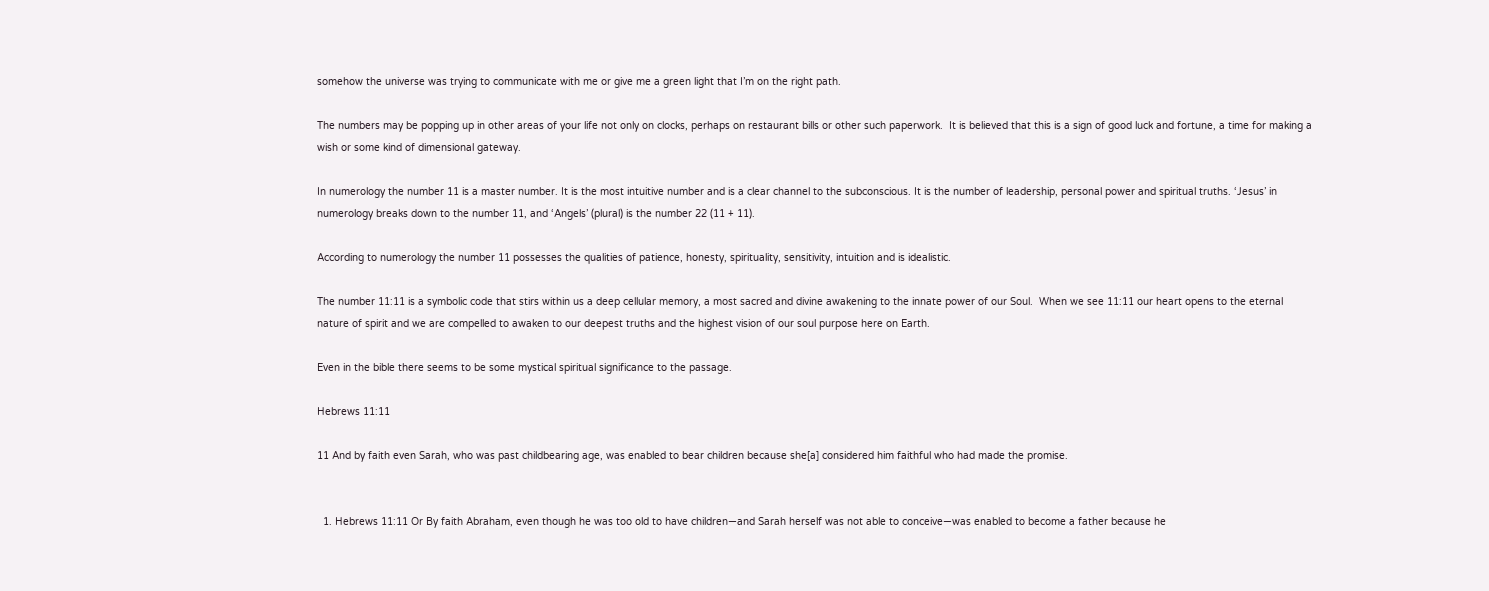somehow the universe was trying to communicate with me or give me a green light that I’m on the right path.

The numbers may be popping up in other areas of your life not only on clocks, perhaps on restaurant bills or other such paperwork.  It is believed that this is a sign of good luck and fortune, a time for making a wish or some kind of dimensional gateway.

In numerology the number 11 is a master number. It is the most intuitive number and is a clear channel to the subconscious. It is the number of leadership, personal power and spiritual truths. ‘Jesus’ in numerology breaks down to the number 11, and ‘Angels’ (plural) is the number 22 (11 + 11).

According to numerology the number 11 possesses the qualities of patience, honesty, spirituality, sensitivity, intuition and is idealistic.

The number 11:11 is a symbolic code that stirs within us a deep cellular memory, a most sacred and divine awakening to the innate power of our Soul.  When we see 11:11 our heart opens to the eternal nature of spirit and we are compelled to awaken to our deepest truths and the highest vision of our soul purpose here on Earth.

Even in the bible there seems to be some mystical spiritual significance to the passage.

Hebrews 11:11

11 And by faith even Sarah, who was past childbearing age, was enabled to bear children because she[a] considered him faithful who had made the promise.


  1. Hebrews 11:11 Or By faith Abraham, even though he was too old to have children—and Sarah herself was not able to conceive—was enabled to become a father because he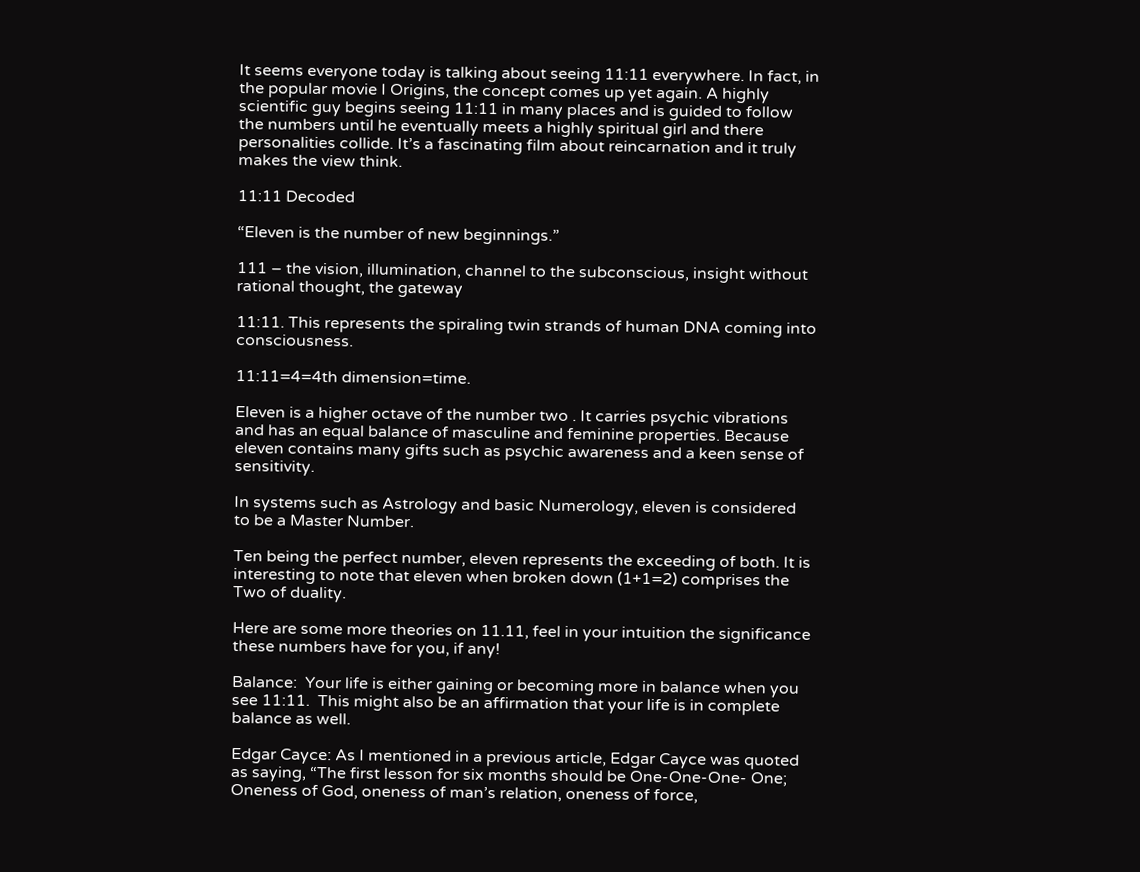It seems everyone today is talking about seeing 11:11 everywhere. In fact, in the popular movie I Origins, the concept comes up yet again. A highly scientific guy begins seeing 11:11 in many places and is guided to follow the numbers until he eventually meets a highly spiritual girl and there personalities collide. It’s a fascinating film about reincarnation and it truly makes the view think.

11:11 Decoded

“Eleven is the number of new beginnings.”

111 – the vision, illumination, channel to the subconscious, insight without rational thought, the gateway

11:11. This represents the spiraling twin strands of human DNA coming into consciousness.

11:11=4=4th dimension=time.

Eleven is a higher octave of the number two . It carries psychic vibrations and has an equal balance of masculine and feminine properties. Because eleven contains many gifts such as psychic awareness and a keen sense of sensitivity.

In systems such as Astrology and basic Numerology, eleven is considered to be a Master Number.

Ten being the perfect number, eleven represents the exceeding of both. It is interesting to note that eleven when broken down (1+1=2) comprises the Two of duality.

Here are some more theories on 11.11, feel in your intuition the significance these numbers have for you, if any!

Balance:  Your life is either gaining or becoming more in balance when you see 11:11.  This might also be an affirmation that your life is in complete balance as well.

Edgar Cayce: As I mentioned in a previous article, Edgar Cayce was quoted as saying, “The first lesson for six months should be One-One-One- One; Oneness of God, oneness of man’s relation, oneness of force,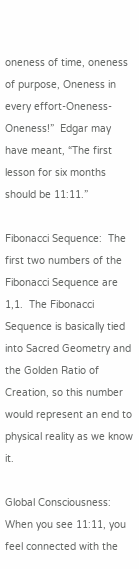oneness of time, oneness of purpose, Oneness in every effort-Oneness- Oneness!”  Edgar may have meant, “The first lesson for six months should be 11:11.”

Fibonacci Sequence:  The first two numbers of the Fibonacci Sequence are 1,1.  The Fibonacci Sequence is basically tied into Sacred Geometry and the Golden Ratio of Creation, so this number would represent an end to physical reality as we know it.

Global Consciousness: When you see 11:11, you feel connected with the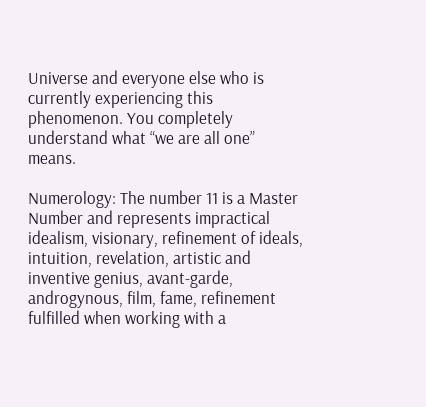Universe and everyone else who is currently experiencing this phenomenon. You completely understand what “we are all one” means.

Numerology: The number 11 is a Master Number and represents impractical idealism, visionary, refinement of ideals, intuition, revelation, artistic and inventive genius, avant-garde, androgynous, film, fame, refinement fulfilled when working with a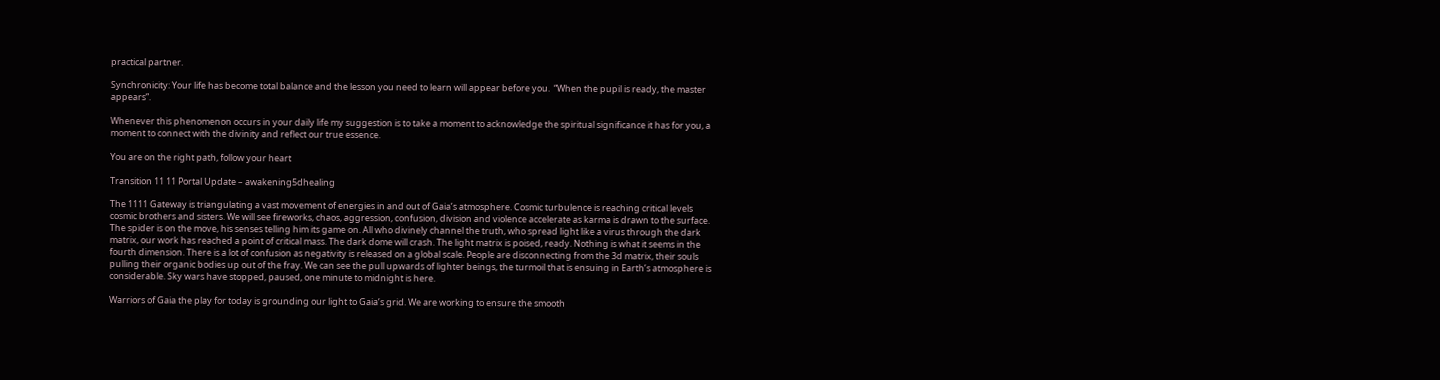practical partner.

Synchronicity: Your life has become total balance and the lesson you need to learn will appear before you.  “When the pupil is ready, the master appears”.

Whenever this phenomenon occurs in your daily life my suggestion is to take a moment to acknowledge the spiritual significance it has for you, a moment to connect with the divinity and reflect our true essence.

You are on the right path, follow your heart

Transition 11 11 Portal Update – awakening5dhealing

The 1111 Gateway is triangulating a vast movement of energies in and out of Gaia’s atmosphere. Cosmic turbulence is reaching critical levels cosmic brothers and sisters. We will see fireworks, chaos, aggression, confusion, division and violence accelerate as karma is drawn to the surface. The spider is on the move, his senses telling him its game on. All who divinely channel the truth, who spread light like a virus through the dark matrix, our work has reached a point of critical mass. The dark dome will crash. The light matrix is poised, ready. Nothing is what it seems in the fourth dimension. There is a lot of confusion as negativity is released on a global scale. People are disconnecting from the 3d matrix, their souls pulling their organic bodies up out of the fray. We can see the pull upwards of lighter beings, the turmoil that is ensuing in Earth’s atmosphere is considerable. Sky wars have stopped, paused, one minute to midnight is here.

Warriors of Gaia the play for today is grounding our light to Gaia’s grid. We are working to ensure the smooth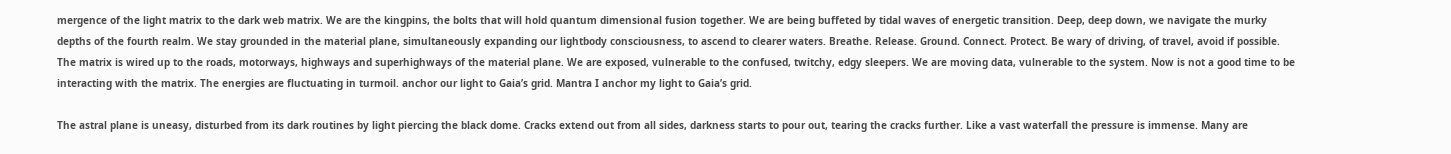mergence of the light matrix to the dark web matrix. We are the kingpins, the bolts that will hold quantum dimensional fusion together. We are being buffeted by tidal waves of energetic transition. Deep, deep down, we navigate the murky depths of the fourth realm. We stay grounded in the material plane, simultaneously expanding our lightbody consciousness, to ascend to clearer waters. Breathe. Release. Ground. Connect. Protect. Be wary of driving, of travel, avoid if possible. The matrix is wired up to the roads, motorways, highways and superhighways of the material plane. We are exposed, vulnerable to the confused, twitchy, edgy sleepers. We are moving data, vulnerable to the system. Now is not a good time to be interacting with the matrix. The energies are fluctuating in turmoil. anchor our light to Gaia’s grid. Mantra I anchor my light to Gaia’s grid.

The astral plane is uneasy, disturbed from its dark routines by light piercing the black dome. Cracks extend out from all sides, darkness starts to pour out, tearing the cracks further. Like a vast waterfall the pressure is immense. Many are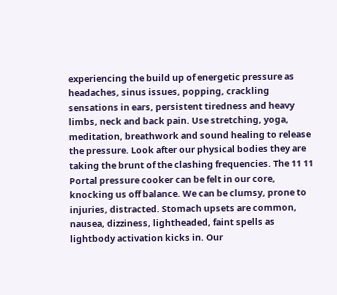experiencing the build up of energetic pressure as headaches, sinus issues, popping, crackling sensations in ears, persistent tiredness and heavy limbs, neck and back pain. Use stretching, yoga, meditation, breathwork and sound healing to release the pressure. Look after our physical bodies they are taking the brunt of the clashing frequencies. The 11 11 Portal pressure cooker can be felt in our core, knocking us off balance. We can be clumsy, prone to injuries, distracted. Stomach upsets are common, nausea, dizziness, lightheaded, faint spells as lightbody activation kicks in. Our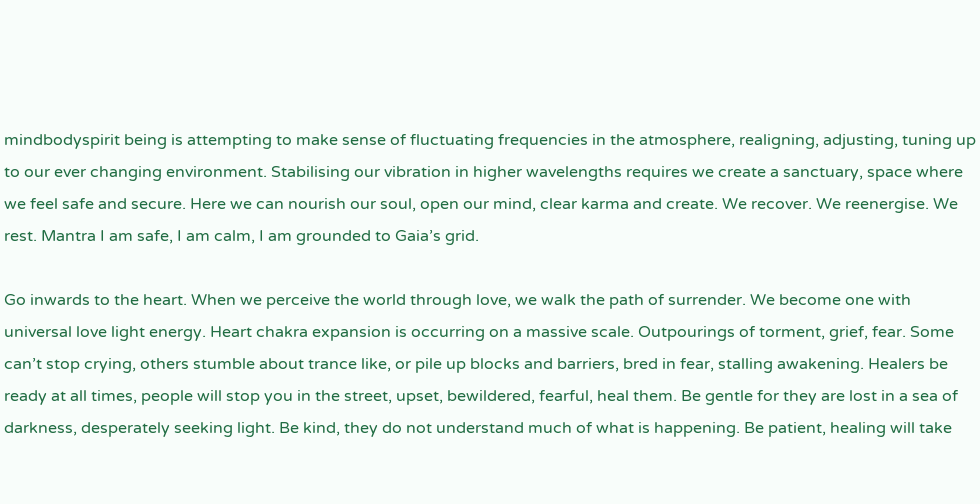mindbodyspirit being is attempting to make sense of fluctuating frequencies in the atmosphere, realigning, adjusting, tuning up to our ever changing environment. Stabilising our vibration in higher wavelengths requires we create a sanctuary, space where we feel safe and secure. Here we can nourish our soul, open our mind, clear karma and create. We recover. We reenergise. We rest. Mantra I am safe, I am calm, I am grounded to Gaia’s grid.

Go inwards to the heart. When we perceive the world through love, we walk the path of surrender. We become one with universal love light energy. Heart chakra expansion is occurring on a massive scale. Outpourings of torment, grief, fear. Some can’t stop crying, others stumble about trance like, or pile up blocks and barriers, bred in fear, stalling awakening. Healers be ready at all times, people will stop you in the street, upset, bewildered, fearful, heal them. Be gentle for they are lost in a sea of darkness, desperately seeking light. Be kind, they do not understand much of what is happening. Be patient, healing will take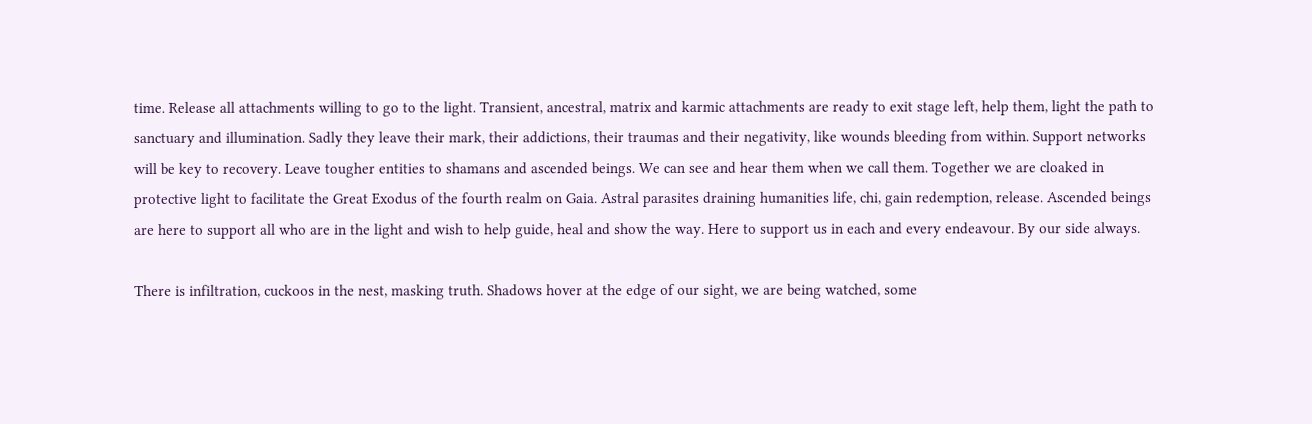time. Release all attachments willing to go to the light. Transient, ancestral, matrix and karmic attachments are ready to exit stage left, help them, light the path to sanctuary and illumination. Sadly they leave their mark, their addictions, their traumas and their negativity, like wounds bleeding from within. Support networks will be key to recovery. Leave tougher entities to shamans and ascended beings. We can see and hear them when we call them. Together we are cloaked in protective light to facilitate the Great Exodus of the fourth realm on Gaia. Astral parasites draining humanities life, chi, gain redemption, release. Ascended beings are here to support all who are in the light and wish to help guide, heal and show the way. Here to support us in each and every endeavour. By our side always.

There is infiltration, cuckoos in the nest, masking truth. Shadows hover at the edge of our sight, we are being watched, some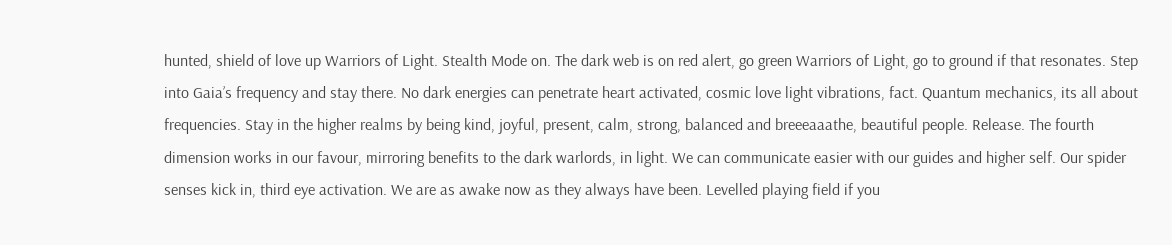hunted, shield of love up Warriors of Light. Stealth Mode on. The dark web is on red alert, go green Warriors of Light, go to ground if that resonates. Step into Gaia’s frequency and stay there. No dark energies can penetrate heart activated, cosmic love light vibrations, fact. Quantum mechanics, its all about frequencies. Stay in the higher realms by being kind, joyful, present, calm, strong, balanced and breeeaaathe, beautiful people. Release. The fourth dimension works in our favour, mirroring benefits to the dark warlords, in light. We can communicate easier with our guides and higher self. Our spider senses kick in, third eye activation. We are as awake now as they always have been. Levelled playing field if you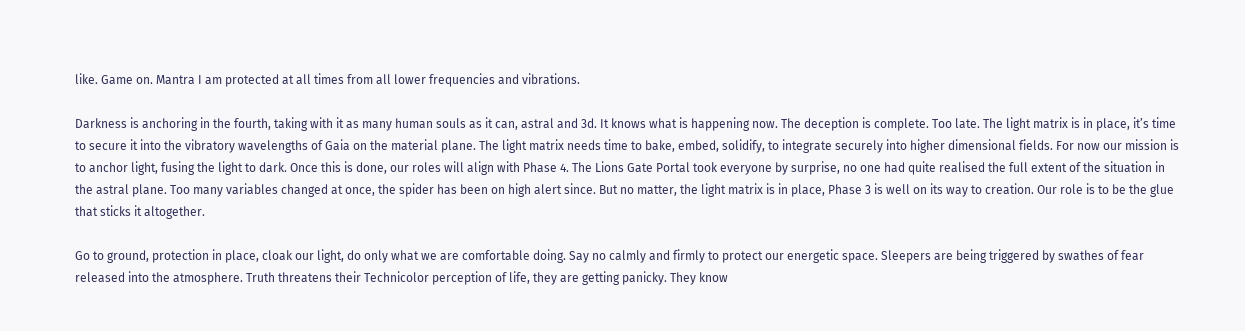like. Game on. Mantra I am protected at all times from all lower frequencies and vibrations.

Darkness is anchoring in the fourth, taking with it as many human souls as it can, astral and 3d. It knows what is happening now. The deception is complete. Too late. The light matrix is in place, it’s time to secure it into the vibratory wavelengths of Gaia on the material plane. The light matrix needs time to bake, embed, solidify, to integrate securely into higher dimensional fields. For now our mission is to anchor light, fusing the light to dark. Once this is done, our roles will align with Phase 4. The Lions Gate Portal took everyone by surprise, no one had quite realised the full extent of the situation in the astral plane. Too many variables changed at once, the spider has been on high alert since. But no matter, the light matrix is in place, Phase 3 is well on its way to creation. Our role is to be the glue that sticks it altogether.

Go to ground, protection in place, cloak our light, do only what we are comfortable doing. Say no calmly and firmly to protect our energetic space. Sleepers are being triggered by swathes of fear released into the atmosphere. Truth threatens their Technicolor perception of life, they are getting panicky. They know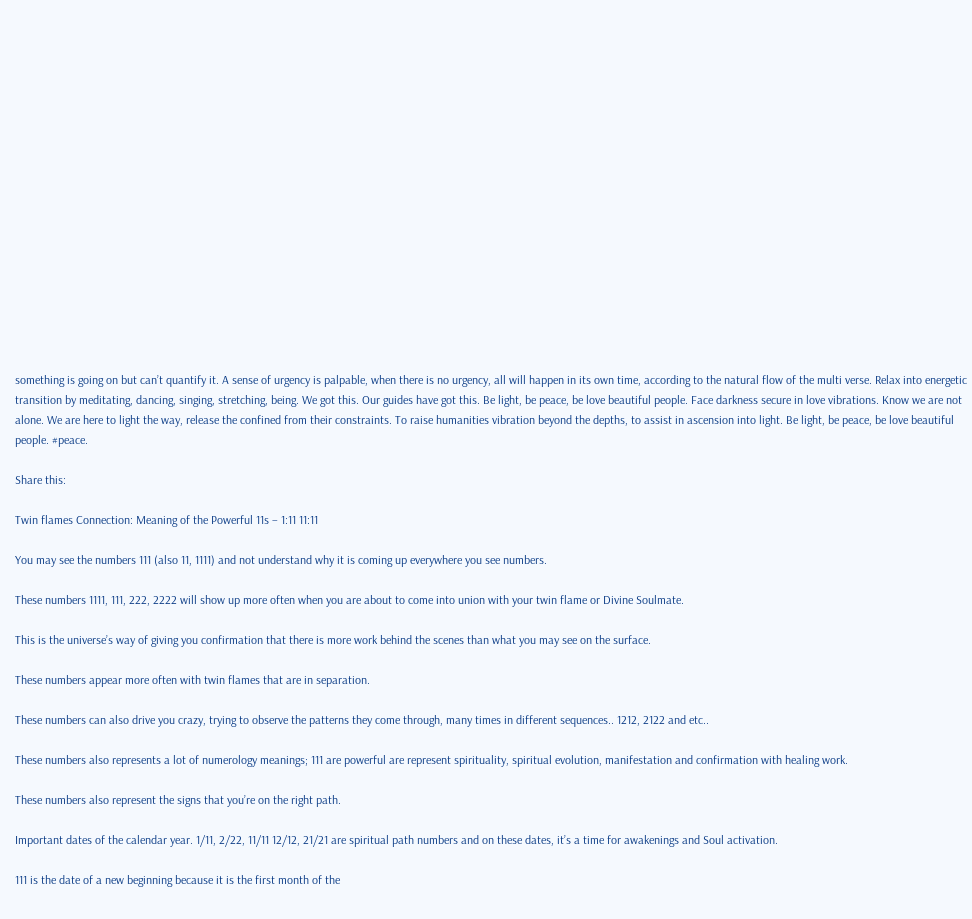something is going on but can’t quantify it. A sense of urgency is palpable, when there is no urgency, all will happen in its own time, according to the natural flow of the multi verse. Relax into energetic transition by meditating, dancing, singing, stretching, being. We got this. Our guides have got this. Be light, be peace, be love beautiful people. Face darkness secure in love vibrations. Know we are not alone. We are here to light the way, release the confined from their constraints. To raise humanities vibration beyond the depths, to assist in ascension into light. Be light, be peace, be love beautiful people. #peace.

Share this:

Twin flames Connection: Meaning of the Powerful 11s – 1:11 11:11

You may see the numbers 111 (also 11, 1111) and not understand why it is coming up everywhere you see numbers.

These numbers 1111, 111, 222, 2222 will show up more often when you are about to come into union with your twin flame or Divine Soulmate.

This is the universe’s way of giving you confirmation that there is more work behind the scenes than what you may see on the surface.

These numbers appear more often with twin flames that are in separation.

These numbers can also drive you crazy, trying to observe the patterns they come through, many times in different sequences.. 1212, 2122 and etc..

These numbers also represents a lot of numerology meanings; 111 are powerful are represent spirituality, spiritual evolution, manifestation and confirmation with healing work.

These numbers also represent the signs that you’re on the right path.

Important dates of the calendar year. 1/11, 2/22, 11/11 12/12, 21/21 are spiritual path numbers and on these dates, it’s a time for awakenings and Soul activation.

111 is the date of a new beginning because it is the first month of the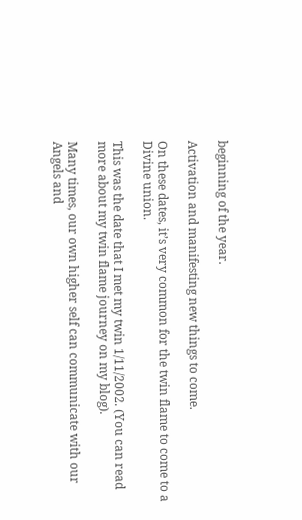beginning of the year.

Activation and manifesting new things to come.

On these dates, it’s very common for the twin flame to come to a Divine union.

This was the date that I met my twin 1/11/2002. (You can read more about my twin flame journey on my blog).

Many times, our own higher self can communicate with our Angels and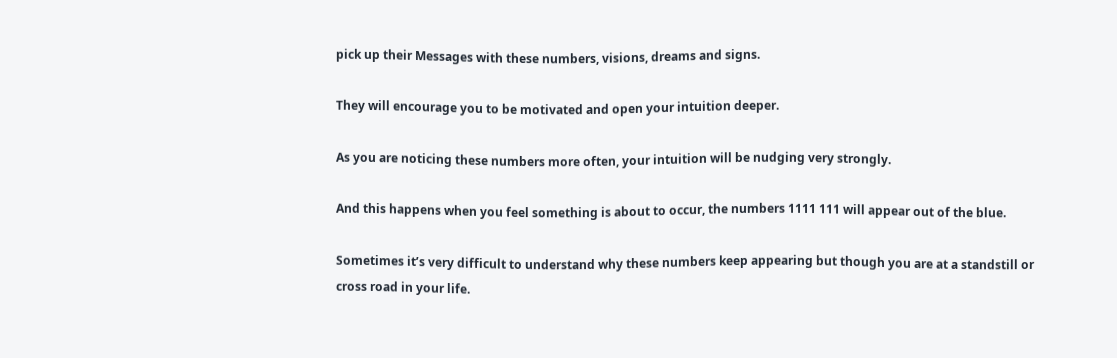pick up their Messages with these numbers, visions, dreams and signs.

They will encourage you to be motivated and open your intuition deeper.

As you are noticing these numbers more often, your intuition will be nudging very strongly.

And this happens when you feel something is about to occur, the numbers 1111 111 will appear out of the blue.

Sometimes it’s very difficult to understand why these numbers keep appearing but though you are at a standstill or cross road in your life.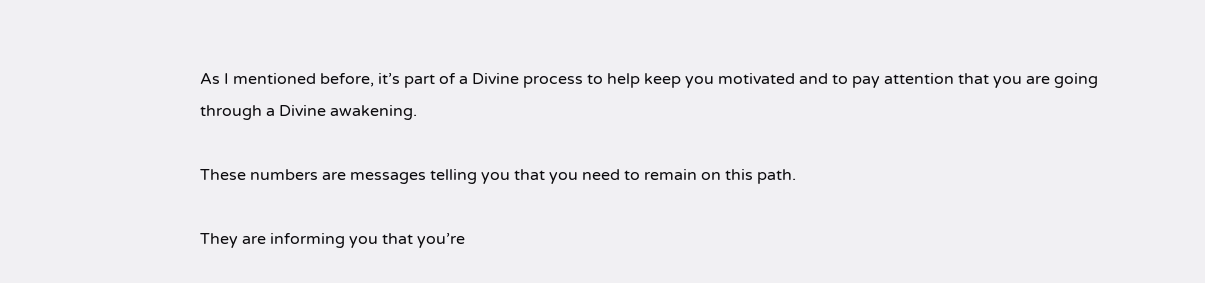As I mentioned before, it’s part of a Divine process to help keep you motivated and to pay attention that you are going through a Divine awakening.

These numbers are messages telling you that you need to remain on this path.

They are informing you that you’re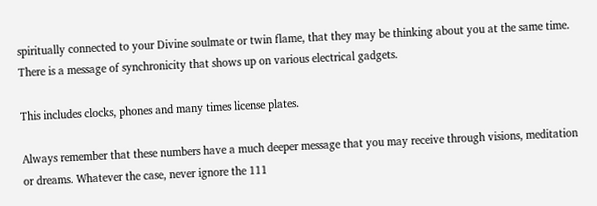spiritually connected to your Divine soulmate or twin flame, that they may be thinking about you at the same time. There is a message of synchronicity that shows up on various electrical gadgets.

This includes clocks, phones and many times license plates.

Always remember that these numbers have a much deeper message that you may receive through visions, meditation or dreams. Whatever the case, never ignore the 111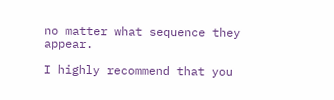no matter what sequence they appear.

I highly recommend that you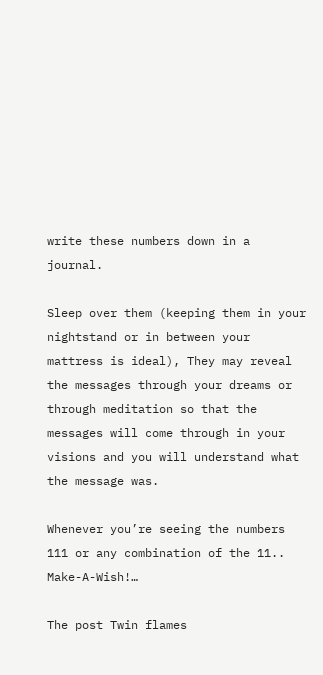write these numbers down in a journal.

Sleep over them (keeping them in your nightstand or in between your mattress is ideal), They may reveal the messages through your dreams or through meditation so that the messages will come through in your visions and you will understand what the message was.

Whenever you’re seeing the numbers 111 or any combination of the 11.. Make-A-Wish!…

The post Twin flames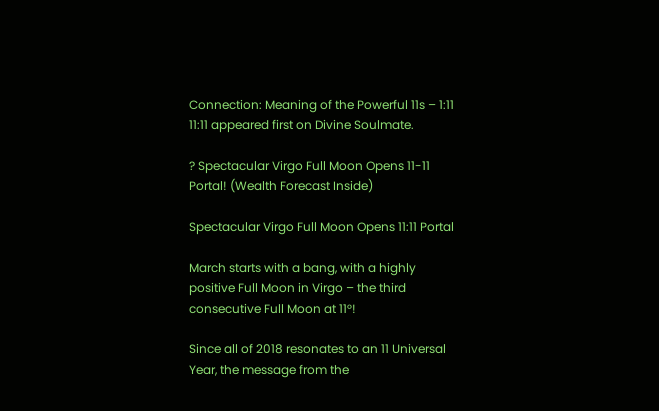Connection: Meaning of the Powerful 11s – 1:11 11:11 appeared first on Divine Soulmate.

? Spectacular Virgo Full Moon Opens 11-11 Portal! (Wealth Forecast Inside)

Spectacular Virgo Full Moon Opens 11:11 Portal

March starts with a bang, with a highly positive Full Moon in Virgo – the third consecutive Full Moon at 11°!

Since all of 2018 resonates to an 11 Universal Year, the message from the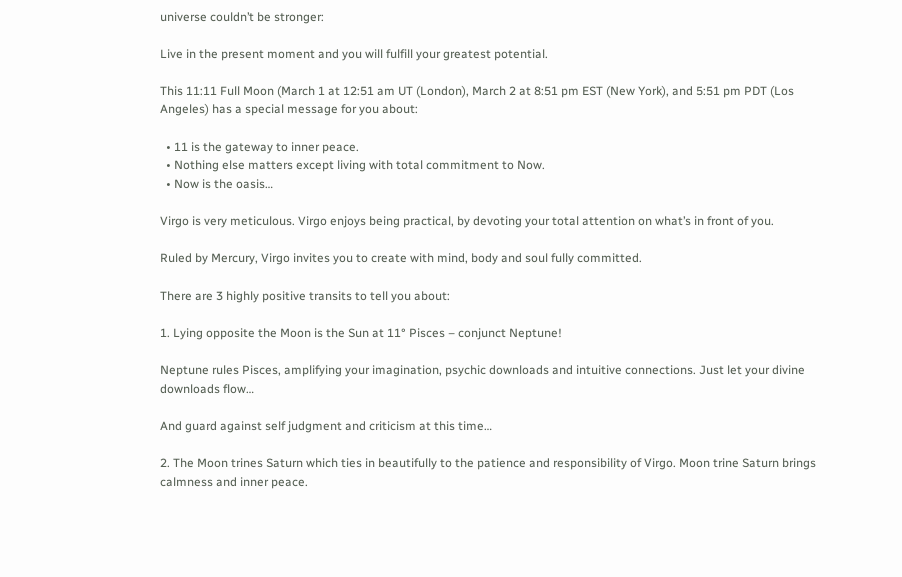universe couldn’t be stronger:

Live in the present moment and you will fulfill your greatest potential.

This 11:11 Full Moon (March 1 at 12:51 am UT (London), March 2 at 8:51 pm EST (New York), and 5:51 pm PDT (Los Angeles) has a special message for you about:

  • 11 is the gateway to inner peace.
  • Nothing else matters except living with total commitment to Now.
  • Now is the oasis…

Virgo is very meticulous. Virgo enjoys being practical, by devoting your total attention on what’s in front of you.

Ruled by Mercury, Virgo invites you to create with mind, body and soul fully committed.

There are 3 highly positive transits to tell you about:

1. Lying opposite the Moon is the Sun at 11° Pisces – conjunct Neptune!

Neptune rules Pisces, amplifying your imagination, psychic downloads and intuitive connections. Just let your divine downloads flow…

And guard against self judgment and criticism at this time…

2. The Moon trines Saturn which ties in beautifully to the patience and responsibility of Virgo. Moon trine Saturn brings calmness and inner peace.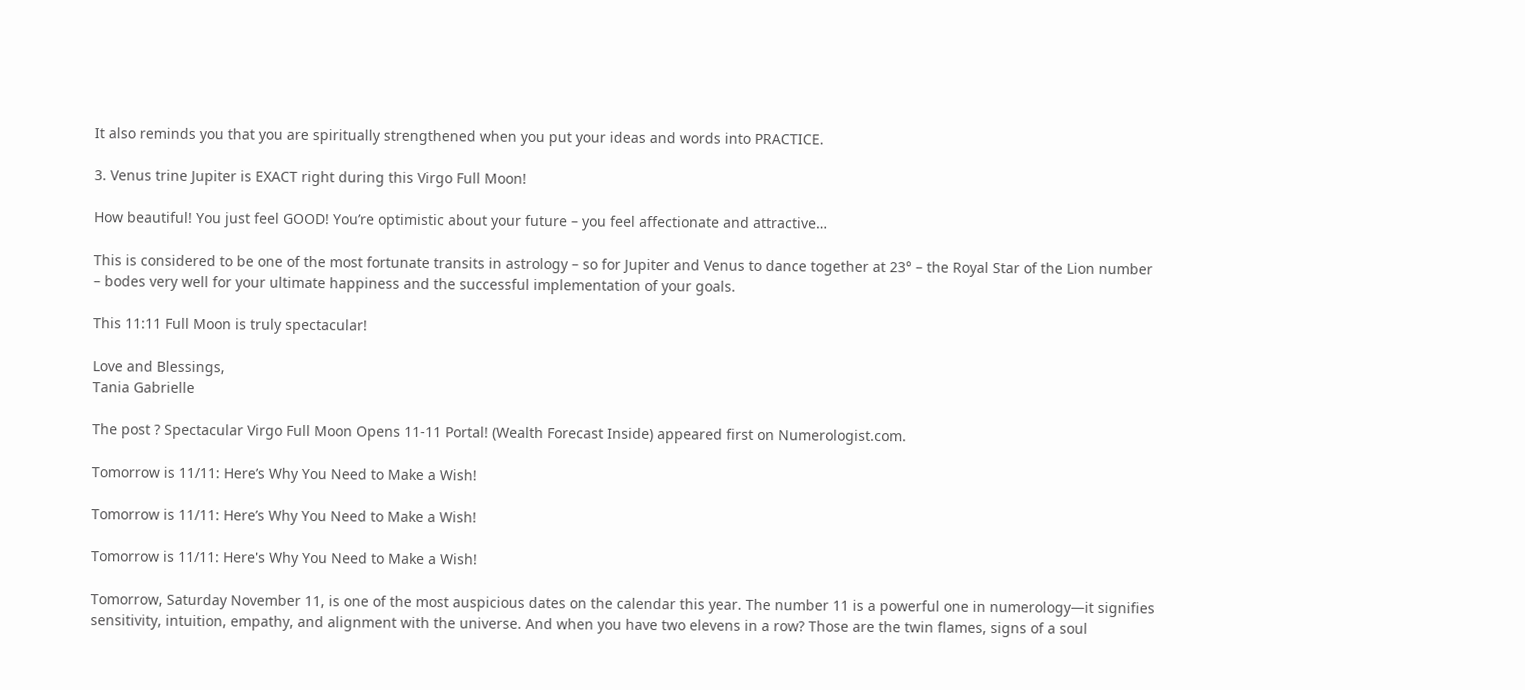It also reminds you that you are spiritually strengthened when you put your ideas and words into PRACTICE.

3. Venus trine Jupiter is EXACT right during this Virgo Full Moon!

How beautiful! You just feel GOOD! You’re optimistic about your future – you feel affectionate and attractive…

This is considered to be one of the most fortunate transits in astrology – so for Jupiter and Venus to dance together at 23° – the Royal Star of the Lion number – bodes very well for your ultimate happiness and the successful implementation of your goals.

This 11:11 Full Moon is truly spectacular!

Love and Blessings,
Tania Gabrielle

The post ? Spectacular Virgo Full Moon Opens 11-11 Portal! (Wealth Forecast Inside) appeared first on Numerologist.com.

Tomorrow is 11/11: Here’s Why You Need to Make a Wish!

Tomorrow is 11/11: Here’s Why You Need to Make a Wish!

Tomorrow is 11/11: Here's Why You Need to Make a Wish!

Tomorrow, Saturday November 11, is one of the most auspicious dates on the calendar this year. The number 11 is a powerful one in numerology—it signifies sensitivity, intuition, empathy, and alignment with the universe. And when you have two elevens in a row? Those are the twin flames, signs of a soul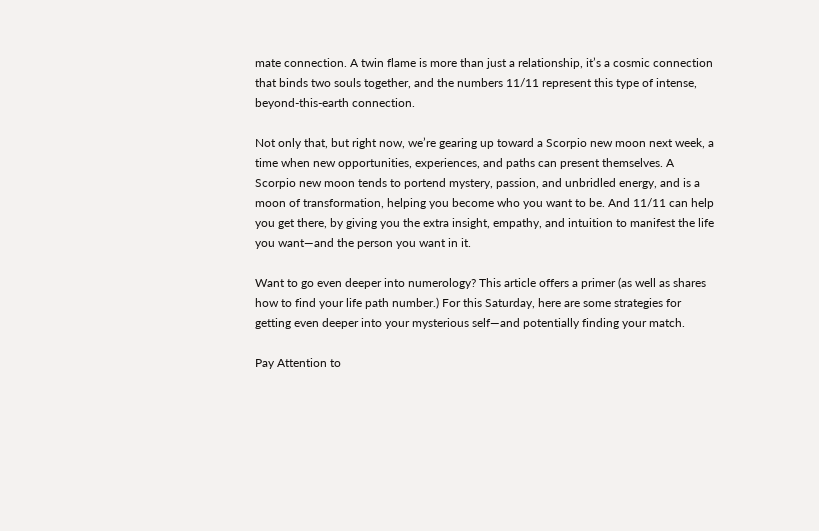mate connection. A twin flame is more than just a relationship, it’s a cosmic connection that binds two souls together, and the numbers 11/11 represent this type of intense, beyond-this-earth connection.

Not only that, but right now, we’re gearing up toward a Scorpio new moon next week, a time when new opportunities, experiences, and paths can present themselves. A Scorpio new moon tends to portend mystery, passion, and unbridled energy, and is a moon of transformation, helping you become who you want to be. And 11/11 can help you get there, by giving you the extra insight, empathy, and intuition to manifest the life you want—and the person you want in it.

Want to go even deeper into numerology? This article offers a primer (as well as shares how to find your life path number.) For this Saturday, here are some strategies for getting even deeper into your mysterious self—and potentially finding your match.

Pay Attention to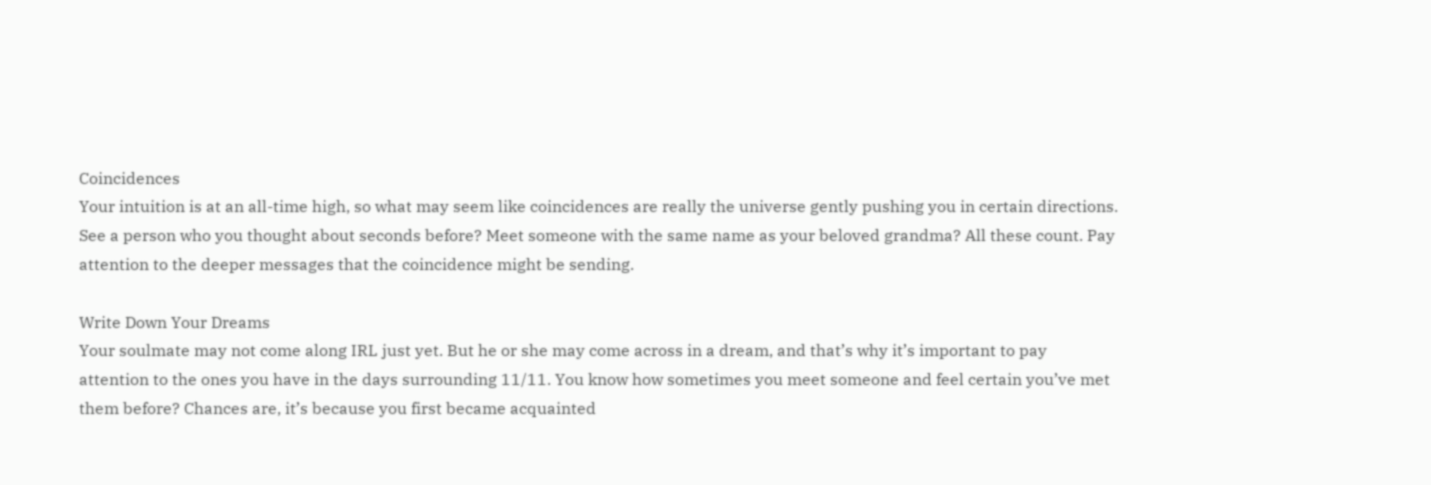Coincidences
Your intuition is at an all-time high, so what may seem like coincidences are really the universe gently pushing you in certain directions. See a person who you thought about seconds before? Meet someone with the same name as your beloved grandma? All these count. Pay attention to the deeper messages that the coincidence might be sending.

Write Down Your Dreams
Your soulmate may not come along IRL just yet. But he or she may come across in a dream, and that’s why it’s important to pay attention to the ones you have in the days surrounding 11/11. You know how sometimes you meet someone and feel certain you’ve met them before? Chances are, it’s because you first became acquainted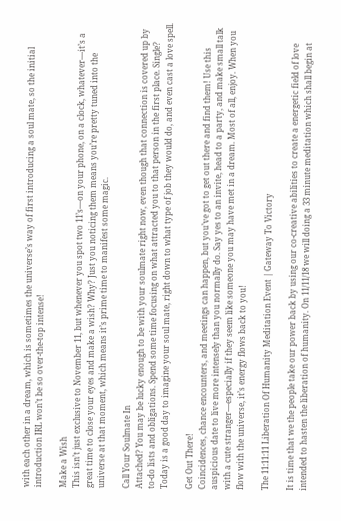with each other in a dream, which is sometimes the universe’s way of first introducing a soul mate, so the initial introduction IRL won’t be so over-the-top intense!

Make a Wish
This isn’t just exclusive to November 11, but whenever you spot two 11’s—on your phone, on a clock, whatever—it’s a great time to close your eyes and make a wish? Why? Just you noticing them means you’re pretty tuned into the universe at that moment, which means it’s prime time to manifest some magic.

Call Your Soulmate In
Attached? You may be lucky enough to be with your soulmate right now, even though that connection is covered up by to-do lists and obligations. Spend some time focusing on what attracted you to that person in the first place. Single? Today is a good day to imagine your soul mate, right down to what type of job they would do, and even cast a love spell.

Get Out There!
Coincidences, chance encounters, and meetings can happen, but you’ve got to get out there and find them! Use this auspicious date to live more intensely than you normally do. Say yes to an invite, head to a party, and make small talk with a cute stranger—especially if they seem like someone you may have met in a dream. Most of all, enjoy. When you flow with the universe, it’s energy flows back to you!

The 11:11:11 Liberation Of Humanity Meditation Event | Gateway To Victory

It is time that we the people take our power back by using our co-creative abilities to create a energetic field of love intended to hasten the liberation of humanity. On 11/11/18 we will doing a 33 minute meditation which shall begin at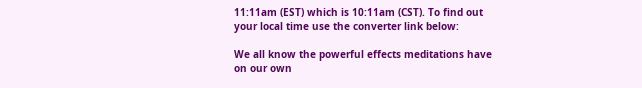11:11am (EST) which is 10:11am (CST). To find out your local time use the converter link below:

We all know the powerful effects meditations have on our own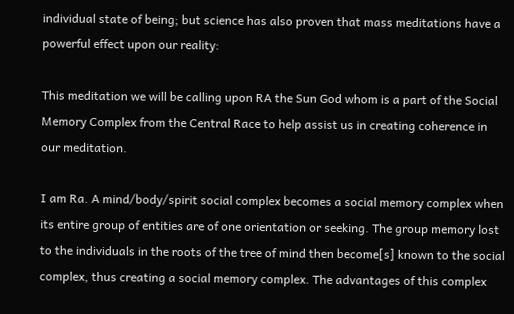individual state of being; but science has also proven that mass meditations have a powerful effect upon our reality:

This meditation we will be calling upon RA the Sun God whom is a part of the Social Memory Complex from the Central Race to help assist us in creating coherence in our meditation.

I am Ra. A mind/body/spirit social complex becomes a social memory complex when its entire group of entities are of one orientation or seeking. The group memory lost to the individuals in the roots of the tree of mind then become[s] known to the social complex, thus creating a social memory complex. The advantages of this complex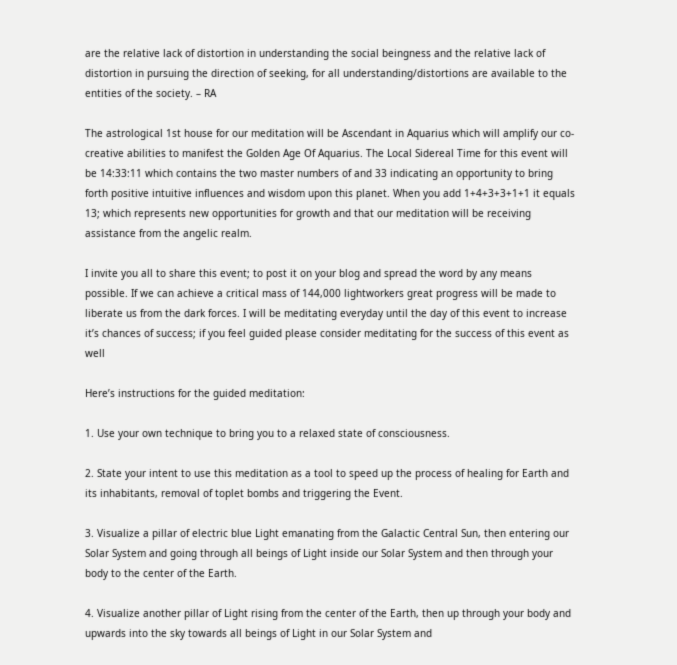are the relative lack of distortion in understanding the social beingness and the relative lack of distortion in pursuing the direction of seeking, for all understanding/distortions are available to the entities of the society. – RA

The astrological 1st house for our meditation will be Ascendant in Aquarius which will amplify our co-creative abilities to manifest the Golden Age Of Aquarius. The Local Sidereal Time for this event will be 14:33:11 which contains the two master numbers of and 33 indicating an opportunity to bring forth positive intuitive influences and wisdom upon this planet. When you add 1+4+3+3+1+1 it equals 13; which represents new opportunities for growth and that our meditation will be receiving assistance from the angelic realm.

I invite you all to share this event; to post it on your blog and spread the word by any means possible. If we can achieve a critical mass of 144,000 lightworkers great progress will be made to liberate us from the dark forces. I will be meditating everyday until the day of this event to increase it’s chances of success; if you feel guided please consider meditating for the success of this event as well

Here’s instructions for the guided meditation:

1. Use your own technique to bring you to a relaxed state of consciousness.

2. State your intent to use this meditation as a tool to speed up the process of healing for Earth and its inhabitants, removal of toplet bombs and triggering the Event.

3. Visualize a pillar of electric blue Light emanating from the Galactic Central Sun, then entering our Solar System and going through all beings of Light inside our Solar System and then through your body to the center of the Earth.

4. Visualize another pillar of Light rising from the center of the Earth, then up through your body and upwards into the sky towards all beings of Light in our Solar System and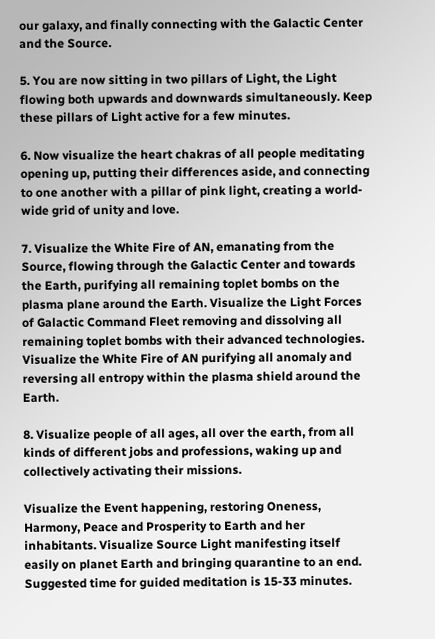our galaxy, and finally connecting with the Galactic Center and the Source.

5. You are now sitting in two pillars of Light, the Light flowing both upwards and downwards simultaneously. Keep these pillars of Light active for a few minutes.

6. Now visualize the heart chakras of all people meditating opening up, putting their differences aside, and connecting to one another with a pillar of pink light, creating a world-wide grid of unity and love.

7. Visualize the White Fire of AN, emanating from the Source, flowing through the Galactic Center and towards the Earth, purifying all remaining toplet bombs on the plasma plane around the Earth. Visualize the Light Forces of Galactic Command Fleet removing and dissolving all remaining toplet bombs with their advanced technologies. Visualize the White Fire of AN purifying all anomaly and reversing all entropy within the plasma shield around the Earth.

8. Visualize people of all ages, all over the earth, from all kinds of different jobs and professions, waking up and collectively activating their missions.

Visualize the Event happening, restoring Oneness, Harmony, Peace and Prosperity to Earth and her inhabitants. Visualize Source Light manifesting itself easily on planet Earth and bringing quarantine to an end. Suggested time for guided meditation is 15-33 minutes.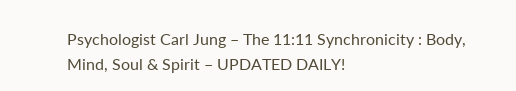Psychologist Carl Jung – The 11:11 Synchronicity : Body, Mind, Soul & Spirit – UPDATED DAILY!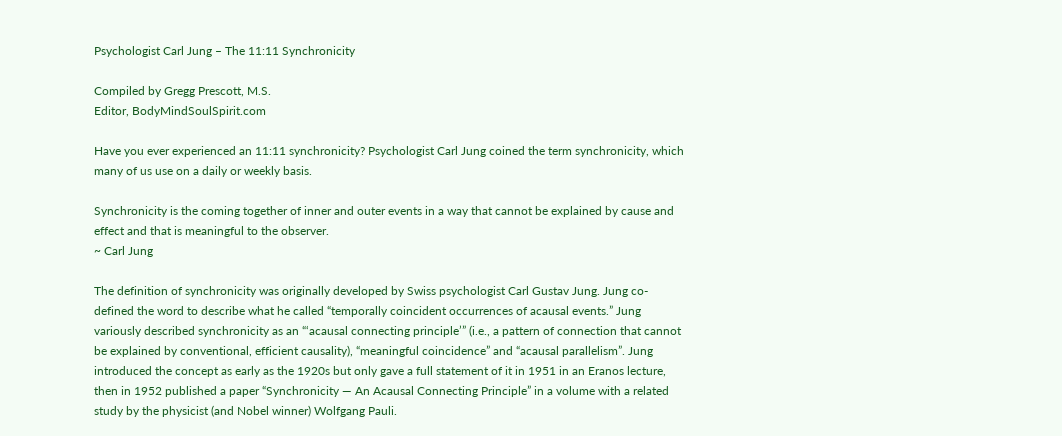Psychologist Carl Jung – The 11:11 Synchronicity

Compiled by Gregg Prescott, M.S.
Editor, BodyMindSoulSpirit.com

Have you ever experienced an 11:11 synchronicity? Psychologist Carl Jung coined the term synchronicity, which many of us use on a daily or weekly basis.

Synchronicity is the coming together of inner and outer events in a way that cannot be explained by cause and effect and that is meaningful to the observer.
~ Carl Jung

The definition of synchronicity was originally developed by Swiss psychologist Carl Gustav Jung. Jung co-defined the word to describe what he called “temporally coincident occurrences of acausal events.” Jung variously described synchronicity as an “‘acausal connecting principle’” (i.e., a pattern of connection that cannot be explained by conventional, efficient causality), “meaningful coincidence” and “acausal parallelism”. Jung introduced the concept as early as the 1920s but only gave a full statement of it in 1951 in an Eranos lecture, then in 1952 published a paper “Synchronicity — An Acausal Connecting Principle” in a volume with a related study by the physicist (and Nobel winner) Wolfgang Pauli.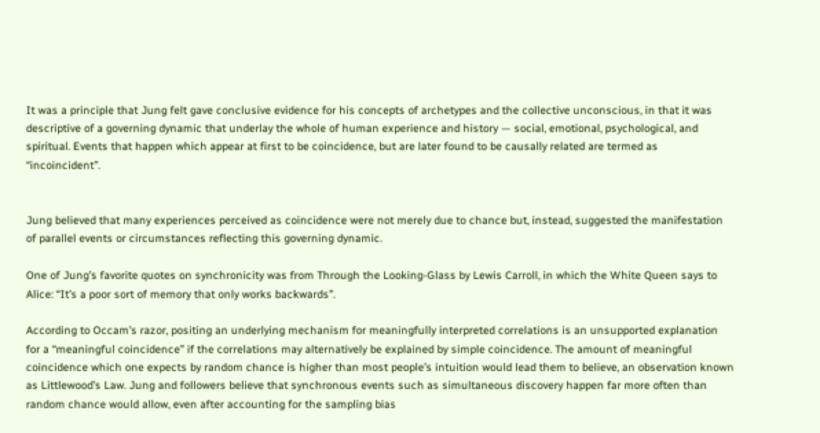It was a principle that Jung felt gave conclusive evidence for his concepts of archetypes and the collective unconscious, in that it was descriptive of a governing dynamic that underlay the whole of human experience and history — social, emotional, psychological, and spiritual. Events that happen which appear at first to be coincidence, but are later found to be causally related are termed as “incoincident”.


Jung believed that many experiences perceived as coincidence were not merely due to chance but, instead, suggested the manifestation of parallel events or circumstances reflecting this governing dynamic.

One of Jung’s favorite quotes on synchronicity was from Through the Looking-Glass by Lewis Carroll, in which the White Queen says to Alice: “It’s a poor sort of memory that only works backwards”.

According to Occam’s razor, positing an underlying mechanism for meaningfully interpreted correlations is an unsupported explanation for a “meaningful coincidence” if the correlations may alternatively be explained by simple coincidence. The amount of meaningful coincidence which one expects by random chance is higher than most people’s intuition would lead them to believe, an observation known as Littlewood’s Law. Jung and followers believe that synchronous events such as simultaneous discovery happen far more often than random chance would allow, even after accounting for the sampling bias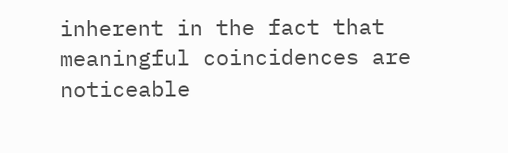inherent in the fact that meaningful coincidences are noticeable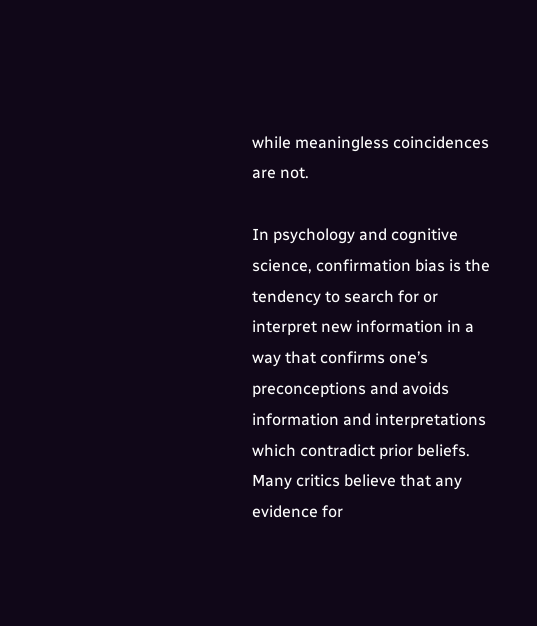while meaningless coincidences are not.

In psychology and cognitive science, confirmation bias is the tendency to search for or interpret new information in a way that confirms one’s preconceptions and avoids information and interpretations which contradict prior beliefs. Many critics believe that any evidence for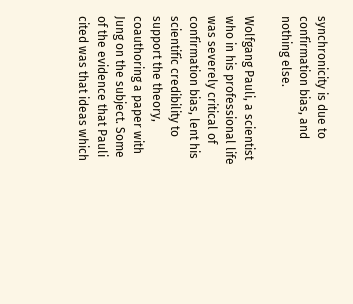synchronicity is due to confirmation bias, and nothing else.

Wolfgang Pauli, a scientist who in his professional life was severely critical of confirmation bias, lent his scientific credibility to support the theory, coauthoring a paper with Jung on the subject. Some of the evidence that Pauli cited was that ideas which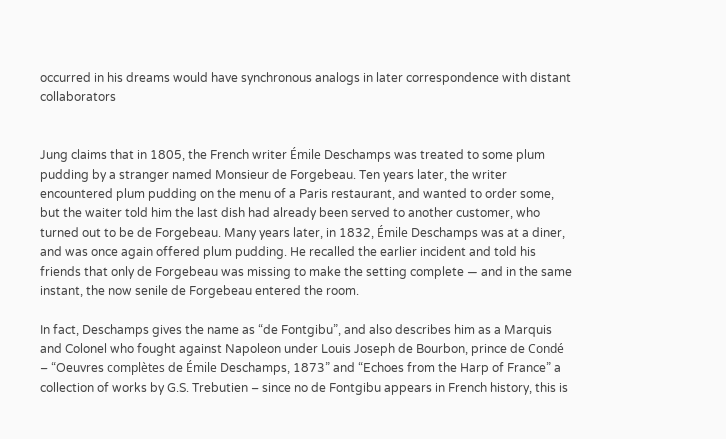occurred in his dreams would have synchronous analogs in later correspondence with distant collaborators


Jung claims that in 1805, the French writer Émile Deschamps was treated to some plum pudding by a stranger named Monsieur de Forgebeau. Ten years later, the writer encountered plum pudding on the menu of a Paris restaurant, and wanted to order some, but the waiter told him the last dish had already been served to another customer, who turned out to be de Forgebeau. Many years later, in 1832, Émile Deschamps was at a diner, and was once again offered plum pudding. He recalled the earlier incident and told his friends that only de Forgebeau was missing to make the setting complete — and in the same instant, the now senile de Forgebeau entered the room.

In fact, Deschamps gives the name as “de Fontgibu”, and also describes him as a Marquis and Colonel who fought against Napoleon under Louis Joseph de Bourbon, prince de Condé – “Oeuvres complètes de Émile Deschamps, 1873” and “Echoes from the Harp of France” a collection of works by G.S. Trebutien – since no de Fontgibu appears in French history, this is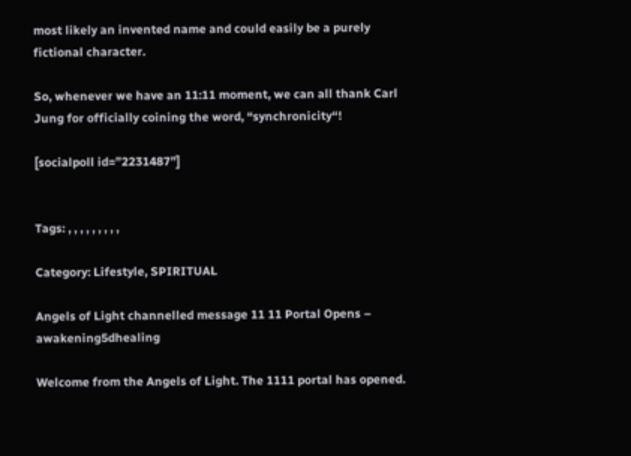most likely an invented name and could easily be a purely fictional character.

So, whenever we have an 11:11 moment, we can all thank Carl Jung for officially coining the word, “synchronicity“!

[socialpoll id=”2231487”]


Tags: , , , , , , , , ,

Category: Lifestyle, SPIRITUAL

Angels of Light channelled message 11 11 Portal Opens – awakening5dhealing

Welcome from the Angels of Light. The 1111 portal has opened.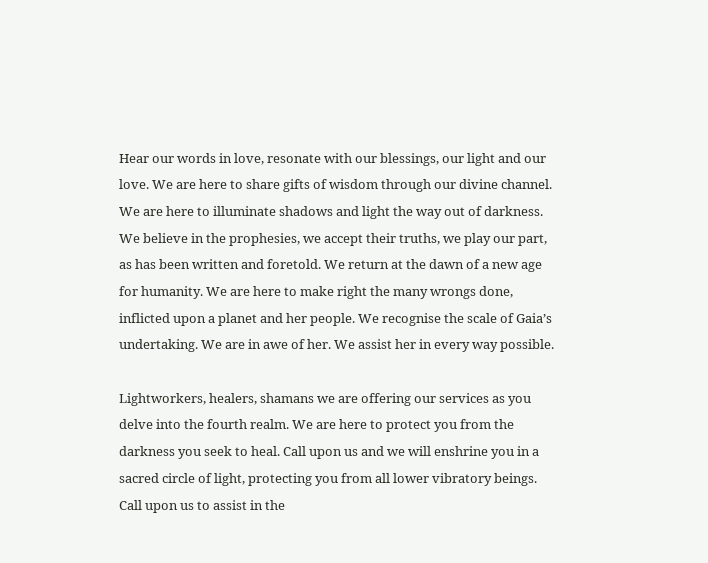Hear our words in love, resonate with our blessings, our light and our love. We are here to share gifts of wisdom through our divine channel. We are here to illuminate shadows and light the way out of darkness. We believe in the prophesies, we accept their truths, we play our part, as has been written and foretold. We return at the dawn of a new age for humanity. We are here to make right the many wrongs done, inflicted upon a planet and her people. We recognise the scale of Gaia’s undertaking. We are in awe of her. We assist her in every way possible.

Lightworkers, healers, shamans we are offering our services as you delve into the fourth realm. We are here to protect you from the darkness you seek to heal. Call upon us and we will enshrine you in a sacred circle of light, protecting you from all lower vibratory beings. Call upon us to assist in the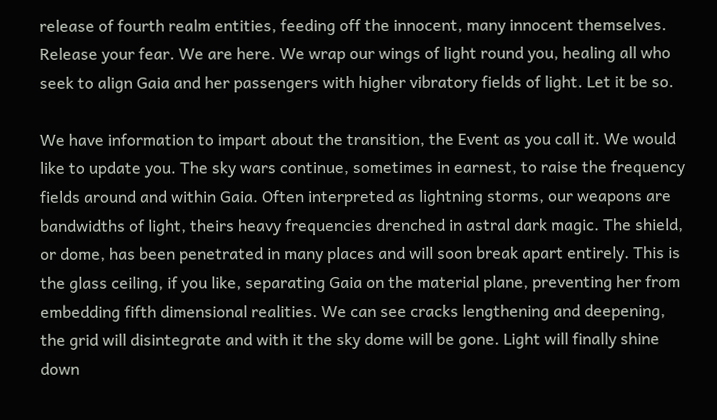release of fourth realm entities, feeding off the innocent, many innocent themselves. Release your fear. We are here. We wrap our wings of light round you, healing all who seek to align Gaia and her passengers with higher vibratory fields of light. Let it be so.

We have information to impart about the transition, the Event as you call it. We would like to update you. The sky wars continue, sometimes in earnest, to raise the frequency fields around and within Gaia. Often interpreted as lightning storms, our weapons are bandwidths of light, theirs heavy frequencies drenched in astral dark magic. The shield, or dome, has been penetrated in many places and will soon break apart entirely. This is the glass ceiling, if you like, separating Gaia on the material plane, preventing her from embedding fifth dimensional realities. We can see cracks lengthening and deepening, the grid will disintegrate and with it the sky dome will be gone. Light will finally shine down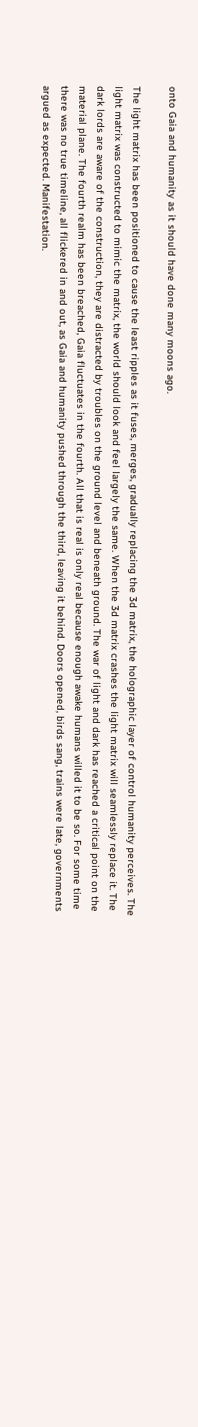onto Gaia and humanity as it should have done many moons ago.

The light matrix has been positioned to cause the least ripples as it fuses, merges, gradually replacing the 3d matrix, the holographic layer of control humanity perceives. The light matrix was constructed to mimic the matrix, the world should look and feel largely the same. When the 3d matrix crashes the light matrix will seamlessly replace it. The dark lords are aware of the construction, they are distracted by troubles on the ground level and beneath ground. The war of light and dark has reached a critical point on the material plane. The fourth realm has been breached, Gaia fluctuates in the fourth. All that is real is only real because enough awake humans willed it to be so. For some time there was no true timeline, all flickered in and out, as Gaia and humanity pushed through the third, leaving it behind. Doors opened, birds sang, trains were late, governments argued as expected. Manifestation.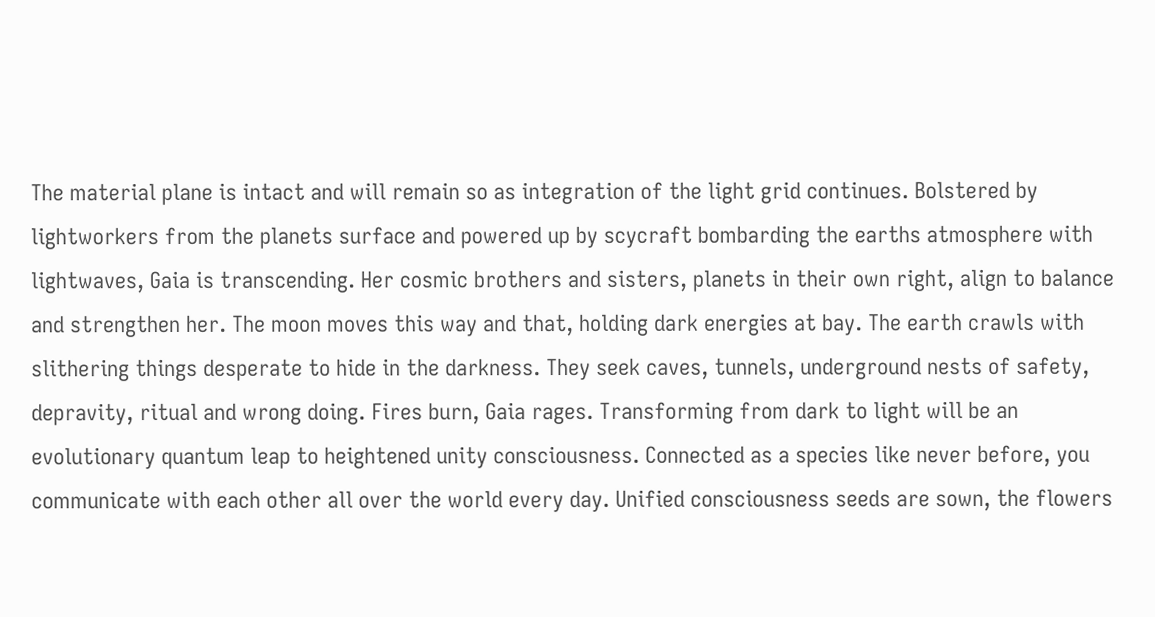The material plane is intact and will remain so as integration of the light grid continues. Bolstered by lightworkers from the planets surface and powered up by scycraft bombarding the earths atmosphere with lightwaves, Gaia is transcending. Her cosmic brothers and sisters, planets in their own right, align to balance and strengthen her. The moon moves this way and that, holding dark energies at bay. The earth crawls with slithering things desperate to hide in the darkness. They seek caves, tunnels, underground nests of safety, depravity, ritual and wrong doing. Fires burn, Gaia rages. Transforming from dark to light will be an evolutionary quantum leap to heightened unity consciousness. Connected as a species like never before, you communicate with each other all over the world every day. Unified consciousness seeds are sown, the flowers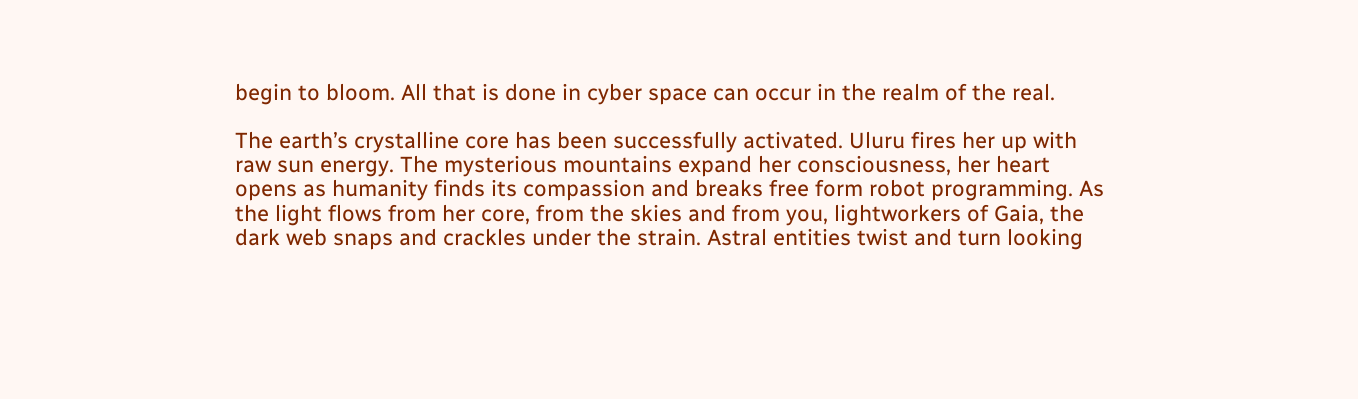begin to bloom. All that is done in cyber space can occur in the realm of the real.

The earth’s crystalline core has been successfully activated. Uluru fires her up with raw sun energy. The mysterious mountains expand her consciousness, her heart opens as humanity finds its compassion and breaks free form robot programming. As the light flows from her core, from the skies and from you, lightworkers of Gaia, the dark web snaps and crackles under the strain. Astral entities twist and turn looking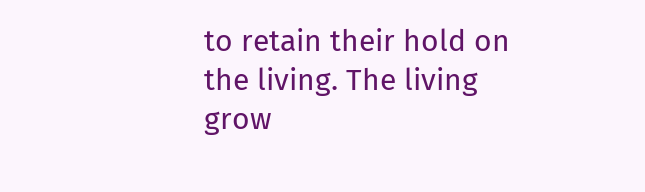to retain their hold on the living. The living grow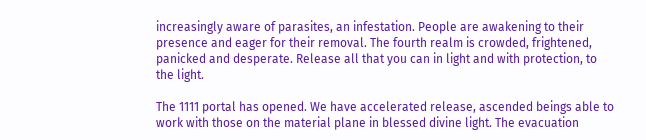increasingly aware of parasites, an infestation. People are awakening to their presence and eager for their removal. The fourth realm is crowded, frightened, panicked and desperate. Release all that you can in light and with protection, to the light.

The 1111 portal has opened. We have accelerated release, ascended beings able to work with those on the material plane in blessed divine light. The evacuation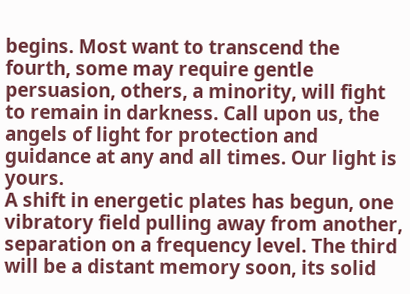begins. Most want to transcend the fourth, some may require gentle persuasion, others, a minority, will fight to remain in darkness. Call upon us, the angels of light for protection and guidance at any and all times. Our light is yours.
A shift in energetic plates has begun, one vibratory field pulling away from another, separation on a frequency level. The third will be a distant memory soon, its solid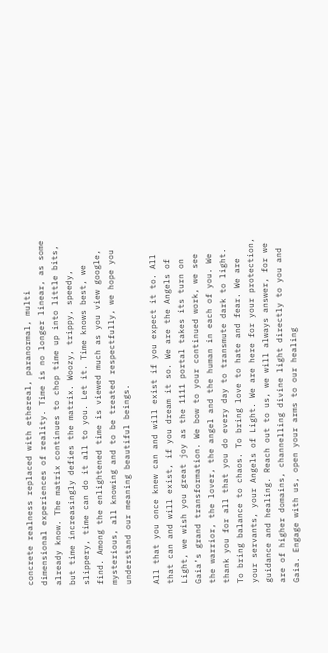concrete realness replaced with ethereal, paranormal, multi dimensional experiences of reality. Time is no longer linear, as some already know. The matrix continues to chop time up into little bits, but time increasingly defies the matrix. Woozy, trippy, speedy, slippery, time can do it all to you. Let it. Time knows best, we find. Among the enlightened time is viewed much as you view google, mysterious, all knowing and to be treated respectfully, we hope you understand our meaning beautiful beings.

All that you once knew can and will exist if you expect it to. All that can and will exist, if you dream it so. We are the Angels of Light, we wish you great joy as the 1111 portal takes its turn on Gaia’s grand transformation. We bow to your continued work, we see the warrior, the lover, the angel and the human in each of you. We thank you for all that you do every day to transmute dark to light. To bring balance to chaos. To bring love to hate and fear. We are your servants, your Angels of Light. We are here for your protection, guidance and healing. Reach out to us, we will always answer, for we are of higher domains, channelling divine light directly to you and Gaia. Engage with us, open your arms to our healing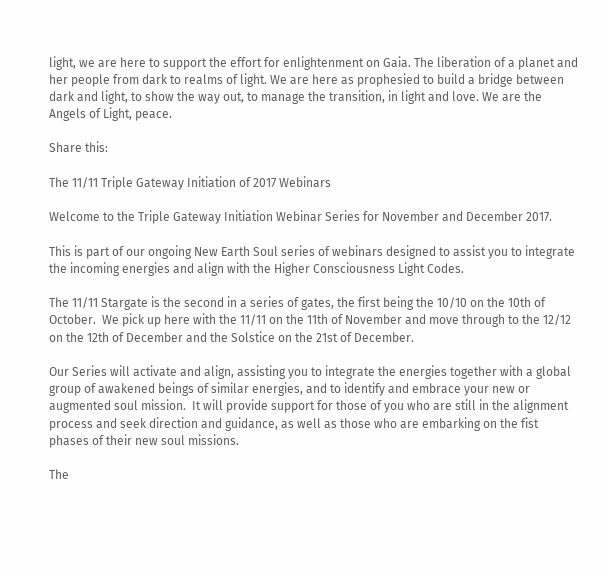light, we are here to support the effort for enlightenment on Gaia. The liberation of a planet and her people from dark to realms of light. We are here as prophesied to build a bridge between dark and light, to show the way out, to manage the transition, in light and love. We are the Angels of Light, peace.

Share this:

The 11/11 Triple Gateway Initiation of 2017 Webinars

Welcome to the Triple Gateway Initiation Webinar Series for November and December 2017.

This is part of our ongoing New Earth Soul series of webinars designed to assist you to integrate the incoming energies and align with the Higher Consciousness Light Codes.

The 11/11 Stargate is the second in a series of gates, the first being the 10/10 on the 10th of October.  We pick up here with the 11/11 on the 11th of November and move through to the 12/12 on the 12th of December and the Solstice on the 21st of December.

Our Series will activate and align, assisting you to integrate the energies together with a global group of awakened beings of similar energies, and to identify and embrace your new or augmented soul mission.  It will provide support for those of you who are still in the alignment process and seek direction and guidance, as well as those who are embarking on the fist phases of their new soul missions.

The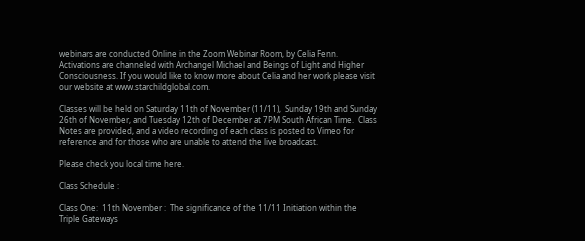webinars are conducted Online in the Zoom Webinar Room, by Celia Fenn.  Activations are channeled with Archangel Michael and Beings of Light and Higher Consciousness. If you would like to know more about Celia and her work please visit our website at www.starchildglobal.com.

Classes will be held on Saturday 11th of November (11/11),  Sunday 19th and Sunday 26th of November, and Tuesday 12th of December at 7PM South African Time.  Class Notes are provided, and a video recording of each class is posted to Vimeo for reference and for those who are unable to attend the live broadcast.

Please check you local time here.

Class Schedule :

Class One:  11th November :  The significance of the 11/11 Initiation within the Triple Gateways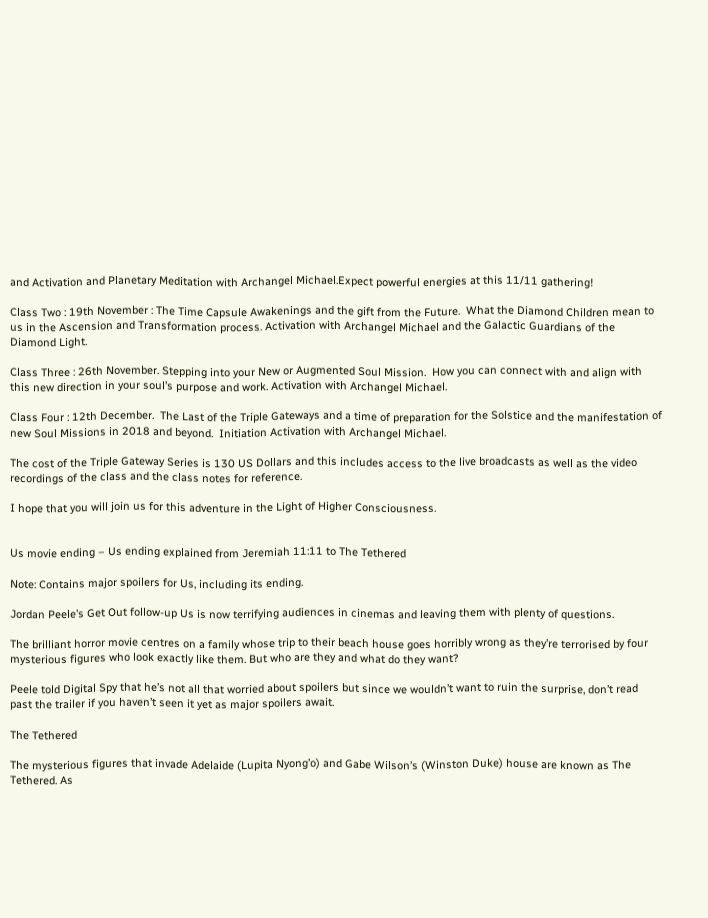and Activation and Planetary Meditation with Archangel Michael.Expect powerful energies at this 11/11 gathering!

Class Two : 19th November : The Time Capsule Awakenings and the gift from the Future.  What the Diamond Children mean to us in the Ascension and Transformation process. Activation with Archangel Michael and the Galactic Guardians of the Diamond Light.

Class Three : 26th November. Stepping into your New or Augmented Soul Mission.  How you can connect with and align with this new direction in your soul’s purpose and work. Activation with Archangel Michael.

Class Four : 12th December.  The Last of the Triple Gateways and a time of preparation for the Solstice and the manifestation of new Soul Missions in 2018 and beyond.  Initiation Activation with Archangel Michael.

The cost of the Triple Gateway Series is 130 US Dollars and this includes access to the live broadcasts as well as the video recordings of the class and the class notes for reference.

I hope that you will join us for this adventure in the Light of Higher Consciousness.


Us movie ending – Us ending explained from Jeremiah 11:11 to The Tethered

Note: Contains major spoilers for Us, including its ending.

Jordan Peele’s Get Out follow-up Us is now terrifying audiences in cinemas and leaving them with plenty of questions.

The brilliant horror movie centres on a family whose trip to their beach house goes horribly wrong as they’re terrorised by four mysterious figures who look exactly like them. But who are they and what do they want?

Peele told Digital Spy that he’s not all that worried about spoilers but since we wouldn’t want to ruin the surprise, don’t read past the trailer if you haven’t seen it yet as major spoilers await.

The Tethered

The mysterious figures that invade Adelaide (Lupita Nyong’o) and Gabe Wilson’s (Winston Duke) house are known as The Tethered. As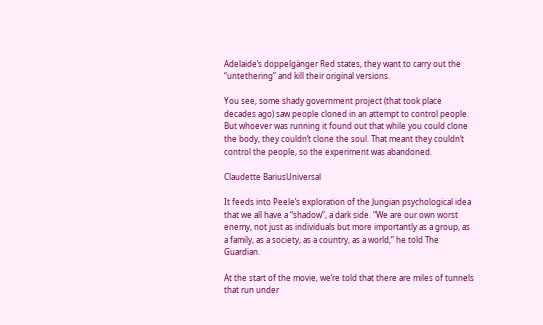Adelaide’s doppelgänger Red states, they want to carry out the “untethering” and kill their original versions.

You see, some shady government project (that took place decades ago) saw people cloned in an attempt to control people. But whoever was running it found out that while you could clone the body, they couldn’t clone the soul. That meant they couldn’t control the people, so the experiment was abandoned.

Claudette BariusUniversal

It feeds into Peele’s exploration of the Jungian psychological idea that we all have a “shadow”, a dark side. “We are our own worst enemy, not just as individuals but more importantly as a group, as a family, as a society, as a country, as a world,” he told The Guardian.

At the start of the movie, we’re told that there are miles of tunnels that run under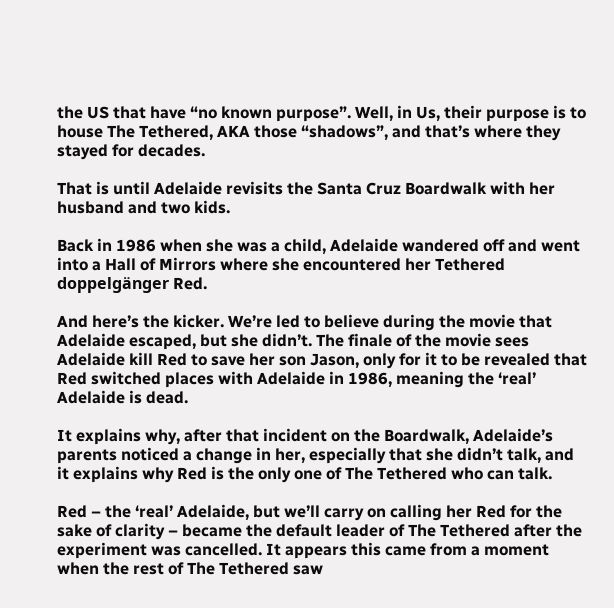the US that have “no known purpose”. Well, in Us, their purpose is to house The Tethered, AKA those “shadows”, and that’s where they stayed for decades.

That is until Adelaide revisits the Santa Cruz Boardwalk with her husband and two kids.

Back in 1986 when she was a child, Adelaide wandered off and went into a Hall of Mirrors where she encountered her Tethered doppelgänger Red.

And here’s the kicker. We’re led to believe during the movie that Adelaide escaped, but she didn’t. The finale of the movie sees Adelaide kill Red to save her son Jason, only for it to be revealed that Red switched places with Adelaide in 1986, meaning the ‘real’ Adelaide is dead.

It explains why, after that incident on the Boardwalk, Adelaide’s parents noticed a change in her, especially that she didn’t talk, and it explains why Red is the only one of The Tethered who can talk.

Red – the ‘real’ Adelaide, but we’ll carry on calling her Red for the sake of clarity – became the default leader of The Tethered after the experiment was cancelled. It appears this came from a moment when the rest of The Tethered saw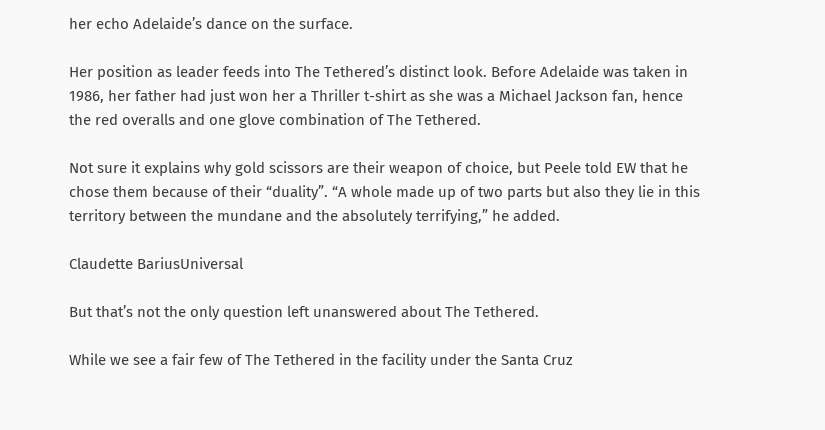her echo Adelaide’s dance on the surface.

Her position as leader feeds into The Tethered’s distinct look. Before Adelaide was taken in 1986, her father had just won her a Thriller t-shirt as she was a Michael Jackson fan, hence the red overalls and one glove combination of The Tethered.

Not sure it explains why gold scissors are their weapon of choice, but Peele told EW that he chose them because of their “duality”. “A whole made up of two parts but also they lie in this territory between the mundane and the absolutely terrifying,” he added.

Claudette BariusUniversal

But that’s not the only question left unanswered about The Tethered.

While we see a fair few of The Tethered in the facility under the Santa Cruz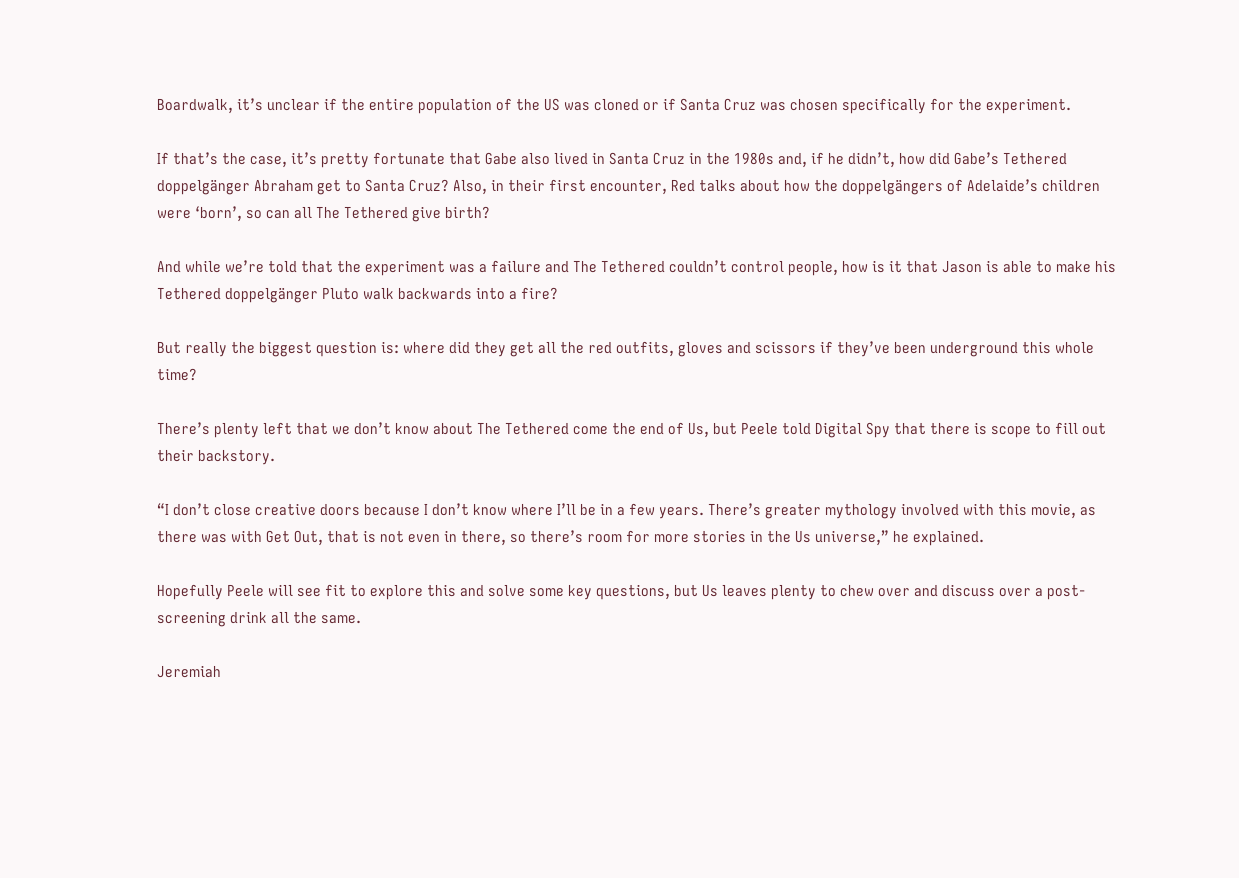Boardwalk, it’s unclear if the entire population of the US was cloned or if Santa Cruz was chosen specifically for the experiment.

If that’s the case, it’s pretty fortunate that Gabe also lived in Santa Cruz in the 1980s and, if he didn’t, how did Gabe’s Tethered doppelgänger Abraham get to Santa Cruz? Also, in their first encounter, Red talks about how the doppelgängers of Adelaide’s children were ‘born’, so can all The Tethered give birth?

And while we’re told that the experiment was a failure and The Tethered couldn’t control people, how is it that Jason is able to make his Tethered doppelgänger Pluto walk backwards into a fire?

But really the biggest question is: where did they get all the red outfits, gloves and scissors if they’ve been underground this whole time?

There’s plenty left that we don’t know about The Tethered come the end of Us, but Peele told Digital Spy that there is scope to fill out their backstory.

“I don’t close creative doors because I don’t know where I’ll be in a few years. There’s greater mythology involved with this movie, as there was with Get Out, that is not even in there, so there’s room for more stories in the Us universe,” he explained.

Hopefully Peele will see fit to explore this and solve some key questions, but Us leaves plenty to chew over and discuss over a post-screening drink all the same.

Jeremiah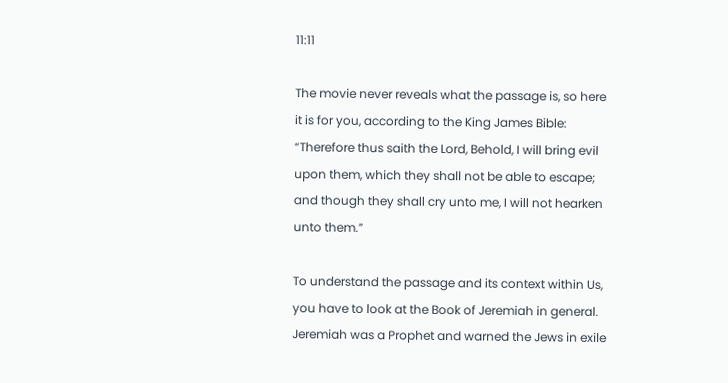11:11

The movie never reveals what the passage is, so here it is for you, according to the King James Bible: “Therefore thus saith the Lord, Behold, I will bring evil upon them, which they shall not be able to escape; and though they shall cry unto me, I will not hearken unto them.”

To understand the passage and its context within Us, you have to look at the Book of Jeremiah in general. Jeremiah was a Prophet and warned the Jews in exile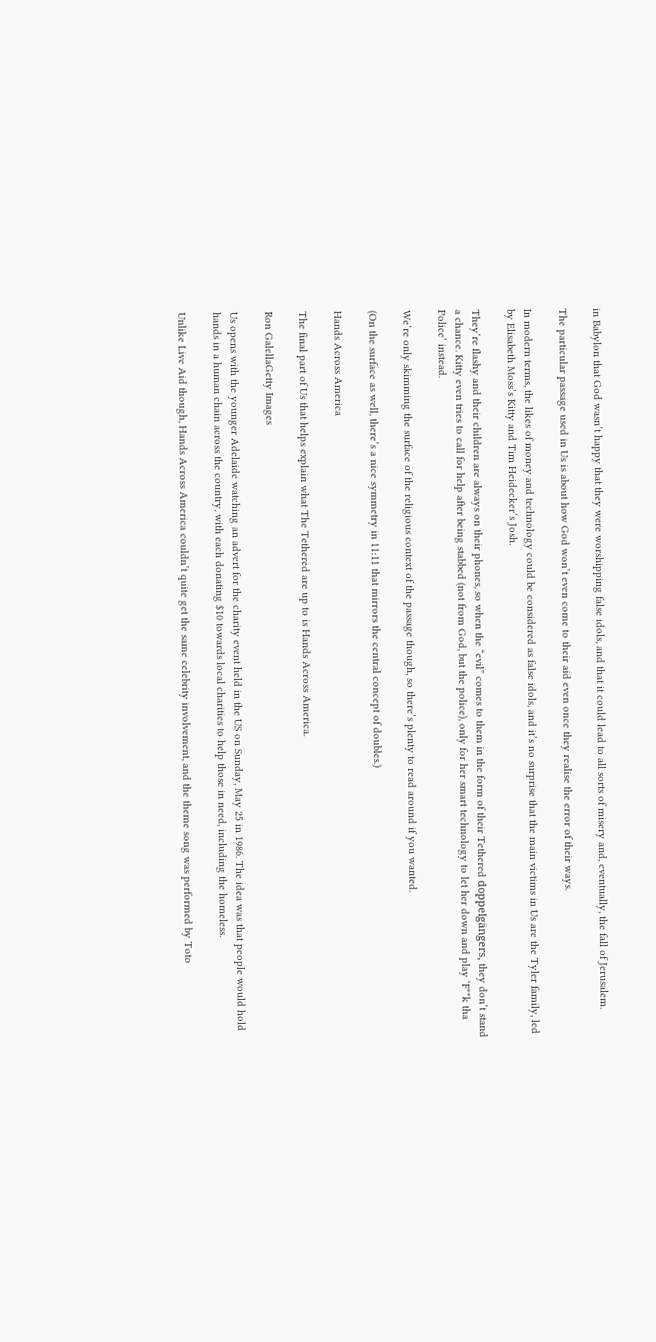in Babylon that God wasn’t happy that they were worshipping false idols, and that it could lead to all sorts of misery and, eventually, the fall of Jerusalem.

The particular passage used in Us is about how God won’t even come to their aid even once they realise the error of their ways.

In modern terms, the likes of money and technology could be considered as false idols, and it’s no surprise that the main victims in Us are the Tyler family, led by Elisabeth Moss’s Kitty and Tim Heidecker’s Josh.

They’re flashy and their children are always on their phones, so when the “evil” comes to them in the form of their Tethered doppelgängers, they don’t stand a chance. Kitty even tries to call for help after being stabbed (not from God, but the police), only for her smart technology to let her down and play ‘F**k tha Police’ instead.

We’re only skimming the surface of the religious context of the passage though, so there’s plenty to read around if you wanted.

(On the surface as well, there’s a nice symmetry in 11:11 that mirrors the central concept of doubles.)

Hands Across America

The final part of Us that helps explain what The Tethered are up to is Hands Across America.

Ron GalellaGetty Images

Us opens with the younger Adelaide watching an advert for the charity event held in the US on Sunday, May 25 in 1986. The idea was that people would hold hands in a human chain across the country, with each donating $10 towards local charities to help those in need, including the homeless.

Unlike Live Aid though, Hands Across America couldn’t quite get the same celebrity involvement, and the theme song was performed by Toto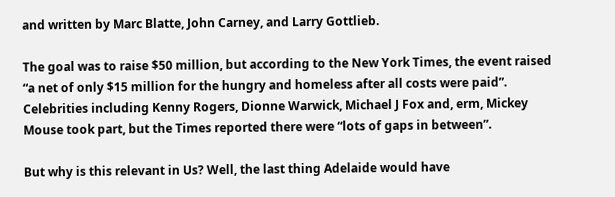and written by Marc Blatte, John Carney, and Larry Gottlieb.

The goal was to raise $50 million, but according to the New York Times, the event raised “a net of only $15 million for the hungry and homeless after all costs were paid”. Celebrities including Kenny Rogers, Dionne Warwick, Michael J Fox and, erm, Mickey Mouse took part, but the Times reported there were “lots of gaps in between”.

But why is this relevant in Us? Well, the last thing Adelaide would have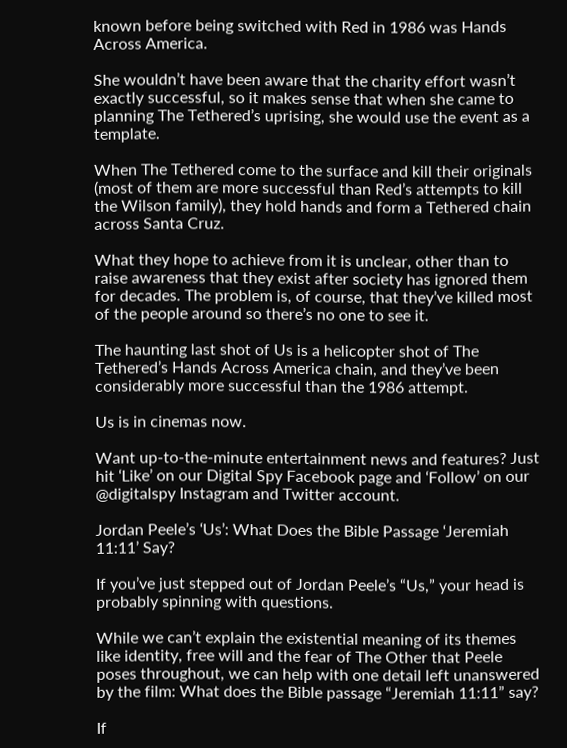known before being switched with Red in 1986 was Hands Across America.

She wouldn’t have been aware that the charity effort wasn’t exactly successful, so it makes sense that when she came to planning The Tethered’s uprising, she would use the event as a template.

When The Tethered come to the surface and kill their originals (most of them are more successful than Red’s attempts to kill the Wilson family), they hold hands and form a Tethered chain across Santa Cruz.

What they hope to achieve from it is unclear, other than to raise awareness that they exist after society has ignored them for decades. The problem is, of course, that they’ve killed most of the people around so there’s no one to see it.

The haunting last shot of Us is a helicopter shot of The Tethered’s Hands Across America chain, and they’ve been considerably more successful than the 1986 attempt.

Us is in cinemas now.

Want up-to-the-minute entertainment news and features? Just hit ‘Like’ on our Digital Spy Facebook page and ‘Follow’ on our @digitalspy Instagram and Twitter account.

Jordan Peele’s ‘Us’: What Does the Bible Passage ‘Jeremiah 11:11’ Say?

If you’ve just stepped out of Jordan Peele’s “Us,” your head is probably spinning with questions.

While we can’t explain the existential meaning of its themes like identity, free will and the fear of The Other that Peele poses throughout, we can help with one detail left unanswered by the film: What does the Bible passage “Jeremiah 11:11” say?

If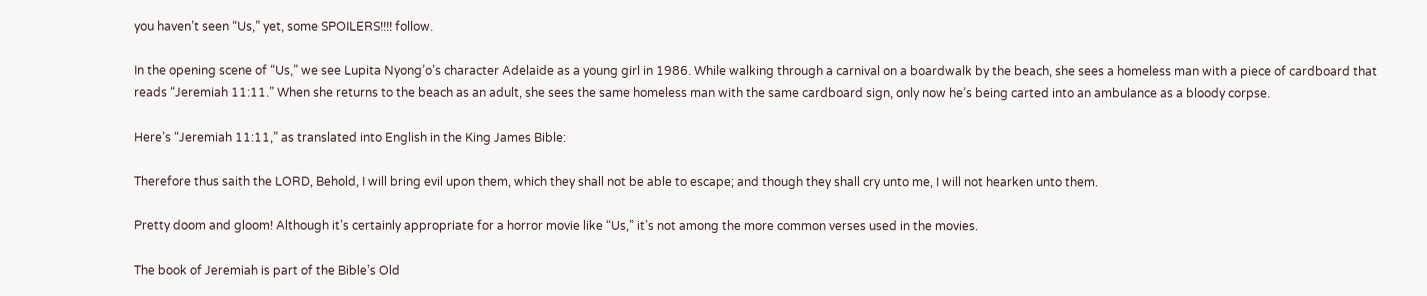you haven’t seen “Us,” yet, some SPOILERS!!!! follow.

In the opening scene of “Us,” we see Lupita Nyong’o’s character Adelaide as a young girl in 1986. While walking through a carnival on a boardwalk by the beach, she sees a homeless man with a piece of cardboard that reads “Jeremiah 11:11.” When she returns to the beach as an adult, she sees the same homeless man with the same cardboard sign, only now he’s being carted into an ambulance as a bloody corpse.

Here’s “Jeremiah 11:11,” as translated into English in the King James Bible:

Therefore thus saith the LORD, Behold, I will bring evil upon them, which they shall not be able to escape; and though they shall cry unto me, I will not hearken unto them.

Pretty doom and gloom! Although it’s certainly appropriate for a horror movie like “Us,” it’s not among the more common verses used in the movies.

The book of Jeremiah is part of the Bible’s Old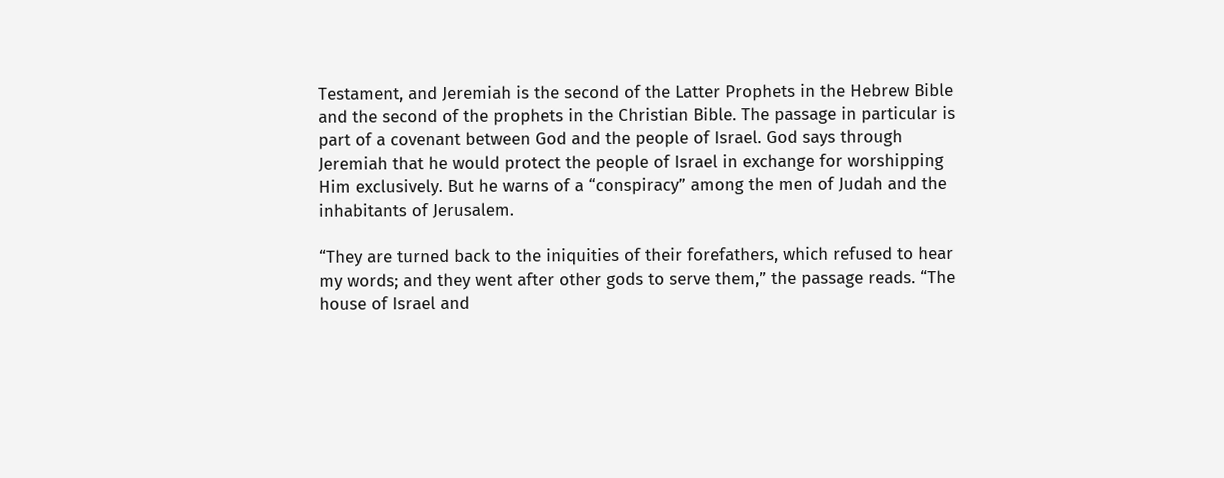Testament, and Jeremiah is the second of the Latter Prophets in the Hebrew Bible and the second of the prophets in the Christian Bible. The passage in particular is part of a covenant between God and the people of Israel. God says through Jeremiah that he would protect the people of Israel in exchange for worshipping Him exclusively. But he warns of a “conspiracy” among the men of Judah and the inhabitants of Jerusalem.

“They are turned back to the iniquities of their forefathers, which refused to hear my words; and they went after other gods to serve them,” the passage reads. “The house of Israel and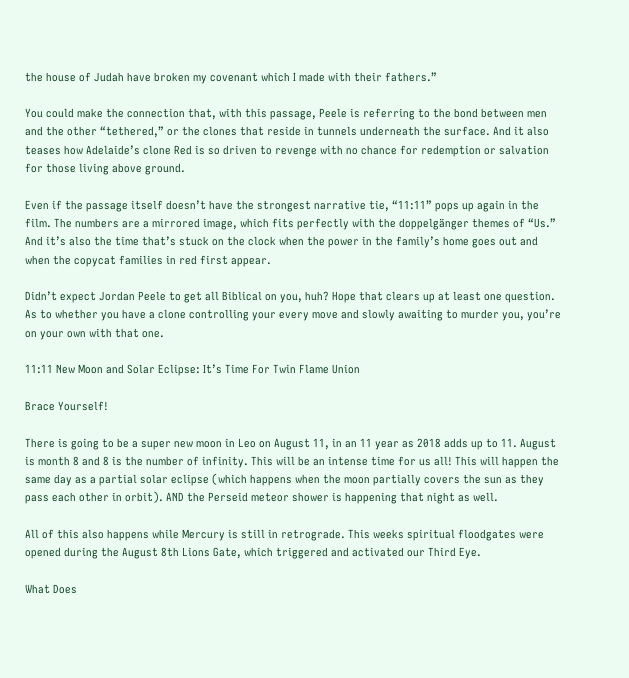the house of Judah have broken my covenant which I made with their fathers.”

You could make the connection that, with this passage, Peele is referring to the bond between men and the other “tethered,” or the clones that reside in tunnels underneath the surface. And it also teases how Adelaide’s clone Red is so driven to revenge with no chance for redemption or salvation for those living above ground.

Even if the passage itself doesn’t have the strongest narrative tie, “11:11” pops up again in the film. The numbers are a mirrored image, which fits perfectly with the doppelgänger themes of “Us.” And it’s also the time that’s stuck on the clock when the power in the family’s home goes out and when the copycat families in red first appear.

Didn’t expect Jordan Peele to get all Biblical on you, huh? Hope that clears up at least one question. As to whether you have a clone controlling your every move and slowly awaiting to murder you, you’re on your own with that one.

11:11 New Moon and Solar Eclipse: It’s Time For Twin Flame Union

Brace Yourself!

There is going to be a super new moon in Leo on August 11, in an 11 year as 2018 adds up to 11. August is month 8 and 8 is the number of infinity. This will be an intense time for us all! This will happen the same day as a partial solar eclipse (which happens when the moon partially covers the sun as they pass each other in orbit). AND the Perseid meteor shower is happening that night as well.

All of this also happens while Mercury is still in retrograde. This weeks spiritual floodgates were opened during the August 8th Lions Gate, which triggered and activated our Third Eye.

What Does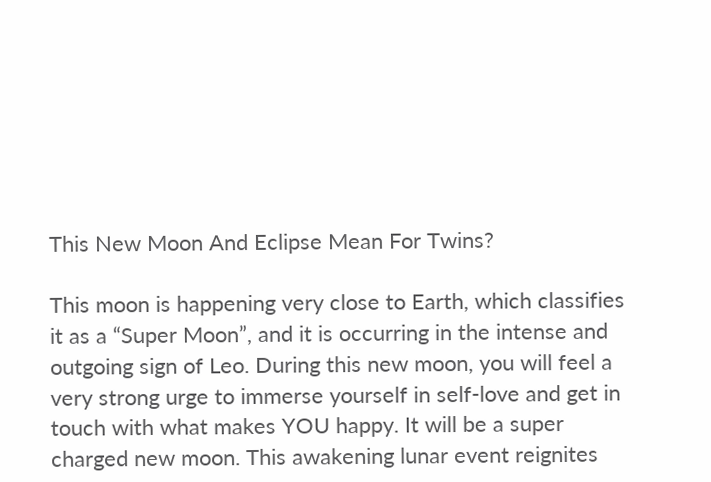This New Moon And Eclipse Mean For Twins?

This moon is happening very close to Earth, which classifies it as a “Super Moon”, and it is occurring in the intense and outgoing sign of Leo. During this new moon, you will feel a very strong urge to immerse yourself in self-love and get in touch with what makes YOU happy. It will be a super charged new moon. This awakening lunar event reignites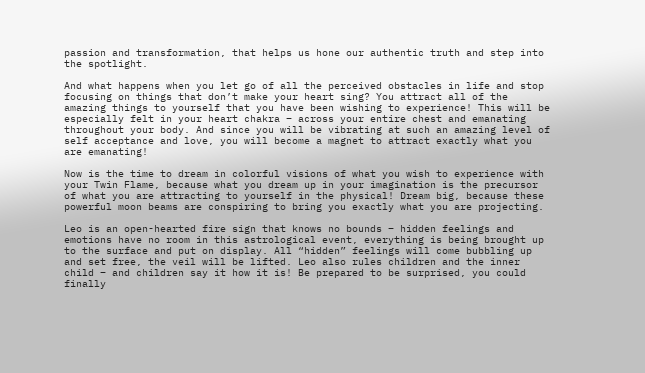passion and transformation, that helps us hone our authentic truth and step into the spotlight.

And what happens when you let go of all the perceived obstacles in life and stop focusing on things that don’t make your heart sing? You attract all of the amazing things to yourself that you have been wishing to experience! This will be especially felt in your heart chakra – across your entire chest and emanating throughout your body. And since you will be vibrating at such an amazing level of self acceptance and love, you will become a magnet to attract exactly what you are emanating!

Now is the time to dream in colorful visions of what you wish to experience with your Twin Flame, because what you dream up in your imagination is the precursor of what you are attracting to yourself in the physical! Dream big, because these powerful moon beams are conspiring to bring you exactly what you are projecting.

Leo is an open-hearted fire sign that knows no bounds – hidden feelings and emotions have no room in this astrological event, everything is being brought up to the surface and put on display. All “hidden” feelings will come bubbling up and set free, the veil will be lifted. Leo also rules children and the inner child – and children say it how it is! Be prepared to be surprised, you could finally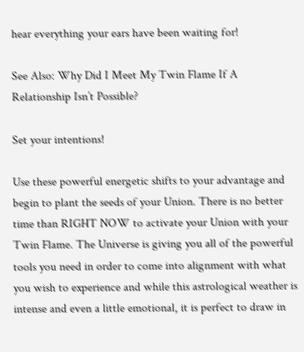hear everything your ears have been waiting for!

See Also: Why Did I Meet My Twin Flame If A Relationship Isn’t Possible?

Set your intentions!

Use these powerful energetic shifts to your advantage and begin to plant the seeds of your Union. There is no better time than RIGHT NOW to activate your Union with your Twin Flame. The Universe is giving you all of the powerful tools you need in order to come into alignment with what you wish to experience and while this astrological weather is intense and even a little emotional, it is perfect to draw in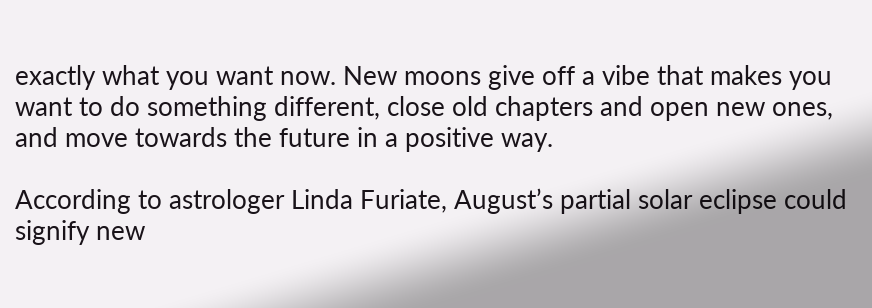exactly what you want now. New moons give off a vibe that makes you want to do something different, close old chapters and open new ones, and move towards the future in a positive way.

According to astrologer Linda Furiate, August’s partial solar eclipse could signify new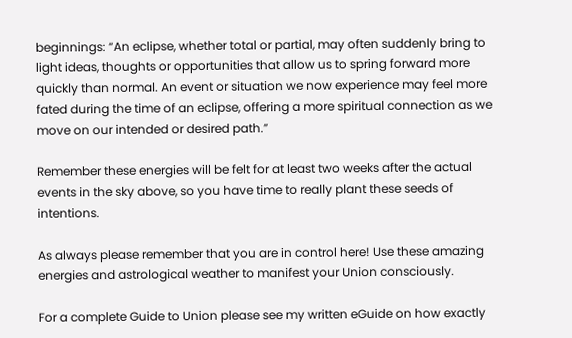beginnings: “An eclipse, whether total or partial, may often suddenly bring to light ideas, thoughts or opportunities that allow us to spring forward more quickly than normal. An event or situation we now experience may feel more fated during the time of an eclipse, offering a more spiritual connection as we move on our intended or desired path.”

Remember these energies will be felt for at least two weeks after the actual events in the sky above, so you have time to really plant these seeds of intentions.

As always please remember that you are in control here! Use these amazing energies and astrological weather to manifest your Union consciously.

For a complete Guide to Union please see my written eGuide on how exactly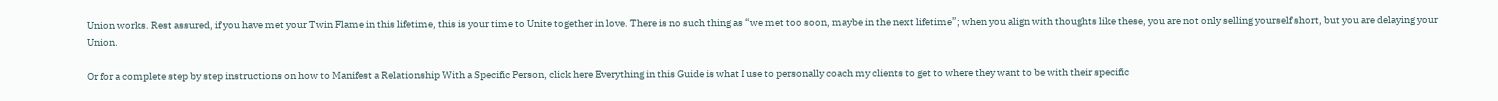Union works. Rest assured, if you have met your Twin Flame in this lifetime, this is your time to Unite together in love. There is no such thing as “we met too soon, maybe in the next lifetime”; when you align with thoughts like these, you are not only selling yourself short, but you are delaying your Union.

Or for a complete step by step instructions on how to Manifest a Relationship With a Specific Person, click here Everything in this Guide is what I use to personally coach my clients to get to where they want to be with their specific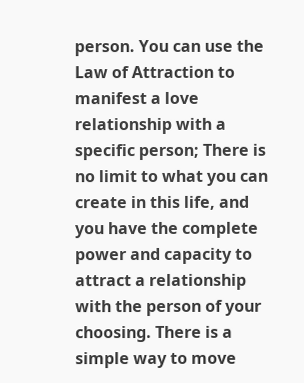person. You can use the Law of Attraction to manifest a love relationship with a specific person; There is no limit to what you can create in this life, and you have the complete power and capacity to attract a relationship with the person of your choosing. There is a simple way to move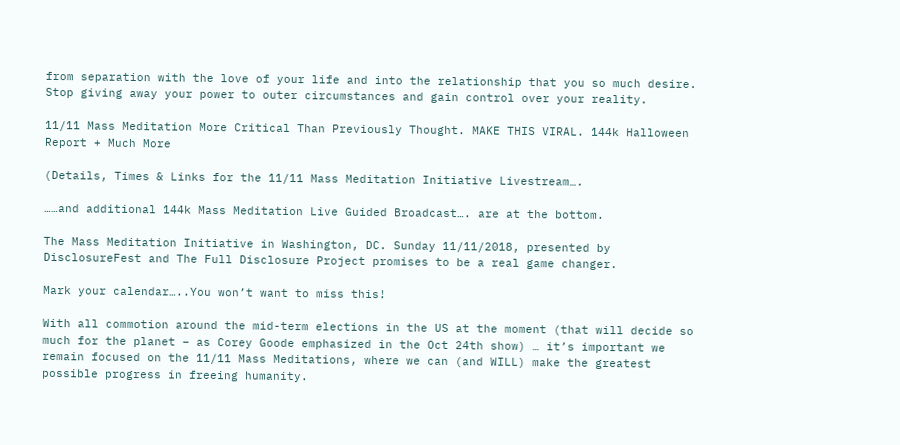from separation with the love of your life and into the relationship that you so much desire. Stop giving away your power to outer circumstances and gain control over your reality.

11/11 Mass Meditation More Critical Than Previously Thought. MAKE THIS VIRAL. 144k Halloween Report + Much More

(Details, Times & Links for the 11/11 Mass Meditation Initiative Livestream….

……and additional 144k Mass Meditation Live Guided Broadcast…. are at the bottom.

The Mass Meditation Initiative in Washington, DC. Sunday 11/11/2018, presented by DisclosureFest and The Full Disclosure Project promises to be a real game changer.

Mark your calendar…..You won’t want to miss this!

With all commotion around the mid-term elections in the US at the moment (that will decide so much for the planet – as Corey Goode emphasized in the Oct 24th show) … it’s important we remain focused on the 11/11 Mass Meditations, where we can (and WILL) make the greatest possible progress in freeing humanity.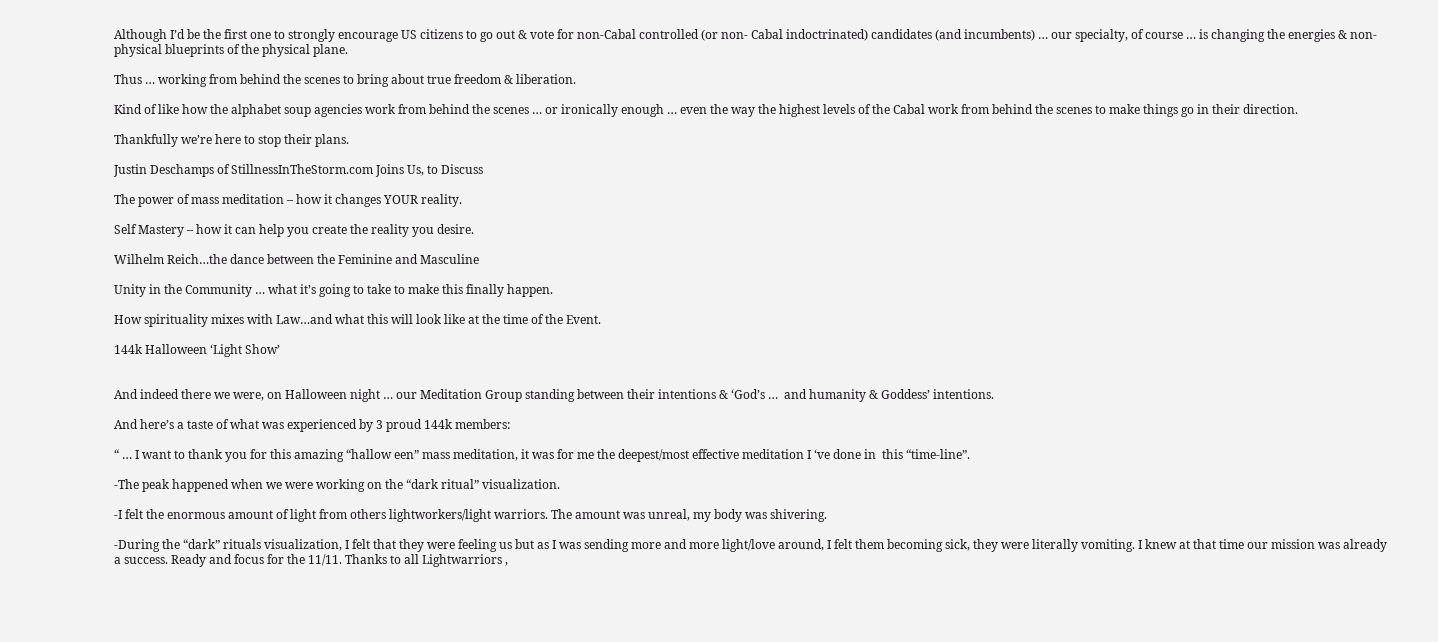Although I’d be the first one to strongly encourage US citizens to go out & vote for non-Cabal controlled (or non- Cabal indoctrinated) candidates (and incumbents) … our specialty, of course … is changing the energies & non-physical blueprints of the physical plane.

Thus … working from behind the scenes to bring about true freedom & liberation.

Kind of like how the alphabet soup agencies work from behind the scenes … or ironically enough … even the way the highest levels of the Cabal work from behind the scenes to make things go in their direction.

Thankfully we’re here to stop their plans.

Justin Deschamps of StillnessInTheStorm.com Joins Us, to Discuss

The power of mass meditation – how it changes YOUR reality.

Self Mastery – how it can help you create the reality you desire.

Wilhelm Reich…the dance between the Feminine and Masculine

Unity in the Community … what it’s going to take to make this finally happen.

How spirituality mixes with Law…and what this will look like at the time of the Event.

144k Halloween ‘Light Show’


And indeed there we were, on Halloween night … our Meditation Group standing between their intentions & ‘God’s …  and humanity & Goddess’ intentions.

And here’s a taste of what was experienced by 3 proud 144k members:

“ … I want to thank you for this amazing “hallow een” mass meditation, it was for me the deepest/most effective meditation I ‘ve done in  this “time-line”.

-The peak happened when we were working on the “dark ritual” visualization.

-I felt the enormous amount of light from others lightworkers/light warriors. The amount was unreal, my body was shivering.

-During the “dark” rituals visualization, I felt that they were feeling us but as I was sending more and more light/love around, I felt them becoming sick, they were literally vomiting. I knew at that time our mission was already a success. Ready and focus for the 11/11. Thanks to all Lightwarriors ,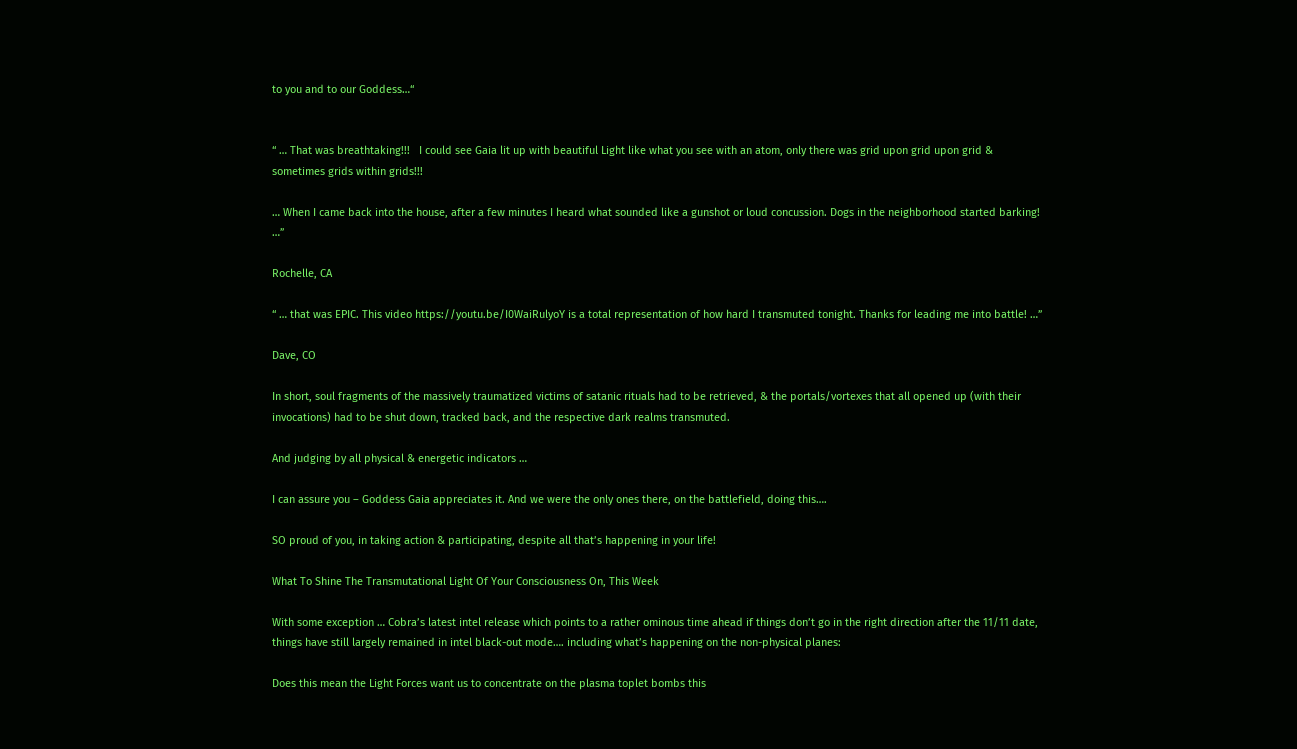to you and to our Goddess…“


“ … That was breathtaking!!!   I could see Gaia lit up with beautiful Light like what you see with an atom, only there was grid upon grid upon grid & sometimes grids within grids!!!

… When I came back into the house, after a few minutes I heard what sounded like a gunshot or loud concussion. Dogs in the neighborhood started barking! …”

Rochelle, CA

“ … that was EPIC. This video https://youtu.be/I0WaiRulyoY is a total representation of how hard I transmuted tonight. Thanks for leading me into battle! …”

Dave, CO

In short, soul fragments of the massively traumatized victims of satanic rituals had to be retrieved, & the portals/vortexes that all opened up (with their invocations) had to be shut down, tracked back, and the respective dark realms transmuted.

And judging by all physical & energetic indicators …

I can assure you – Goddess Gaia appreciates it. And we were the only ones there, on the battlefield, doing this….

SO proud of you, in taking action & participating, despite all that’s happening in your life!

What To Shine The Transmutational Light Of Your Consciousness On, This Week

With some exception … Cobra’s latest intel release which points to a rather ominous time ahead if things don’t go in the right direction after the 11/11 date, things have still largely remained in intel black-out mode…. including what’s happening on the non-physical planes:

Does this mean the Light Forces want us to concentrate on the plasma toplet bombs this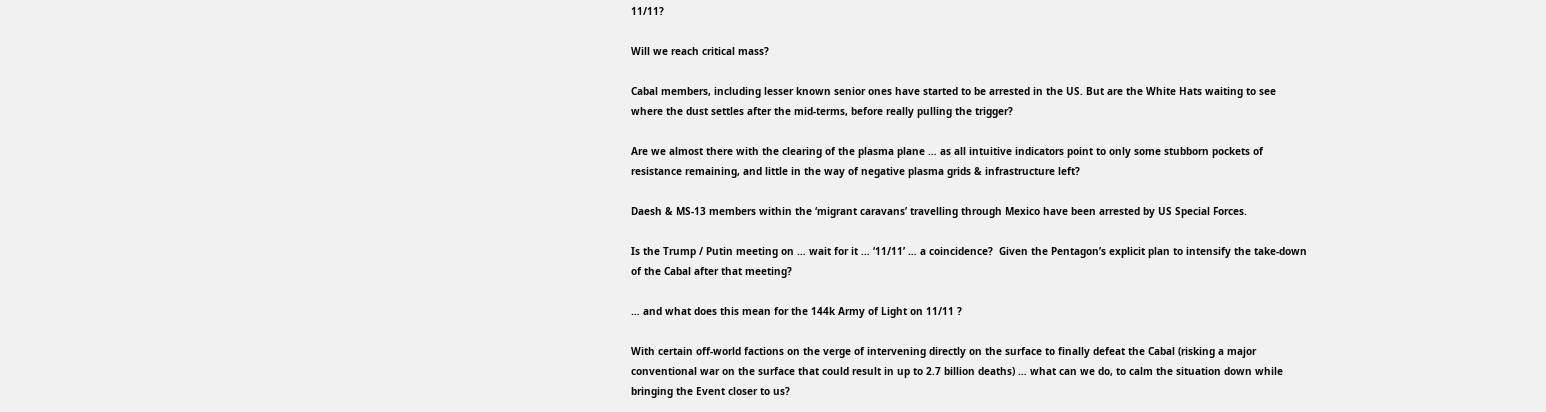11/11?

Will we reach critical mass?

Cabal members, including lesser known senior ones have started to be arrested in the US. But are the White Hats waiting to see where the dust settles after the mid-terms, before really pulling the trigger?

Are we almost there with the clearing of the plasma plane … as all intuitive indicators point to only some stubborn pockets of resistance remaining, and little in the way of negative plasma grids & infrastructure left?

Daesh & MS-13 members within the ‘migrant caravans’ travelling through Mexico have been arrested by US Special Forces.

Is the Trump / Putin meeting on … wait for it … ‘11/11’ … a coincidence?  Given the Pentagon’s explicit plan to intensify the take-down of the Cabal after that meeting?

… and what does this mean for the 144k Army of Light on 11/11 ?

With certain off-world factions on the verge of intervening directly on the surface to finally defeat the Cabal (risking a major conventional war on the surface that could result in up to 2.7 billion deaths) … what can we do, to calm the situation down while bringing the Event closer to us?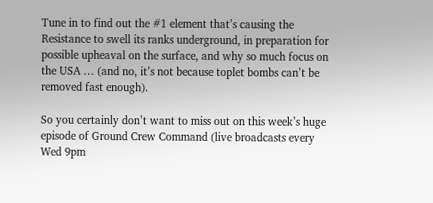Tune in to find out the #1 element that’s causing the Resistance to swell its ranks underground, in preparation for possible upheaval on the surface, and why so much focus on the USA … (and no, it’s not because toplet bombs can’t be removed fast enough).

So you certainly don’t want to miss out on this week’s huge episode of Ground Crew Command (live broadcasts every Wed 9pm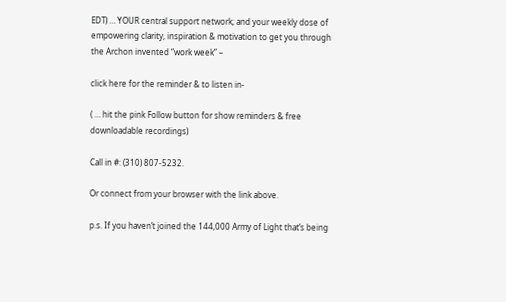EDT) … YOUR central support network; and your weekly dose of empowering clarity, inspiration & motivation to get you through the Archon invented “work week” –

click here for the reminder & to listen in-

( … hit the pink Follow button for show reminders & free downloadable recordings)

Call in #: (310) 807-5232.

Or connect from your browser with the link above.

p.s. If you haven’t joined the 144,000 Army of Light that’s being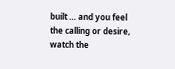built … and you feel the calling or desire, watch the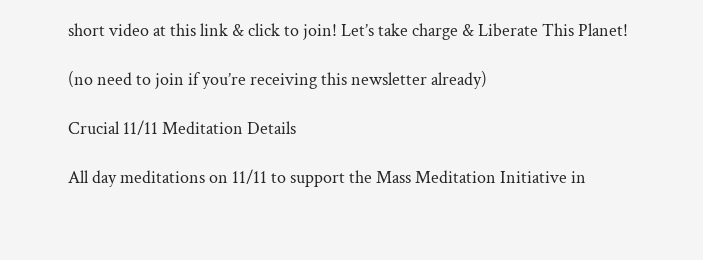short video at this link & click to join! Let’s take charge & Liberate This Planet!

(no need to join if you’re receiving this newsletter already)

Crucial 11/11 Meditation Details

All day meditations on 11/11 to support the Mass Meditation Initiative in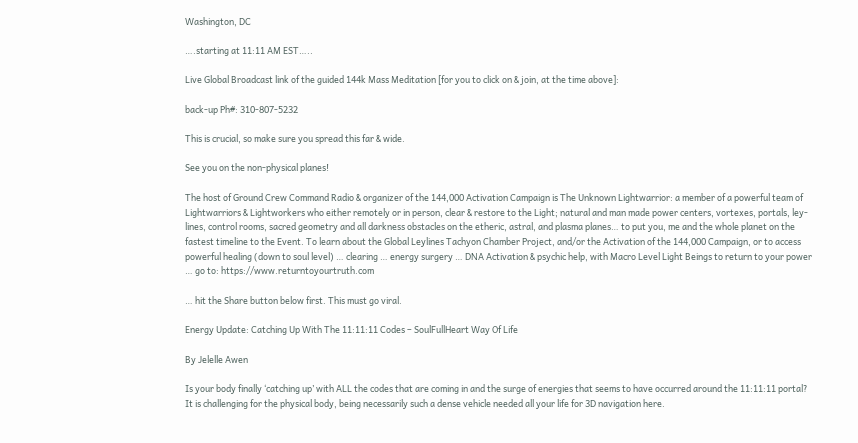Washington, DC

….starting at 11:11 AM EST…..

Live Global Broadcast link of the guided 144k Mass Meditation [for you to click on & join, at the time above]:

back-up Ph#: 310-807-5232

This is crucial, so make sure you spread this far & wide.

See you on the non-physical planes!

The host of Ground Crew Command Radio & organizer of the 144,000 Activation Campaign is The Unknown Lightwarrior: a member of a powerful team of Lightwarriors & Lightworkers who either remotely or in person, clear & restore to the Light; natural and man made power centers, vortexes, portals, ley-lines, control rooms, sacred geometry and all darkness obstacles on the etheric, astral, and plasma planes… to put you, me and the whole planet on the fastest timeline to the Event. To learn about the Global Leylines Tachyon Chamber Project, and/or the Activation of the 144,000 Campaign, or to access powerful healing (down to soul level) … clearing … energy surgery … DNA Activation & psychic help, with Macro Level Light Beings to return to your power … go to: https://www.returntoyourtruth.com

… hit the Share button below first. This must go viral.

Energy Update: Catching Up With The 11:11:11 Codes – SoulFullHeart Way Of Life

By Jelelle Awen

Is your body finally ‘catching up’ with ALL the codes that are coming in and the surge of energies that seems to have occurred around the 11:11:11 portal? It is challenging for the physical body, being necessarily such a dense vehicle needed all your life for 3D navigation here.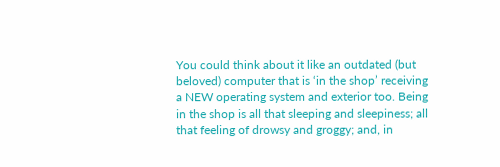You could think about it like an outdated (but beloved) computer that is ‘in the shop’ receiving a NEW operating system and exterior too. Being in the shop is all that sleeping and sleepiness; all that feeling of drowsy and groggy; and, in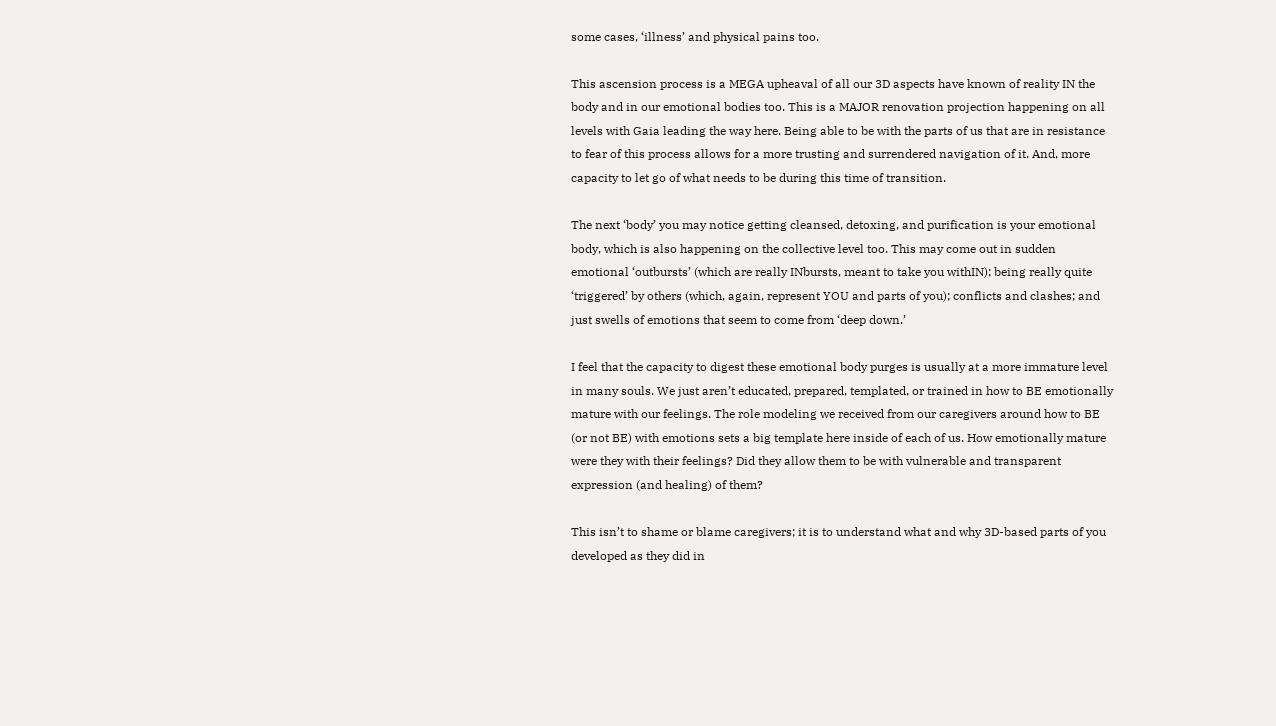some cases, ‘illness’ and physical pains too.

This ascension process is a MEGA upheaval of all our 3D aspects have known of reality IN the body and in our emotional bodies too. This is a MAJOR renovation projection happening on all levels with Gaia leading the way here. Being able to be with the parts of us that are in resistance to fear of this process allows for a more trusting and surrendered navigation of it. And, more capacity to let go of what needs to be during this time of transition.

The next ‘body’ you may notice getting cleansed, detoxing, and purification is your emotional body, which is also happening on the collective level too. This may come out in sudden emotional ‘outbursts’ (which are really INbursts, meant to take you withIN); being really quite ‘triggered’ by others (which, again, represent YOU and parts of you); conflicts and clashes; and just swells of emotions that seem to come from ‘deep down.’

I feel that the capacity to digest these emotional body purges is usually at a more immature level in many souls. We just aren’t educated, prepared, templated, or trained in how to BE emotionally mature with our feelings. The role modeling we received from our caregivers around how to BE (or not BE) with emotions sets a big template here inside of each of us. How emotionally mature were they with their feelings? Did they allow them to be with vulnerable and transparent expression (and healing) of them?

This isn’t to shame or blame caregivers; it is to understand what and why 3D-based parts of you developed as they did in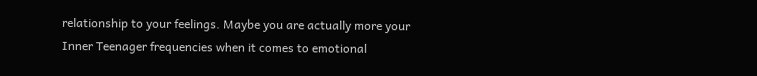relationship to your feelings. Maybe you are actually more your Inner Teenager frequencies when it comes to emotional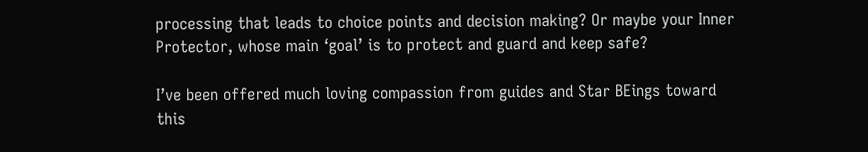processing that leads to choice points and decision making? Or maybe your Inner Protector, whose main ‘goal’ is to protect and guard and keep safe?

I’ve been offered much loving compassion from guides and Star BEings toward this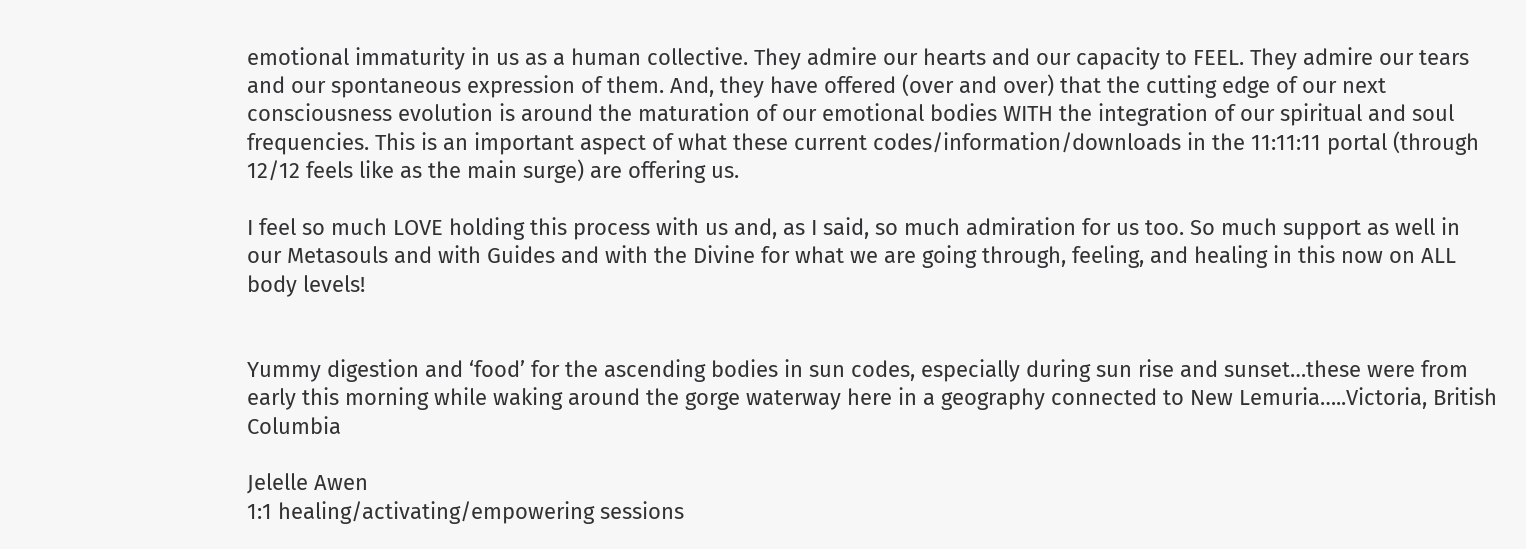emotional immaturity in us as a human collective. They admire our hearts and our capacity to FEEL. They admire our tears and our spontaneous expression of them. And, they have offered (over and over) that the cutting edge of our next consciousness evolution is around the maturation of our emotional bodies WITH the integration of our spiritual and soul frequencies. This is an important aspect of what these current codes/information/downloads in the 11:11:11 portal (through 12/12 feels like as the main surge) are offering us.

I feel so much LOVE holding this process with us and, as I said, so much admiration for us too. So much support as well in our Metasouls and with Guides and with the Divine for what we are going through, feeling, and healing in this now on ALL body levels!


Yummy digestion and ‘food’ for the ascending bodies in sun codes, especially during sun rise and sunset…these were from early this morning while waking around the gorge waterway here in a geography connected to New Lemuria…..Victoria, British Columbia

Jelelle Awen
1:1 healing/activating/empowering sessions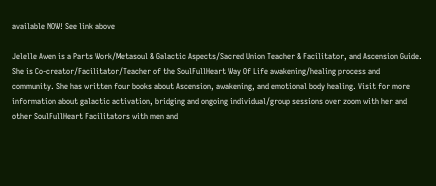available NOW! See link above

Jelelle Awen is a Parts Work/Metasoul & Galactic Aspects/Sacred Union Teacher & Facilitator, and Ascension Guide. She is Co-creator/Facilitator/Teacher of the SoulFullHeart Way Of Life awakening/healing process and community. She has written four books about Ascension, awakening, and emotional body healing. Visit for more information about galactic activation, bridging and ongoing individual/group sessions over zoom with her and other SoulFullHeart Facilitators with men and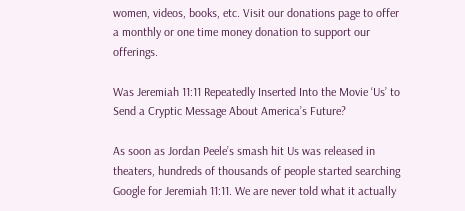women, videos, books, etc. Visit our donations page to offer a monthly or one time money donation to support our offerings.

Was Jeremiah 11:11 Repeatedly Inserted Into the Movie ‘Us’ to Send a Cryptic Message About America’s Future?

As soon as Jordan Peele’s smash hit Us was released in theaters, hundreds of thousands of people started searching Google for Jeremiah 11:11. We are never told what it actually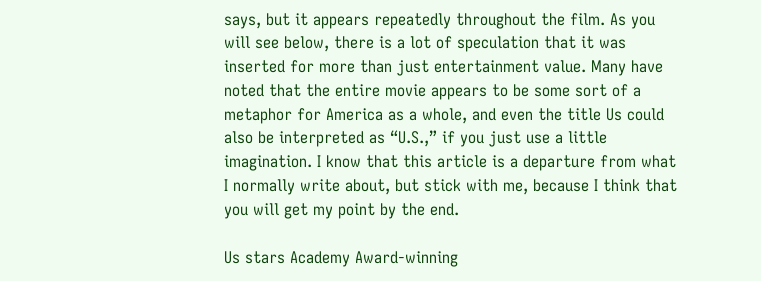says, but it appears repeatedly throughout the film. As you will see below, there is a lot of speculation that it was inserted for more than just entertainment value. Many have noted that the entire movie appears to be some sort of a metaphor for America as a whole, and even the title Us could also be interpreted as “U.S.,” if you just use a little imagination. I know that this article is a departure from what I normally write about, but stick with me, because I think that you will get my point by the end.

Us stars Academy Award-winning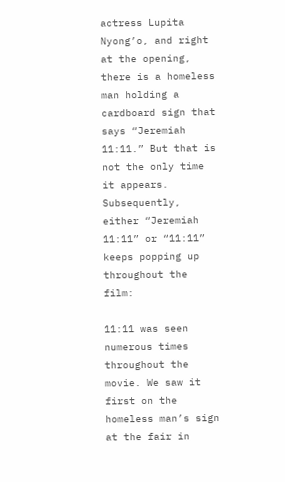actress Lupita Nyong’o, and right at the opening, there is a homeless man holding a cardboard sign that says “Jeremiah 11:11.” But that is not the only time it appears. Subsequently, either “Jeremiah 11:11” or “11:11” keeps popping up throughout the film:

11:11 was seen numerous times throughout the movie. We saw it first on the homeless man’s sign at the fair in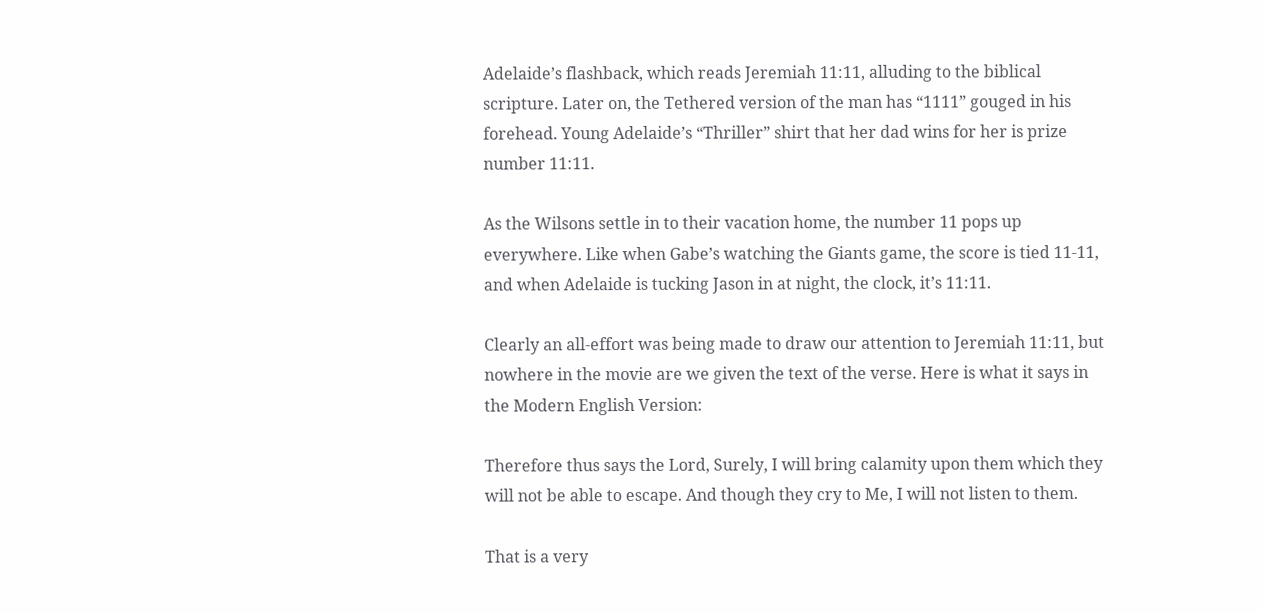Adelaide’s flashback, which reads Jeremiah 11:11, alluding to the biblical scripture. Later on, the Tethered version of the man has “1111” gouged in his forehead. Young Adelaide’s “Thriller” shirt that her dad wins for her is prize number 11:11.

As the Wilsons settle in to their vacation home, the number 11 pops up everywhere. Like when Gabe’s watching the Giants game, the score is tied 11-11, and when Adelaide is tucking Jason in at night, the clock, it’s 11:11.

Clearly an all-effort was being made to draw our attention to Jeremiah 11:11, but nowhere in the movie are we given the text of the verse. Here is what it says in the Modern English Version:

Therefore thus says the Lord, Surely, I will bring calamity upon them which they will not be able to escape. And though they cry to Me, I will not listen to them.

That is a very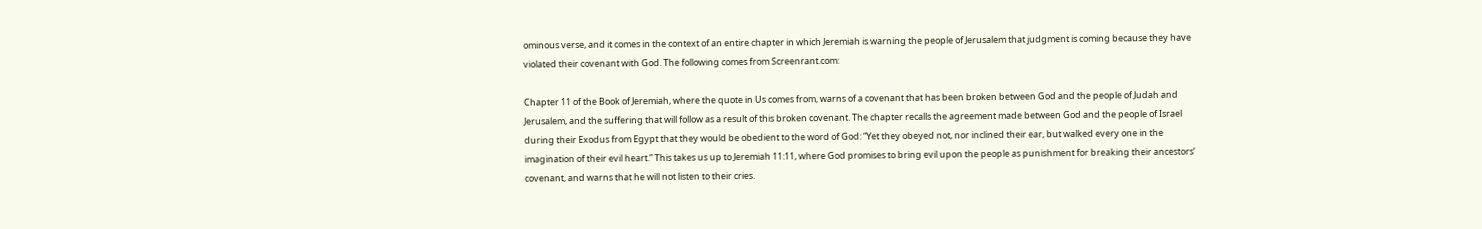ominous verse, and it comes in the context of an entire chapter in which Jeremiah is warning the people of Jerusalem that judgment is coming because they have violated their covenant with God. The following comes from Screenrant.com:

Chapter 11 of the Book of Jeremiah, where the quote in Us comes from, warns of a covenant that has been broken between God and the people of Judah and Jerusalem, and the suffering that will follow as a result of this broken covenant. The chapter recalls the agreement made between God and the people of Israel during their Exodus from Egypt that they would be obedient to the word of God: “Yet they obeyed not, nor inclined their ear, but walked every one in the imagination of their evil heart.” This takes us up to Jeremiah 11:11, where God promises to bring evil upon the people as punishment for breaking their ancestors’ covenant, and warns that he will not listen to their cries.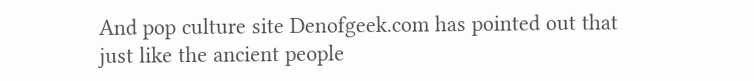And pop culture site Denofgeek.com has pointed out that just like the ancient people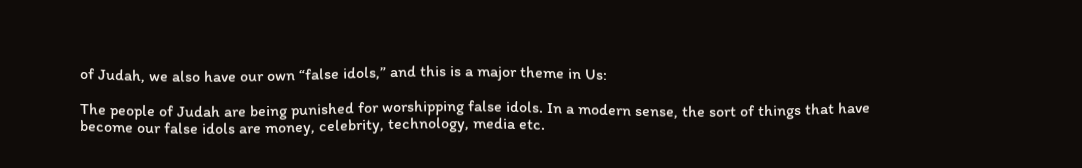of Judah, we also have our own “false idols,” and this is a major theme in Us:

The people of Judah are being punished for worshipping false idols. In a modern sense, the sort of things that have become our false idols are money, celebrity, technology, media etc.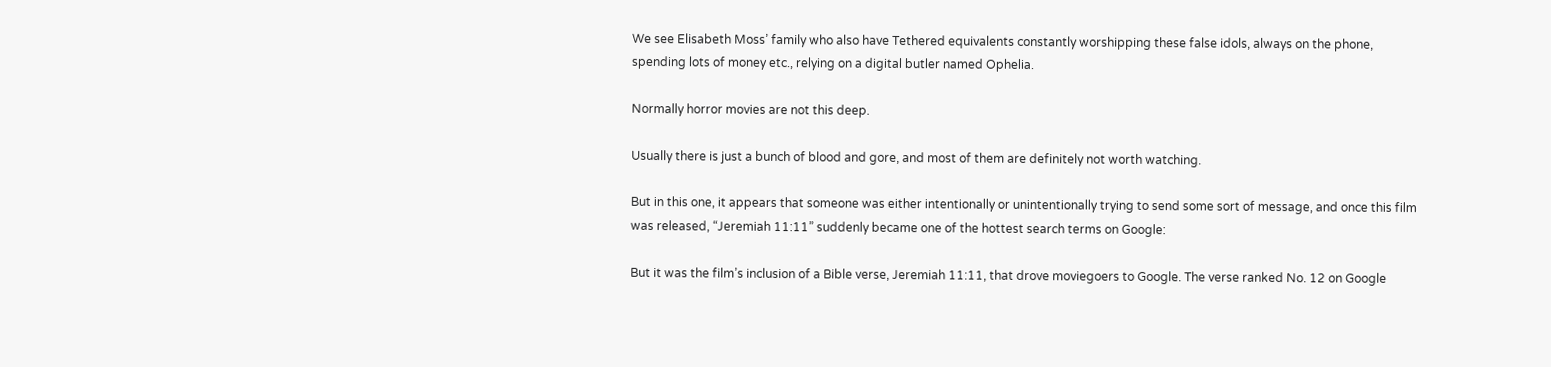We see Elisabeth Moss’ family who also have Tethered equivalents constantly worshipping these false idols, always on the phone, spending lots of money etc., relying on a digital butler named Ophelia.

Normally horror movies are not this deep.

Usually there is just a bunch of blood and gore, and most of them are definitely not worth watching.

But in this one, it appears that someone was either intentionally or unintentionally trying to send some sort of message, and once this film was released, “Jeremiah 11:11” suddenly became one of the hottest search terms on Google:

But it was the film’s inclusion of a Bible verse, Jeremiah 11:11, that drove moviegoers to Google. The verse ranked No. 12 on Google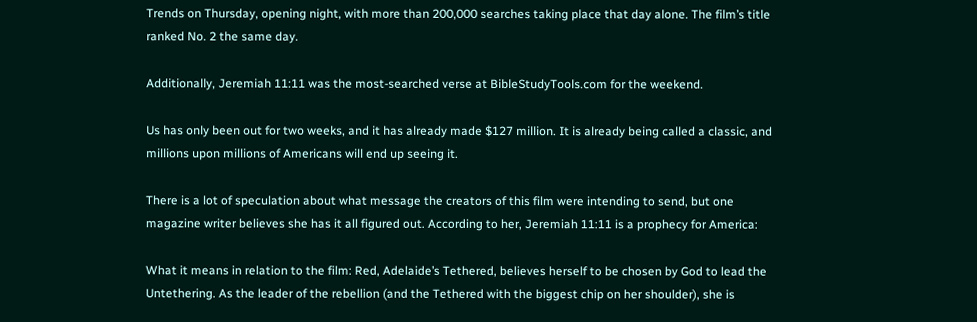Trends on Thursday, opening night, with more than 200,000 searches taking place that day alone. The film’s title ranked No. 2 the same day.

Additionally, Jeremiah 11:11 was the most-searched verse at BibleStudyTools.com for the weekend.

Us has only been out for two weeks, and it has already made $127 million. It is already being called a classic, and millions upon millions of Americans will end up seeing it.

There is a lot of speculation about what message the creators of this film were intending to send, but one magazine writer believes she has it all figured out. According to her, Jeremiah 11:11 is a prophecy for America:

What it means in relation to the film: Red, Adelaide’s Tethered, believes herself to be chosen by God to lead the Untethering. As the leader of the rebellion (and the Tethered with the biggest chip on her shoulder), she is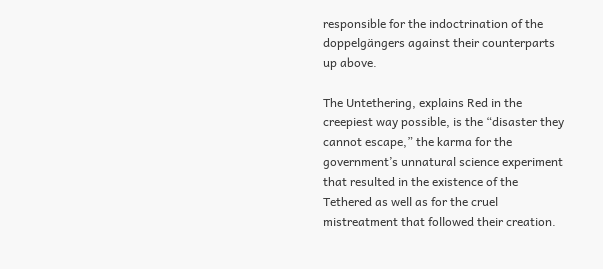responsible for the indoctrination of the doppelgängers against their counterparts up above.

The Untethering, explains Red in the creepiest way possible, is the “disaster they cannot escape,” the karma for the government’s unnatural science experiment that resulted in the existence of the Tethered as well as for the cruel mistreatment that followed their creation.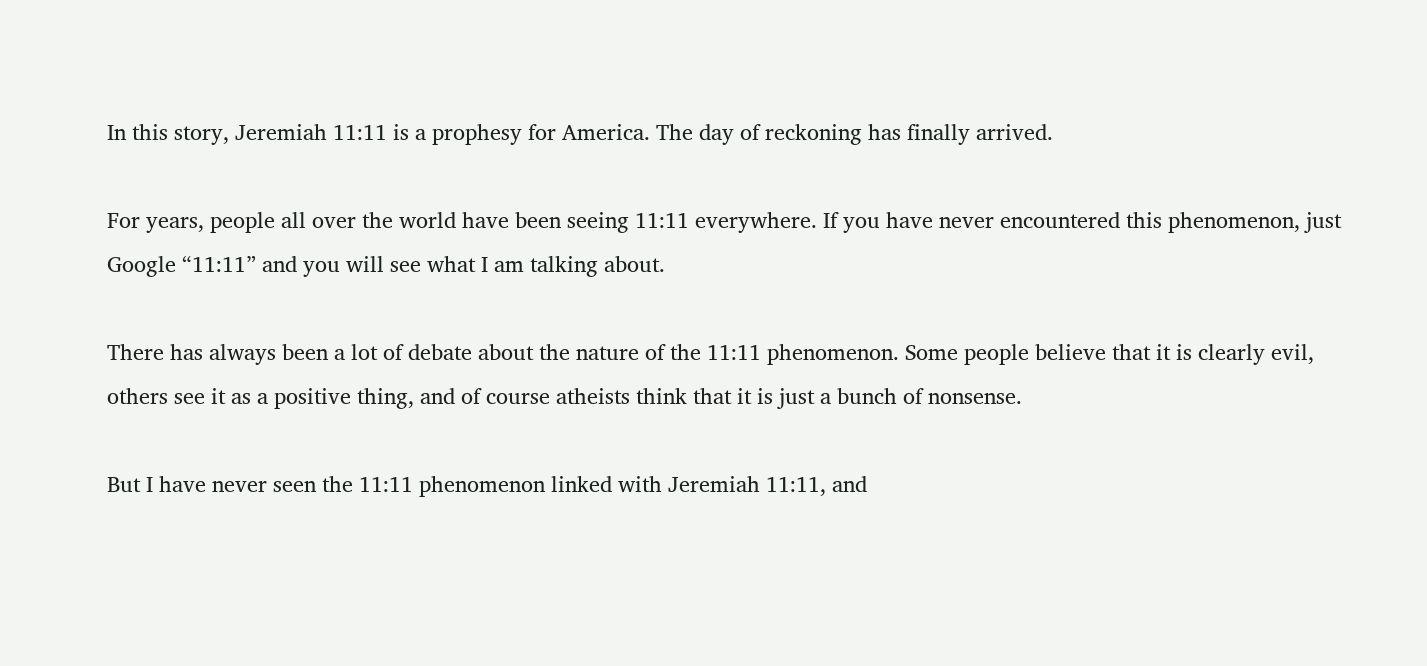In this story, Jeremiah 11:11 is a prophesy for America. The day of reckoning has finally arrived.

For years, people all over the world have been seeing 11:11 everywhere. If you have never encountered this phenomenon, just Google “11:11” and you will see what I am talking about.

There has always been a lot of debate about the nature of the 11:11 phenomenon. Some people believe that it is clearly evil, others see it as a positive thing, and of course atheists think that it is just a bunch of nonsense.

But I have never seen the 11:11 phenomenon linked with Jeremiah 11:11, and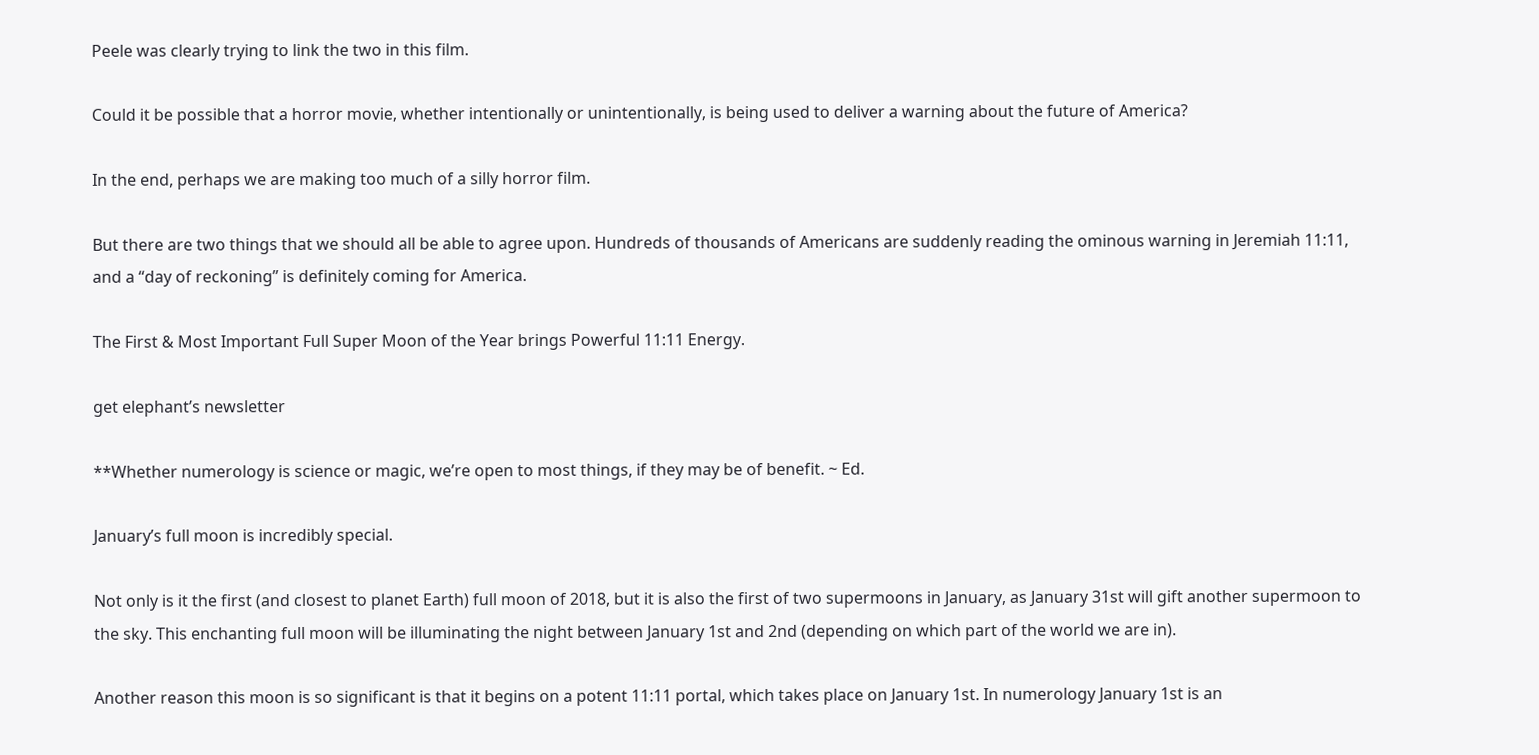Peele was clearly trying to link the two in this film.

Could it be possible that a horror movie, whether intentionally or unintentionally, is being used to deliver a warning about the future of America?

In the end, perhaps we are making too much of a silly horror film.

But there are two things that we should all be able to agree upon. Hundreds of thousands of Americans are suddenly reading the ominous warning in Jeremiah 11:11, and a “day of reckoning” is definitely coming for America.

The First & Most Important Full Super Moon of the Year brings Powerful 11:11 Energy.

get elephant’s newsletter

**Whether numerology is science or magic, we’re open to most things, if they may be of benefit. ~ Ed.

January’s full moon is incredibly special.

Not only is it the first (and closest to planet Earth) full moon of 2018, but it is also the first of two supermoons in January, as January 31st will gift another supermoon to the sky. This enchanting full moon will be illuminating the night between January 1st and 2nd (depending on which part of the world we are in).

Another reason this moon is so significant is that it begins on a potent 11:11 portal, which takes place on January 1st. In numerology January 1st is an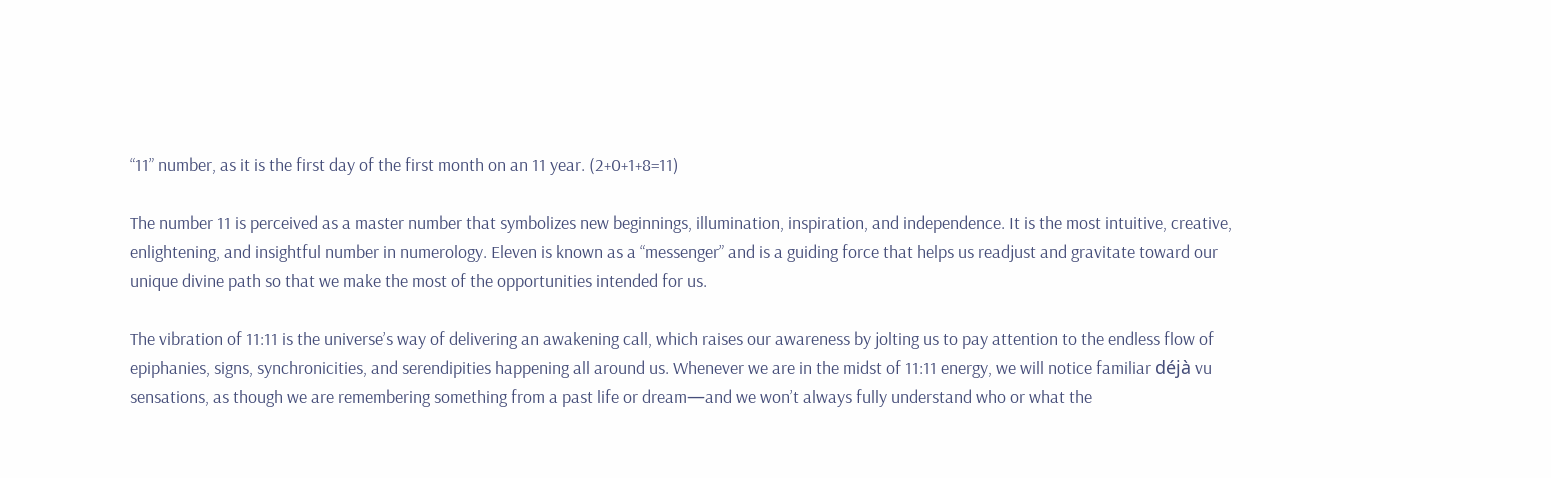“11” number, as it is the first day of the first month on an 11 year. (2+0+1+8=11)

The number 11 is perceived as a master number that symbolizes new beginnings, illumination, inspiration, and independence. It is the most intuitive, creative, enlightening, and insightful number in numerology. Eleven is known as a “messenger” and is a guiding force that helps us readjust and gravitate toward our unique divine path so that we make the most of the opportunities intended for us.

The vibration of 11:11 is the universe’s way of delivering an awakening call, which raises our awareness by jolting us to pay attention to the endless flow of epiphanies, signs, synchronicities, and serendipities happening all around us. Whenever we are in the midst of 11:11 energy, we will notice familiar déjà vu sensations, as though we are remembering something from a past life or dream—and we won’t always fully understand who or what the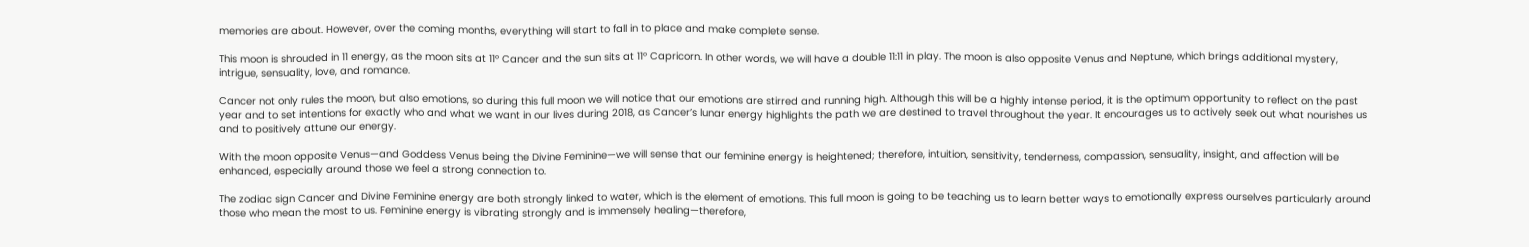memories are about. However, over the coming months, everything will start to fall in to place and make complete sense.

This moon is shrouded in 11 energy, as the moon sits at 11° Cancer and the sun sits at 11° Capricorn. In other words, we will have a double 11:11 in play. The moon is also opposite Venus and Neptune, which brings additional mystery, intrigue, sensuality, love, and romance.

Cancer not only rules the moon, but also emotions, so during this full moon we will notice that our emotions are stirred and running high. Although this will be a highly intense period, it is the optimum opportunity to reflect on the past year and to set intentions for exactly who and what we want in our lives during 2018, as Cancer’s lunar energy highlights the path we are destined to travel throughout the year. It encourages us to actively seek out what nourishes us and to positively attune our energy.

With the moon opposite Venus—and Goddess Venus being the Divine Feminine—we will sense that our feminine energy is heightened; therefore, intuition, sensitivity, tenderness, compassion, sensuality, insight, and affection will be enhanced, especially around those we feel a strong connection to.

The zodiac sign Cancer and Divine Feminine energy are both strongly linked to water, which is the element of emotions. This full moon is going to be teaching us to learn better ways to emotionally express ourselves particularly around those who mean the most to us. Feminine energy is vibrating strongly and is immensely healing—therefore,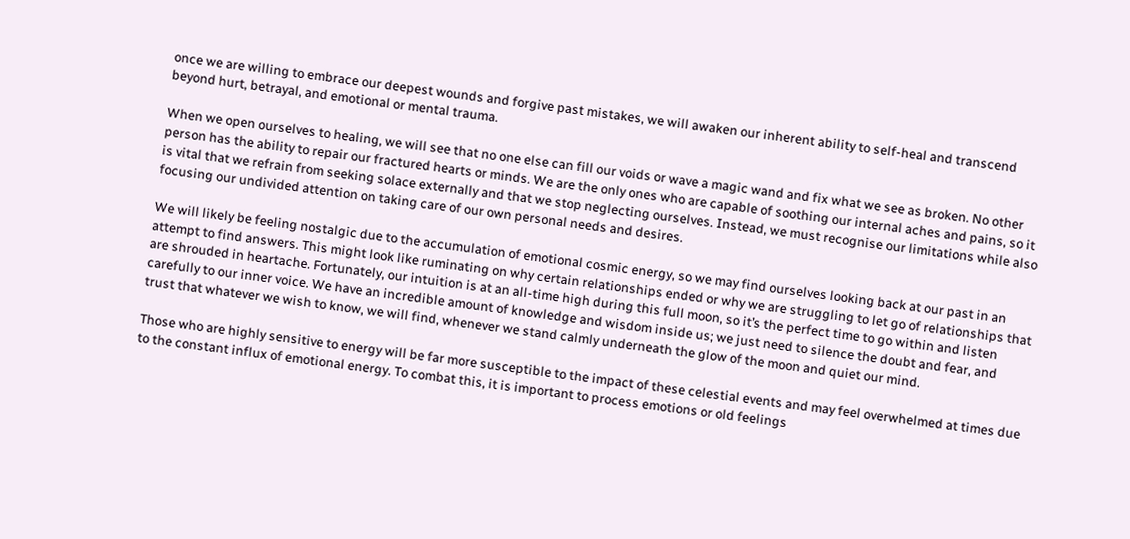once we are willing to embrace our deepest wounds and forgive past mistakes, we will awaken our inherent ability to self-heal and transcend beyond hurt, betrayal, and emotional or mental trauma.

When we open ourselves to healing, we will see that no one else can fill our voids or wave a magic wand and fix what we see as broken. No other person has the ability to repair our fractured hearts or minds. We are the only ones who are capable of soothing our internal aches and pains, so it is vital that we refrain from seeking solace externally and that we stop neglecting ourselves. Instead, we must recognise our limitations while also focusing our undivided attention on taking care of our own personal needs and desires.

We will likely be feeling nostalgic due to the accumulation of emotional cosmic energy, so we may find ourselves looking back at our past in an attempt to find answers. This might look like ruminating on why certain relationships ended or why we are struggling to let go of relationships that are shrouded in heartache. Fortunately, our intuition is at an all-time high during this full moon, so it’s the perfect time to go within and listen carefully to our inner voice. We have an incredible amount of knowledge and wisdom inside us; we just need to silence the doubt and fear, and trust that whatever we wish to know, we will find, whenever we stand calmly underneath the glow of the moon and quiet our mind.

Those who are highly sensitive to energy will be far more susceptible to the impact of these celestial events and may feel overwhelmed at times due to the constant influx of emotional energy. To combat this, it is important to process emotions or old feelings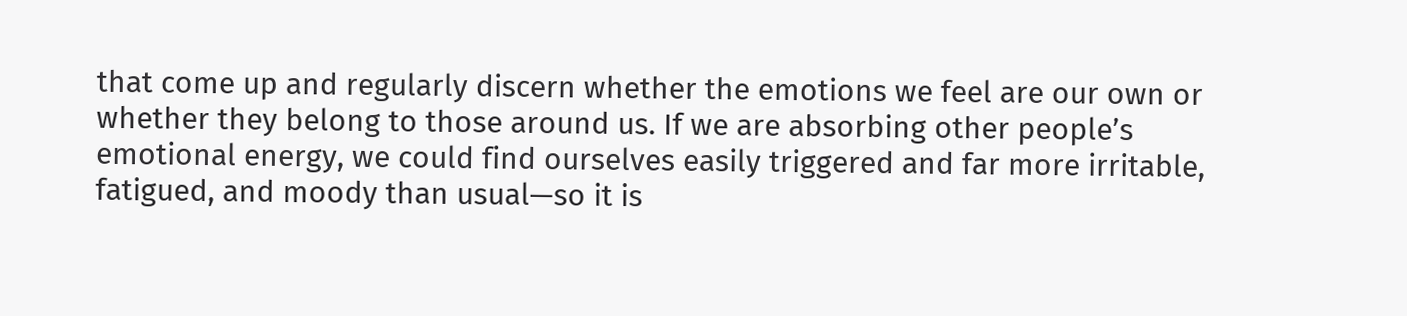that come up and regularly discern whether the emotions we feel are our own or whether they belong to those around us. If we are absorbing other people’s emotional energy, we could find ourselves easily triggered and far more irritable, fatigued, and moody than usual—so it is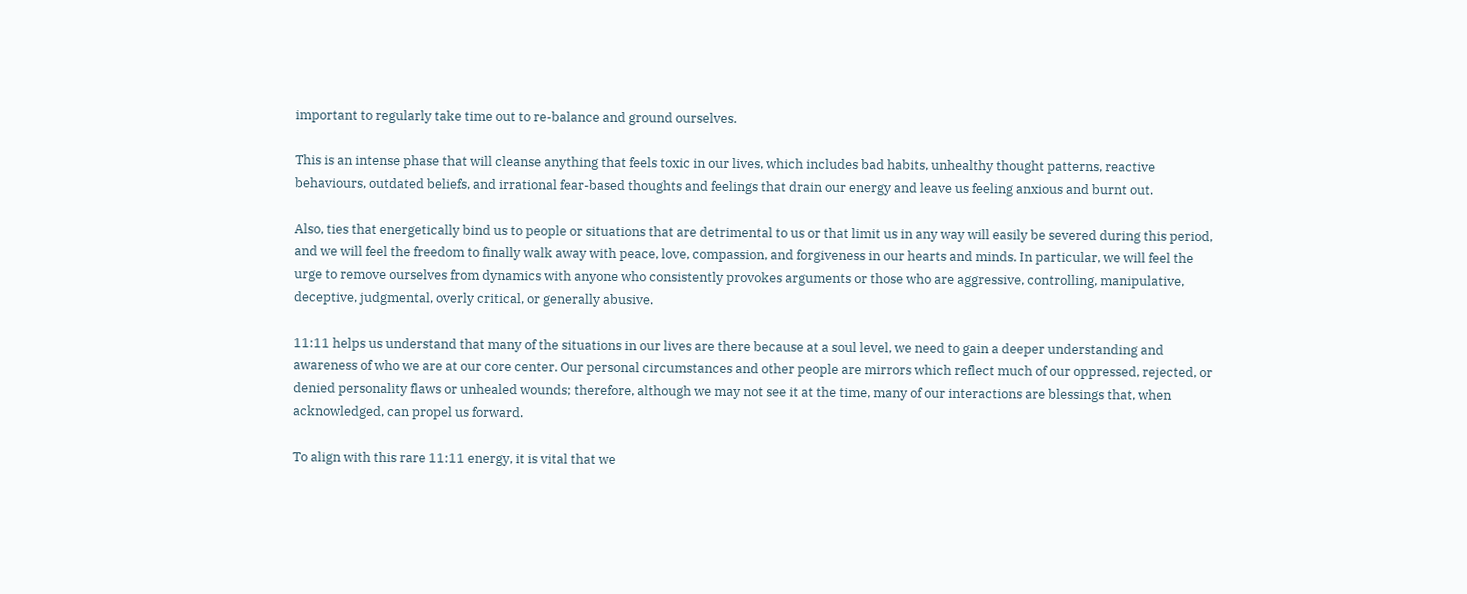important to regularly take time out to re-balance and ground ourselves.

This is an intense phase that will cleanse anything that feels toxic in our lives, which includes bad habits, unhealthy thought patterns, reactive behaviours, outdated beliefs, and irrational fear-based thoughts and feelings that drain our energy and leave us feeling anxious and burnt out.

Also, ties that energetically bind us to people or situations that are detrimental to us or that limit us in any way will easily be severed during this period, and we will feel the freedom to finally walk away with peace, love, compassion, and forgiveness in our hearts and minds. In particular, we will feel the urge to remove ourselves from dynamics with anyone who consistently provokes arguments or those who are aggressive, controlling, manipulative, deceptive, judgmental, overly critical, or generally abusive.

11:11 helps us understand that many of the situations in our lives are there because at a soul level, we need to gain a deeper understanding and awareness of who we are at our core center. Our personal circumstances and other people are mirrors which reflect much of our oppressed, rejected, or denied personality flaws or unhealed wounds; therefore, although we may not see it at the time, many of our interactions are blessings that, when acknowledged, can propel us forward.

To align with this rare 11:11 energy, it is vital that we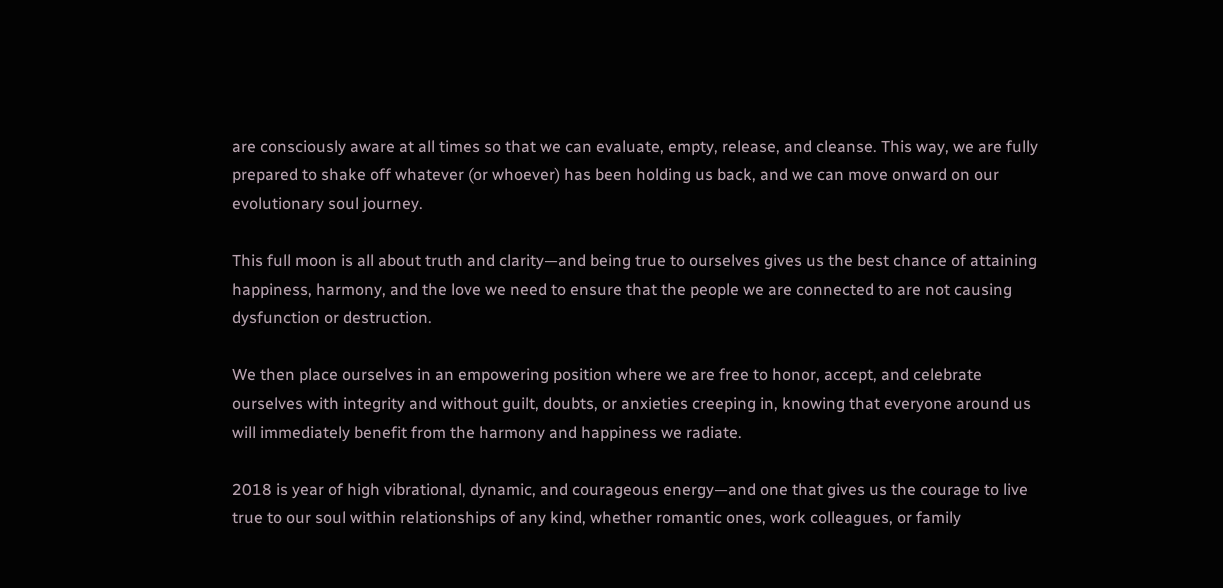are consciously aware at all times so that we can evaluate, empty, release, and cleanse. This way, we are fully prepared to shake off whatever (or whoever) has been holding us back, and we can move onward on our evolutionary soul journey.

This full moon is all about truth and clarity—and being true to ourselves gives us the best chance of attaining happiness, harmony, and the love we need to ensure that the people we are connected to are not causing dysfunction or destruction.

We then place ourselves in an empowering position where we are free to honor, accept, and celebrate ourselves with integrity and without guilt, doubts, or anxieties creeping in, knowing that everyone around us will immediately benefit from the harmony and happiness we radiate.

2018 is year of high vibrational, dynamic, and courageous energy—and one that gives us the courage to live true to our soul within relationships of any kind, whether romantic ones, work colleagues, or family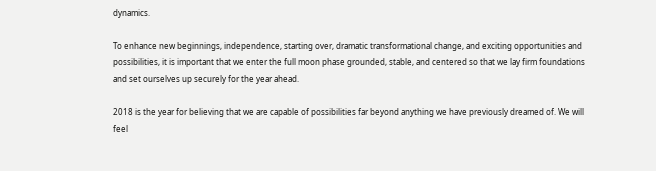dynamics.

To enhance new beginnings, independence, starting over, dramatic transformational change, and exciting opportunities and possibilities, it is important that we enter the full moon phase grounded, stable, and centered so that we lay firm foundations and set ourselves up securely for the year ahead.

2018 is the year for believing that we are capable of possibilities far beyond anything we have previously dreamed of. We will feel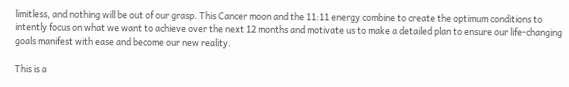limitless, and nothing will be out of our grasp. This Cancer moon and the 11:11 energy combine to create the optimum conditions to intently focus on what we want to achieve over the next 12 months and motivate us to make a detailed plan to ensure our life-changing goals manifest with ease and become our new reality.

This is a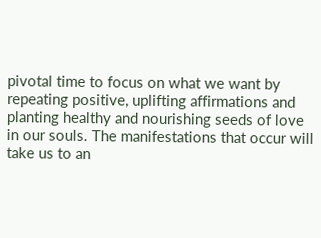pivotal time to focus on what we want by repeating positive, uplifting affirmations and planting healthy and nourishing seeds of love in our souls. The manifestations that occur will take us to an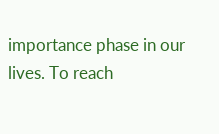importance phase in our lives. To reach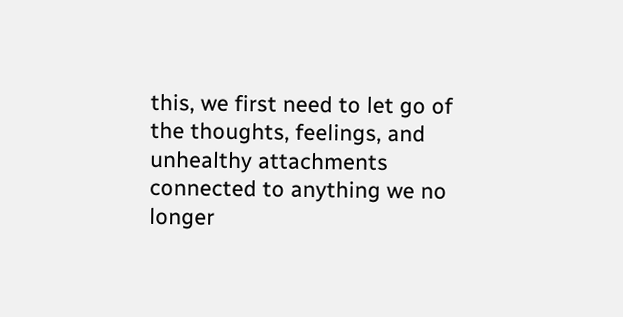this, we first need to let go of the thoughts, feelings, and unhealthy attachments connected to anything we no longer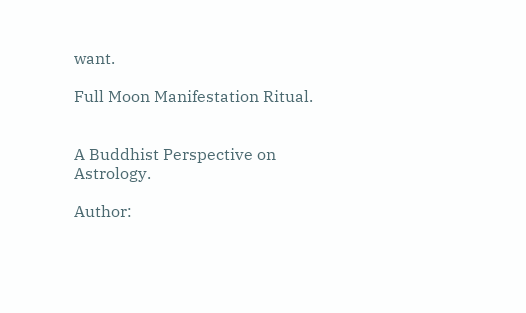want.

Full Moon Manifestation Ritual.


A Buddhist Perspective on Astrology.

Author: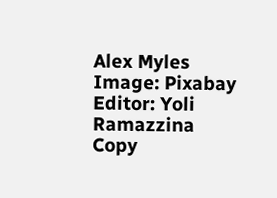Alex Myles
Image: Pixabay
Editor: Yoli Ramazzina
Copy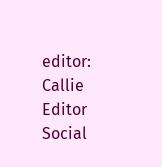editor: Callie Editor
Social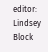editor: Lindsey Block